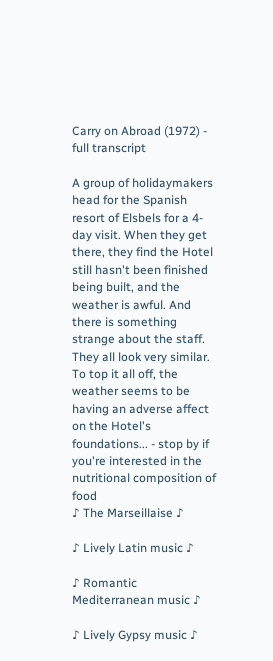Carry on Abroad (1972) - full transcript

A group of holidaymakers head for the Spanish resort of Elsbels for a 4-day visit. When they get there, they find the Hotel still hasn't been finished being built, and the weather is awful. And there is something strange about the staff. They all look very similar. To top it all off, the weather seems to be having an adverse affect on the Hotel's foundations... - stop by if you're interested in the nutritional composition of food
♪ The Marseillaise ♪

♪ Lively Latin music ♪

♪ Romantic Mediterranean music ♪

♪ Lively Gypsy music ♪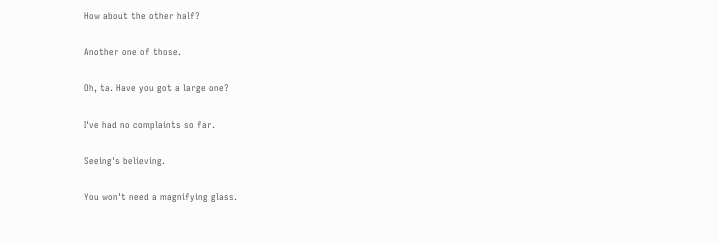How about the other half?

Another one of those.

Oh, ta. Have you got a large one?

I've had no complaints so far.

Seeing's believing.

You won't need a magnifying glass.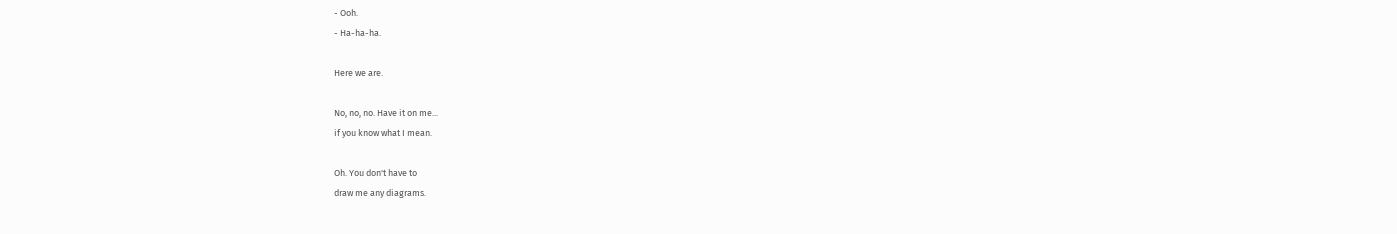- Ooh.
- Ha-ha-ha.

Here we are.

No, no, no. Have it on me...
if you know what I mean.

Oh. You don't have to
draw me any diagrams.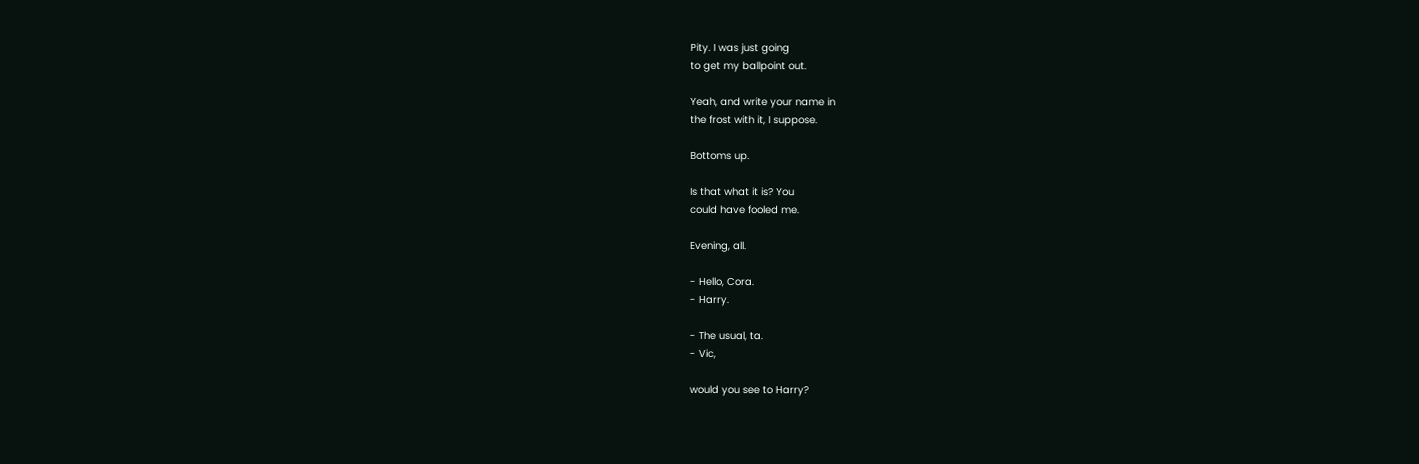Pity. I was just going
to get my ballpoint out.

Yeah, and write your name in
the frost with it, I suppose.

Bottoms up.

Is that what it is? You
could have fooled me.

Evening, all.

- Hello, Cora.
- Harry.

- The usual, ta.
- Vic,

would you see to Harry?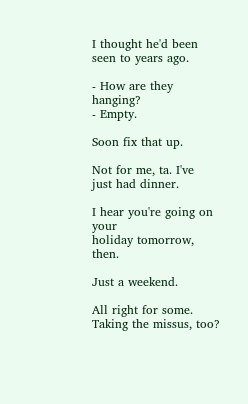I thought he'd been
seen to years ago.

- How are they hanging?
- Empty.

Soon fix that up.

Not for me, ta. I've
just had dinner.

I hear you're going on your
holiday tomorrow, then.

Just a weekend.

All right for some.
Taking the missus, too?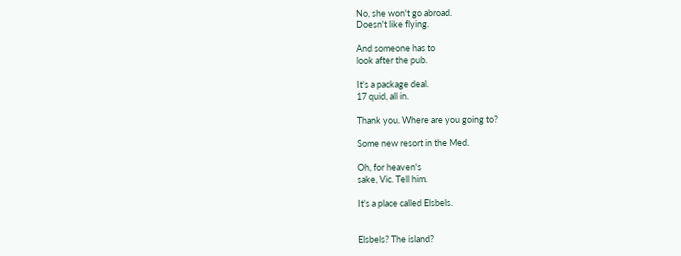No, she won't go abroad.
Doesn't like flying.

And someone has to
look after the pub.

It's a package deal.
17 quid, all in.

Thank you. Where are you going to?

Some new resort in the Med.

Oh, for heaven's
sake, Vic. Tell him.

It's a place called Elsbels.


Elsbels? The island?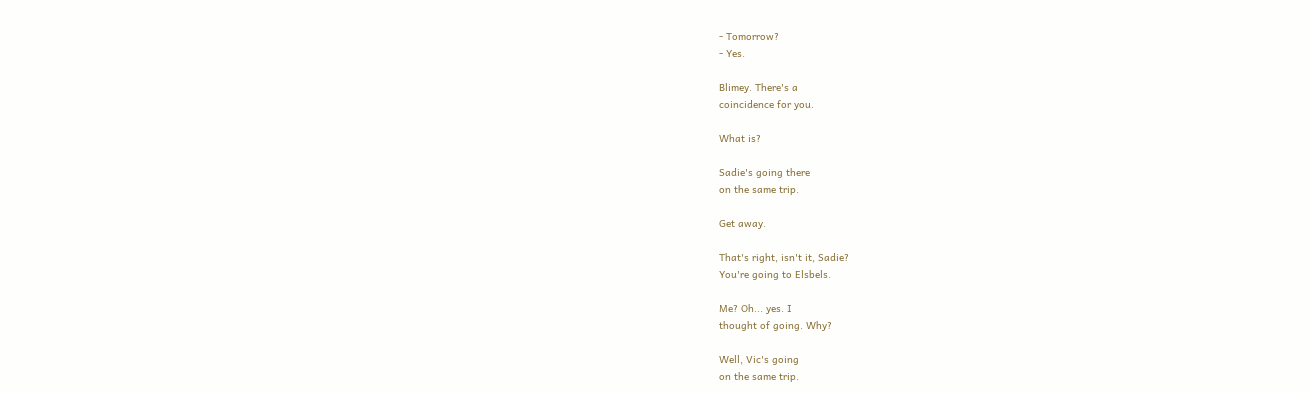- Tomorrow?
- Yes.

Blimey. There's a
coincidence for you.

What is?

Sadie's going there
on the same trip.

Get away.

That's right, isn't it, Sadie?
You're going to Elsbels.

Me? Oh... yes. I
thought of going. Why?

Well, Vic's going
on the same trip.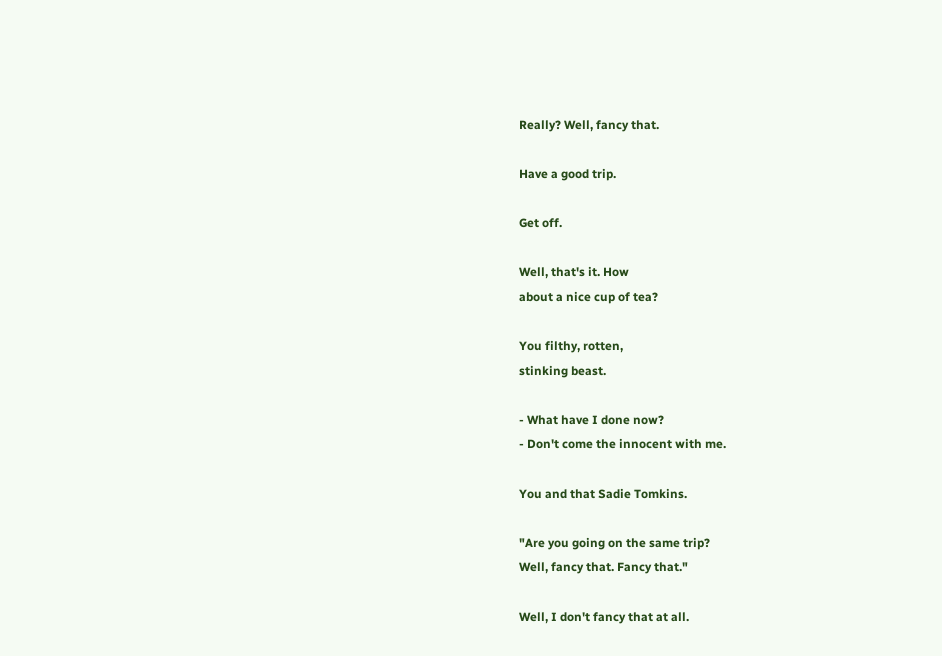Really? Well, fancy that.

Have a good trip.

Get off.

Well, that's it. How
about a nice cup of tea?

You filthy, rotten,
stinking beast.

- What have I done now?
- Don't come the innocent with me.

You and that Sadie Tomkins.

"Are you going on the same trip?
Well, fancy that. Fancy that."

Well, I don't fancy that at all.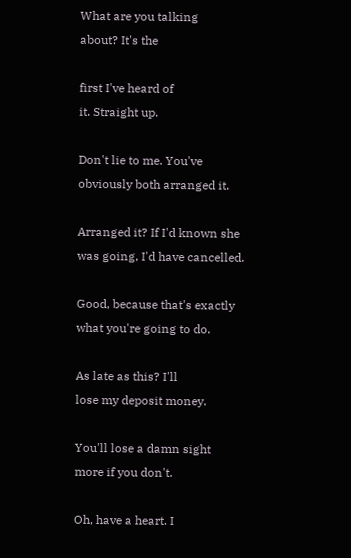What are you talking
about? It's the

first I've heard of
it. Straight up.

Don't lie to me. You've
obviously both arranged it.

Arranged it? If I'd known she
was going, I'd have cancelled.

Good, because that's exactly
what you're going to do.

As late as this? I'll
lose my deposit money.

You'll lose a damn sight
more if you don't.

Oh, have a heart. I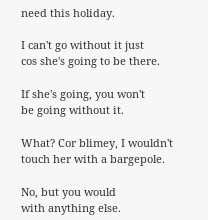need this holiday.

I can't go without it just
cos she's going to be there.

If she's going, you won't
be going without it.

What? Cor blimey, I wouldn't
touch her with a bargepole.

No, but you would
with anything else.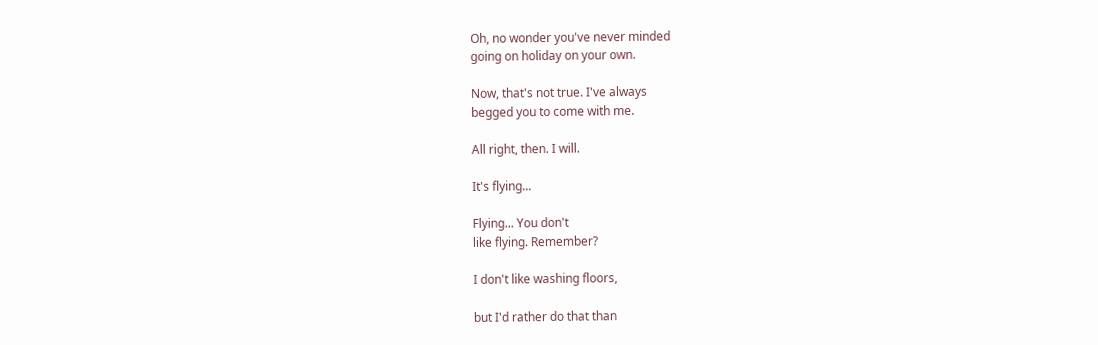Oh, no wonder you've never minded
going on holiday on your own.

Now, that's not true. I've always
begged you to come with me.

All right, then. I will.

It's flying...

Flying... You don't
like flying. Remember?

I don't like washing floors,

but I'd rather do that than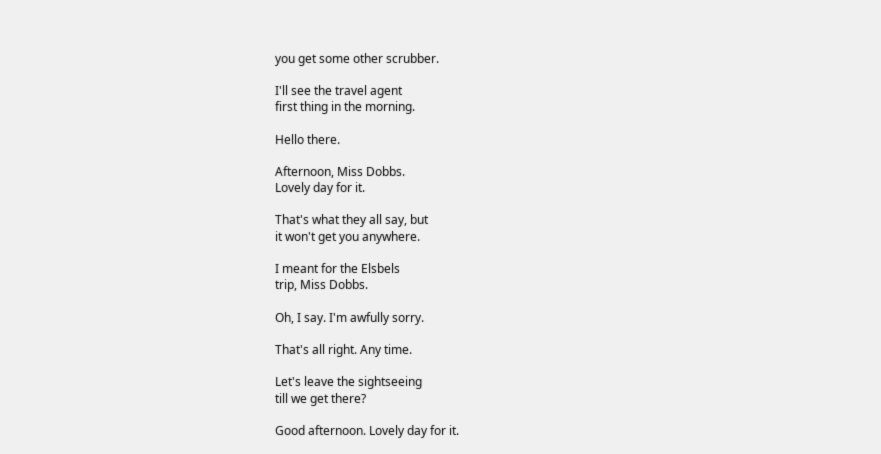you get some other scrubber.

I'll see the travel agent
first thing in the morning.

Hello there.

Afternoon, Miss Dobbs.
Lovely day for it.

That's what they all say, but
it won't get you anywhere.

I meant for the Elsbels
trip, Miss Dobbs.

Oh, I say. I'm awfully sorry.

That's all right. Any time.

Let's leave the sightseeing
till we get there?

Good afternoon. Lovely day for it.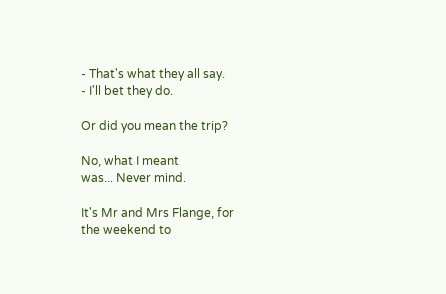- That's what they all say.
- I'll bet they do.

Or did you mean the trip?

No, what I meant
was... Never mind.

It's Mr and Mrs Flange, for
the weekend to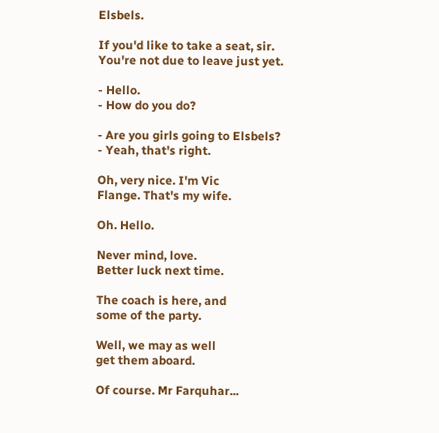Elsbels.

If you'd like to take a seat, sir.
You're not due to leave just yet.

- Hello.
- How do you do?

- Are you girls going to Elsbels?
- Yeah, that's right.

Oh, very nice. I'm Vic
Flange. That's my wife.

Oh. Hello.

Never mind, love.
Better luck next time.

The coach is here, and
some of the party.

Well, we may as well
get them aboard.

Of course. Mr Farquhar...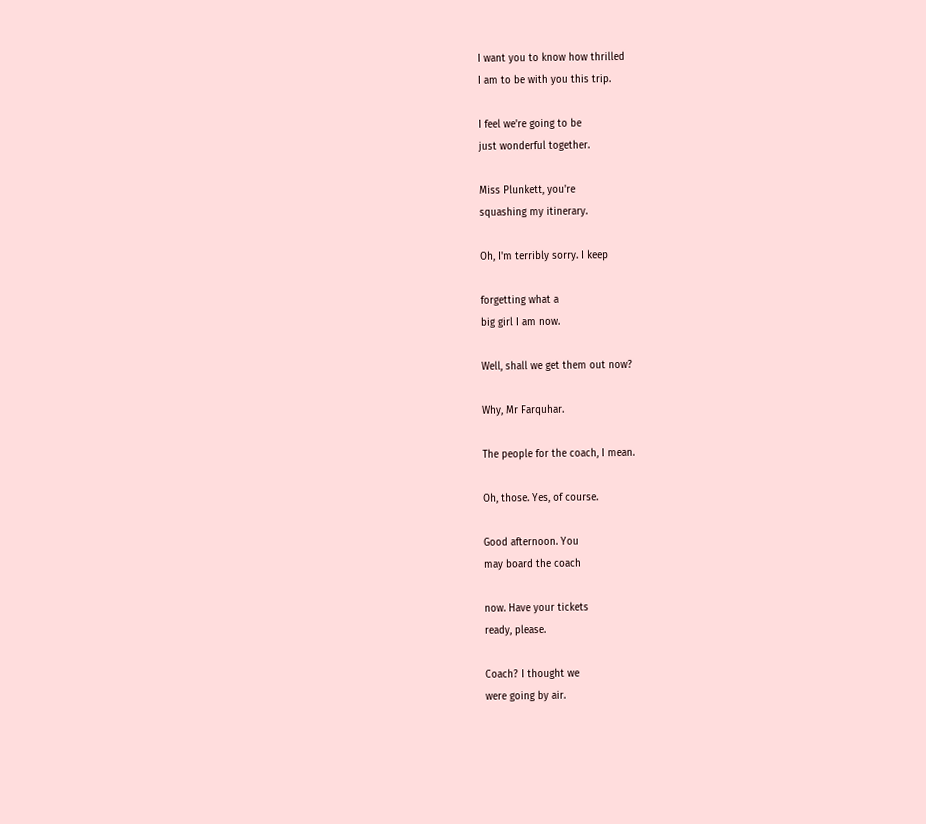I want you to know how thrilled
I am to be with you this trip.

I feel we're going to be
just wonderful together.

Miss Plunkett, you're
squashing my itinerary.

Oh, I'm terribly sorry. I keep

forgetting what a
big girl I am now.

Well, shall we get them out now?

Why, Mr Farquhar.

The people for the coach, I mean.

Oh, those. Yes, of course.

Good afternoon. You
may board the coach

now. Have your tickets
ready, please.

Coach? I thought we
were going by air.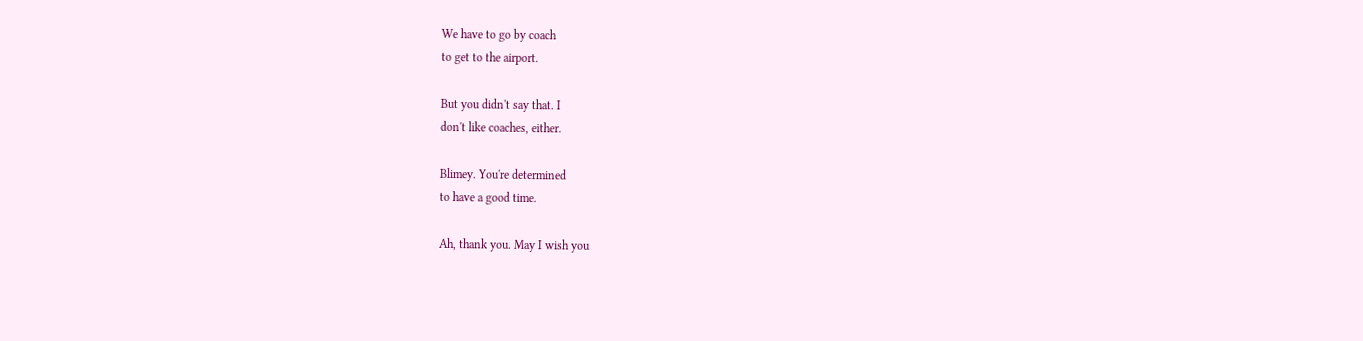We have to go by coach
to get to the airport.

But you didn't say that. I
don't like coaches, either.

Blimey. You're determined
to have a good time.

Ah, thank you. May I wish you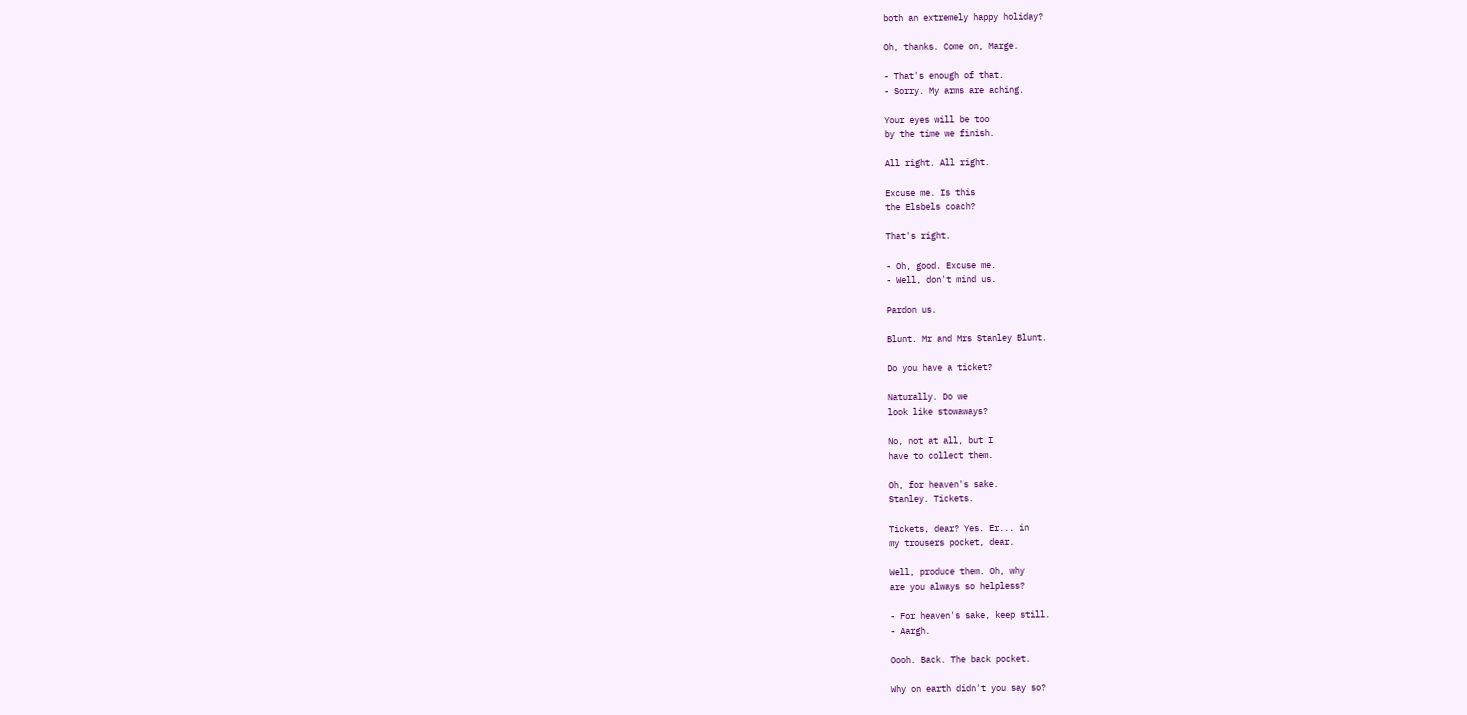both an extremely happy holiday?

Oh, thanks. Come on, Marge.

- That's enough of that.
- Sorry. My arms are aching.

Your eyes will be too
by the time we finish.

All right. All right.

Excuse me. Is this
the Elsbels coach?

That's right.

- Oh, good. Excuse me.
- Well, don't mind us.

Pardon us.

Blunt. Mr and Mrs Stanley Blunt.

Do you have a ticket?

Naturally. Do we
look like stowaways?

No, not at all, but I
have to collect them.

Oh, for heaven's sake.
Stanley. Tickets.

Tickets, dear? Yes. Er... in
my trousers pocket, dear.

Well, produce them. Oh, why
are you always so helpless?

- For heaven's sake, keep still.
- Aargh.

Oooh. Back. The back pocket.

Why on earth didn't you say so?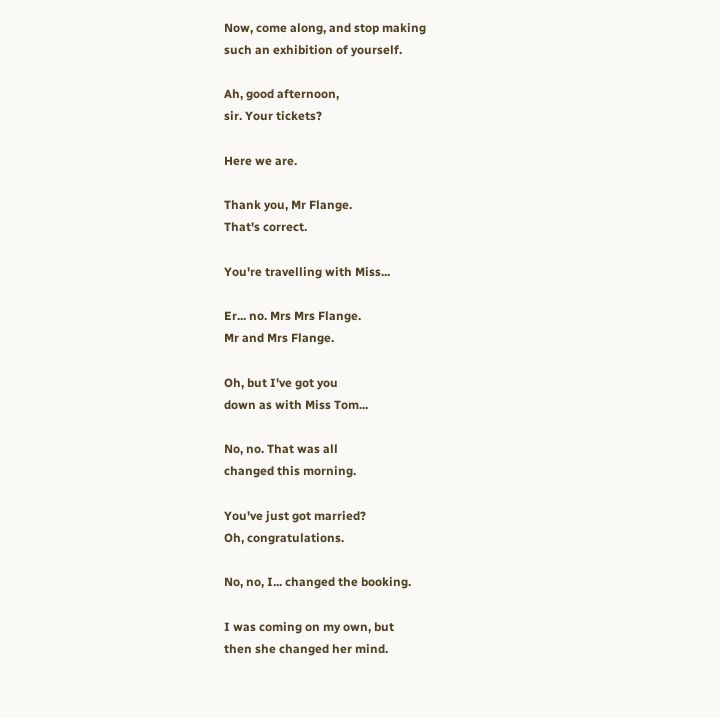Now, come along, and stop making
such an exhibition of yourself.

Ah, good afternoon,
sir. Your tickets?

Here we are.

Thank you, Mr Flange.
That's correct.

You're travelling with Miss...

Er... no. Mrs Mrs Flange.
Mr and Mrs Flange.

Oh, but I've got you
down as with Miss Tom...

No, no. That was all
changed this morning.

You've just got married?
Oh, congratulations.

No, no, I... changed the booking.

I was coming on my own, but
then she changed her mind.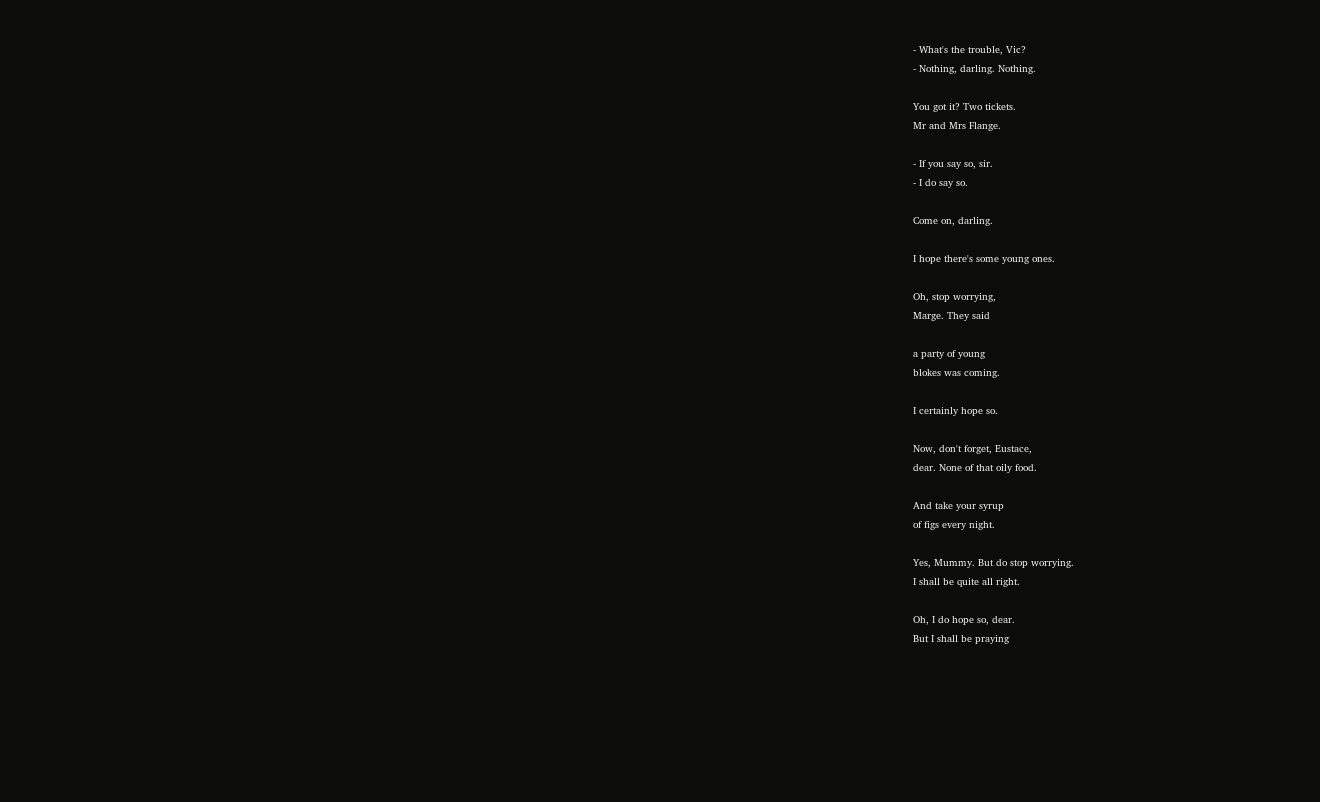- What's the trouble, Vic?
- Nothing, darling. Nothing.

You got it? Two tickets.
Mr and Mrs Flange.

- If you say so, sir.
- I do say so.

Come on, darling.

I hope there's some young ones.

Oh, stop worrying,
Marge. They said

a party of young
blokes was coming.

I certainly hope so.

Now, don't forget, Eustace,
dear. None of that oily food.

And take your syrup
of figs every night.

Yes, Mummy. But do stop worrying.
I shall be quite all right.

Oh, I do hope so, dear.
But I shall be praying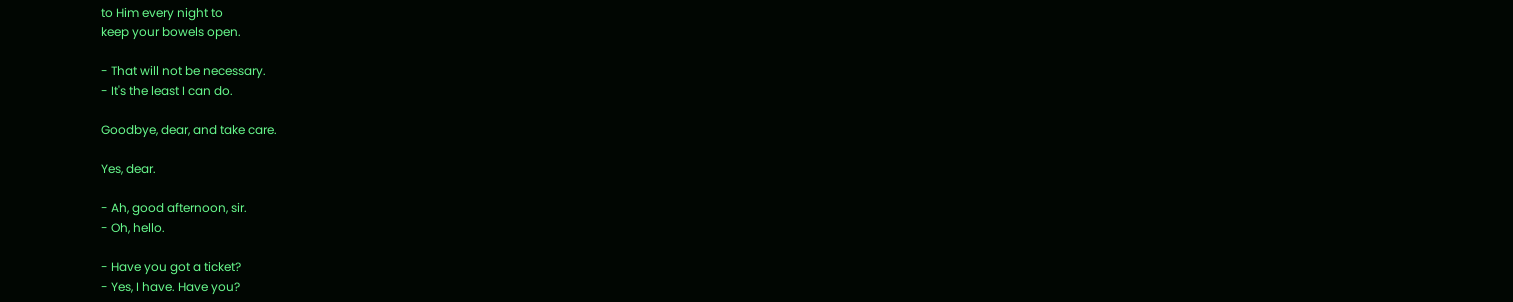to Him every night to
keep your bowels open.

- That will not be necessary.
- It's the least I can do.

Goodbye, dear, and take care.

Yes, dear.

- Ah, good afternoon, sir.
- Oh, hello.

- Have you got a ticket?
- Yes, I have. Have you?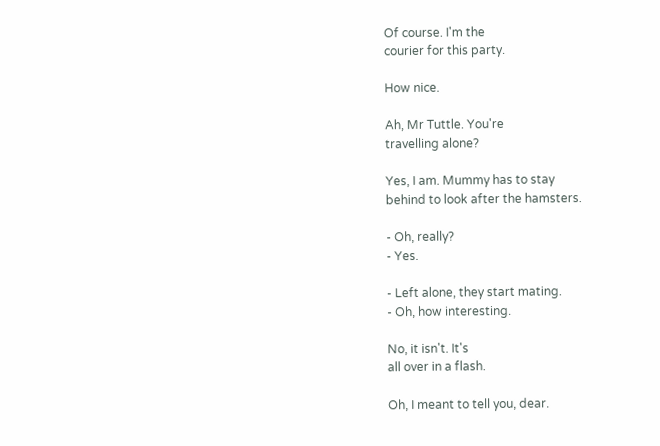Of course. I'm the
courier for this party.

How nice.

Ah, Mr Tuttle. You're
travelling alone?

Yes, I am. Mummy has to stay
behind to look after the hamsters.

- Oh, really?
- Yes.

- Left alone, they start mating.
- Oh, how interesting.

No, it isn't. It's
all over in a flash.

Oh, I meant to tell you, dear.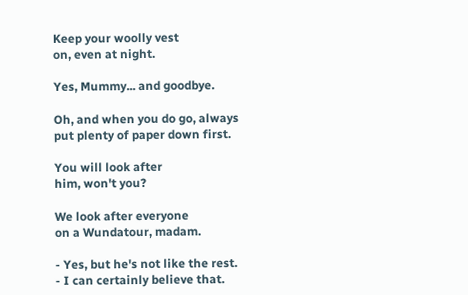Keep your woolly vest
on, even at night.

Yes, Mummy... and goodbye.

Oh, and when you do go, always
put plenty of paper down first.

You will look after
him, won't you?

We look after everyone
on a Wundatour, madam.

- Yes, but he's not like the rest.
- I can certainly believe that.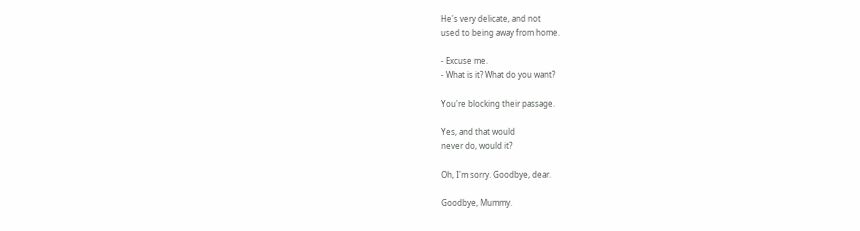He's very delicate, and not
used to being away from home.

- Excuse me.
- What is it? What do you want?

You're blocking their passage.

Yes, and that would
never do, would it?

Oh, I'm sorry. Goodbye, dear.

Goodbye, Mummy.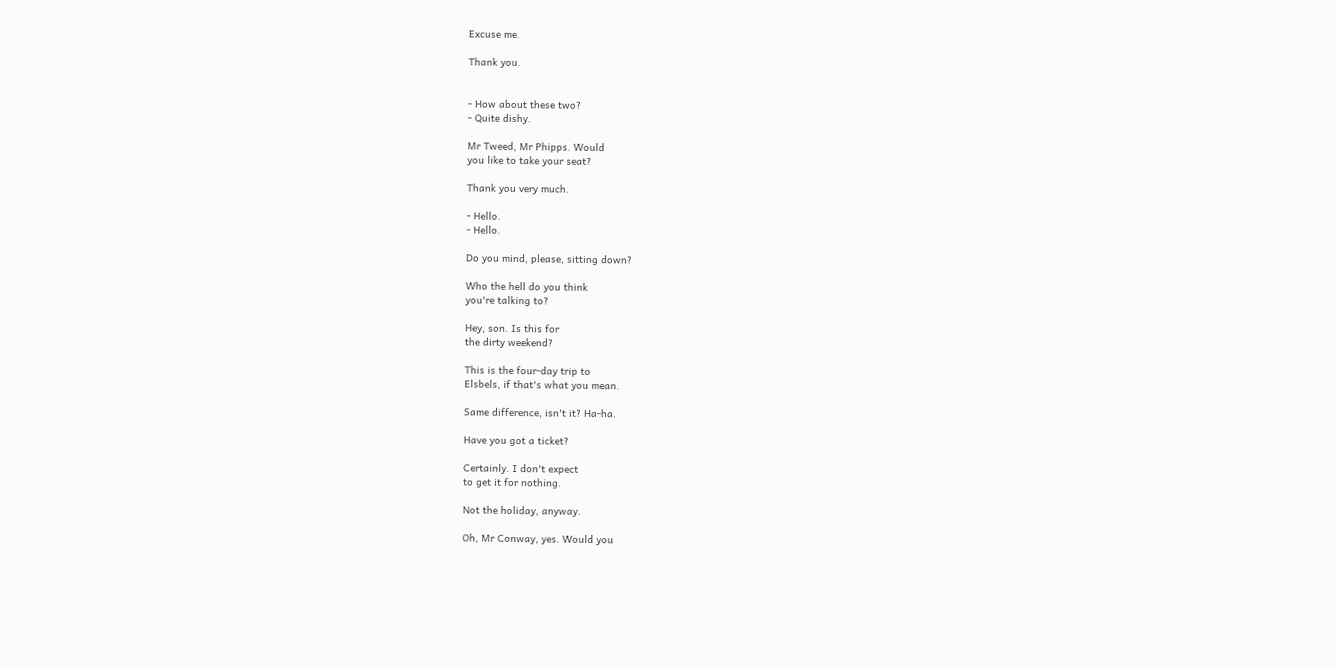Excuse me.

Thank you.


- How about these two?
- Quite dishy.

Mr Tweed, Mr Phipps. Would
you like to take your seat?

Thank you very much.

- Hello.
- Hello.

Do you mind, please, sitting down?

Who the hell do you think
you're talking to?

Hey, son. Is this for
the dirty weekend?

This is the four-day trip to
Elsbels, if that's what you mean.

Same difference, isn't it? Ha-ha.

Have you got a ticket?

Certainly. I don't expect
to get it for nothing.

Not the holiday, anyway.

Oh, Mr Conway, yes. Would you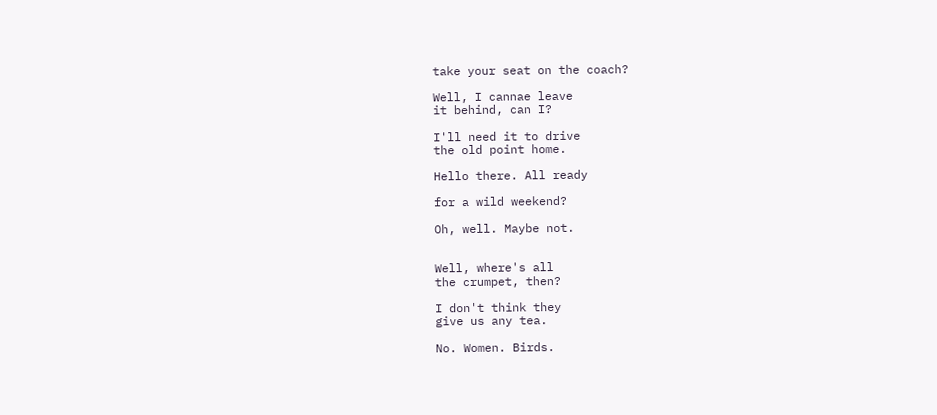take your seat on the coach?

Well, I cannae leave
it behind, can I?

I'll need it to drive
the old point home.

Hello there. All ready

for a wild weekend?

Oh, well. Maybe not.


Well, where's all
the crumpet, then?

I don't think they
give us any tea.

No. Women. Birds.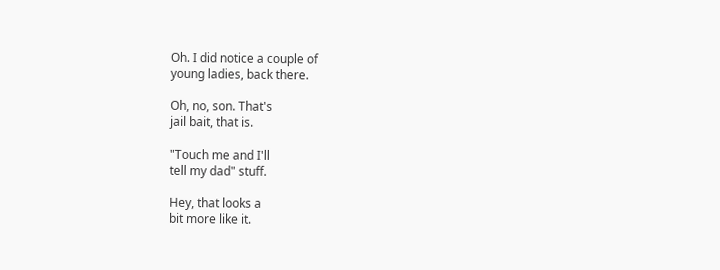Oh. I did notice a couple of
young ladies, back there.

Oh, no, son. That's
jail bait, that is.

"Touch me and I'll
tell my dad" stuff.

Hey, that looks a
bit more like it.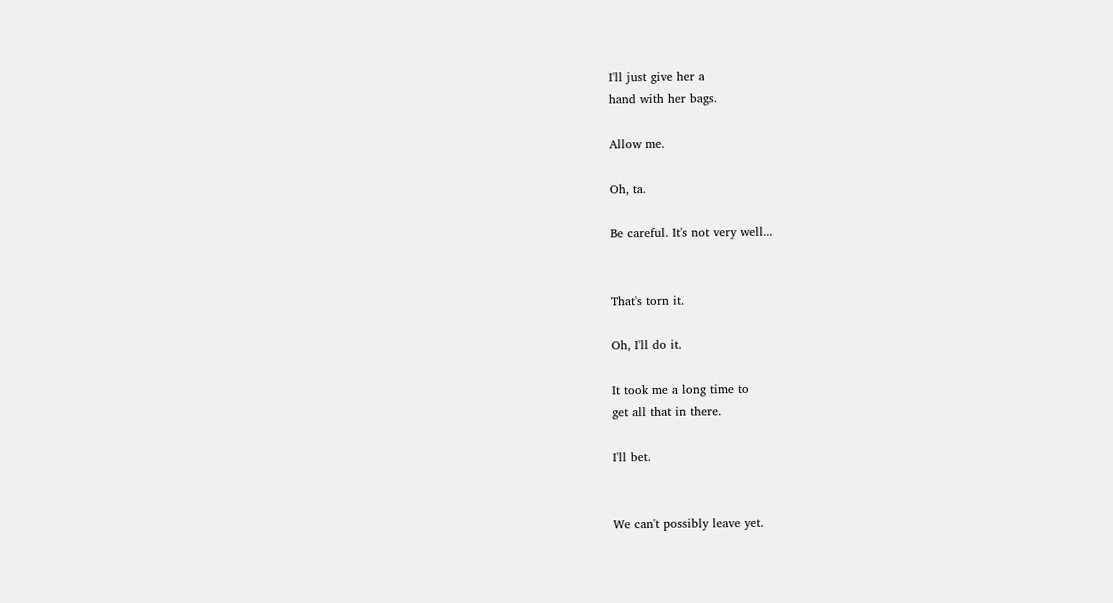I'll just give her a
hand with her bags.

Allow me.

Oh, ta.

Be careful. It's not very well...


That's torn it.

Oh, I'll do it.

It took me a long time to
get all that in there.

I'll bet.


We can't possibly leave yet.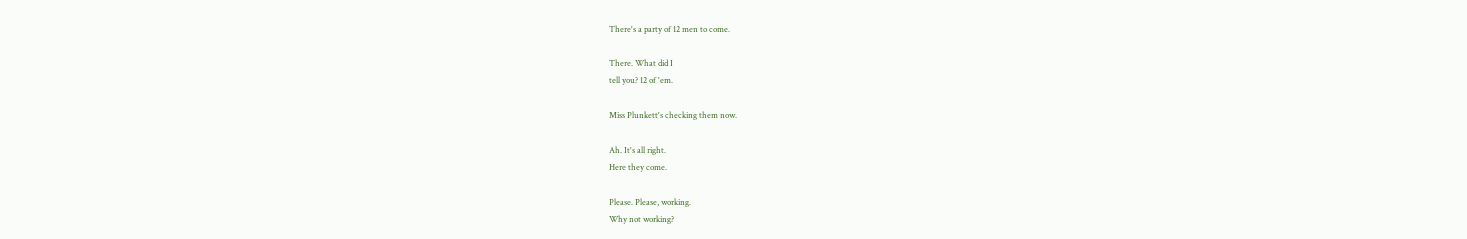There's a party of 12 men to come.

There. What did I
tell you? 12 of 'em.

Miss Plunkett's checking them now.

Ah. It's all right.
Here they come.

Please. Please, working.
Why not working?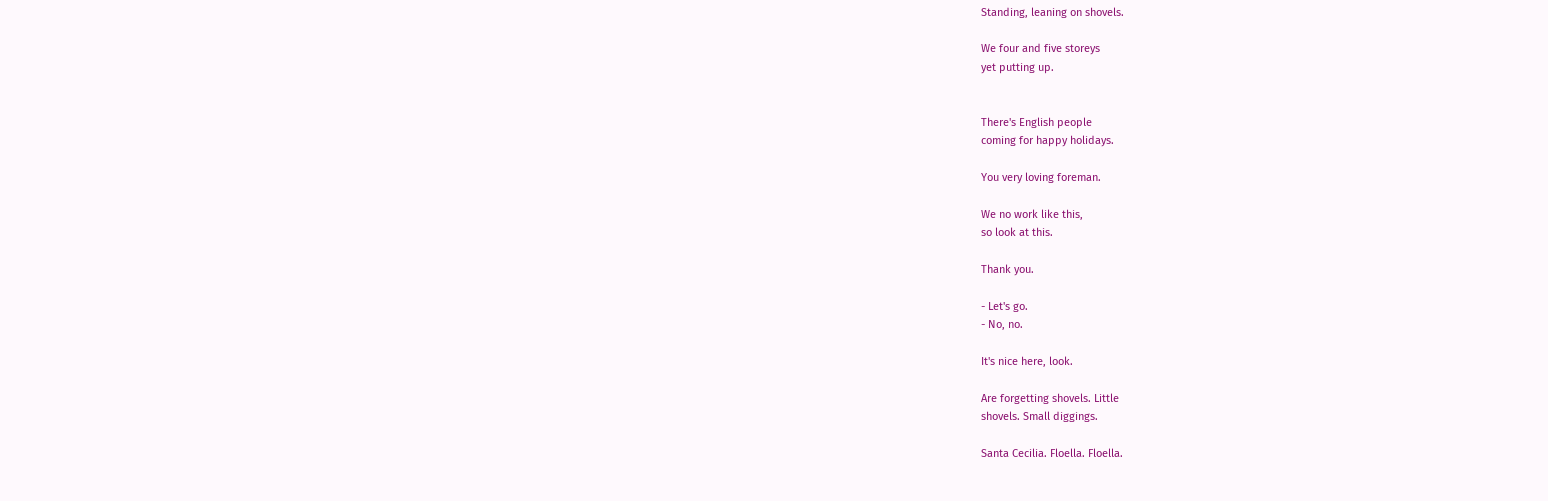Standing, leaning on shovels.

We four and five storeys
yet putting up.


There's English people
coming for happy holidays.

You very loving foreman.

We no work like this,
so look at this.

Thank you.

- Let's go.
- No, no.

It's nice here, look.

Are forgetting shovels. Little
shovels. Small diggings.

Santa Cecilia. Floella. Floella.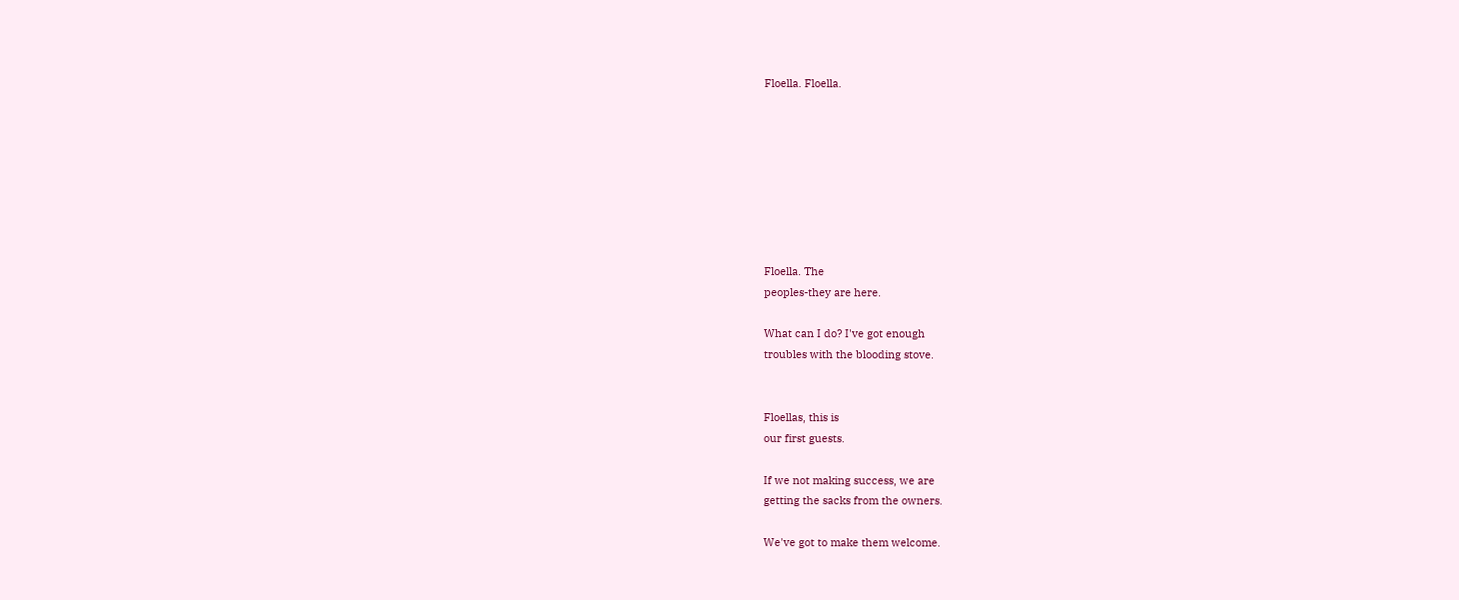Floella. Floella.








Floella. The
peoples-they are here.

What can I do? I've got enough
troubles with the blooding stove.


Floellas, this is
our first guests.

If we not making success, we are
getting the sacks from the owners.

We've got to make them welcome.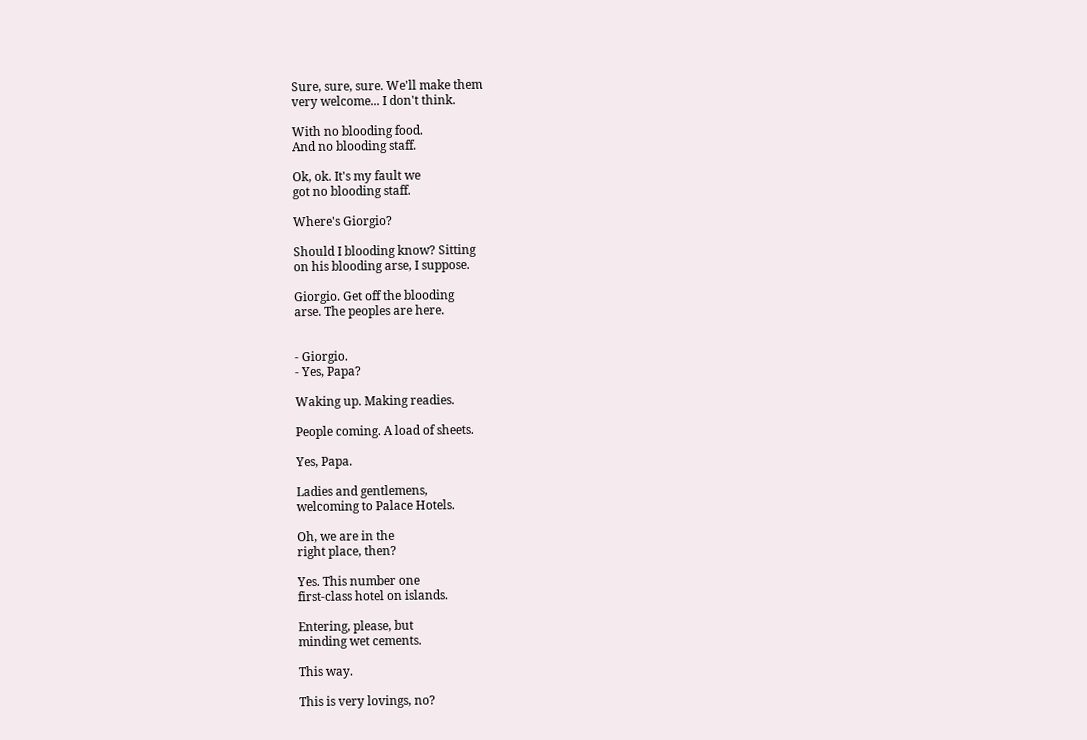Sure, sure, sure. We'll make them
very welcome... I don't think.

With no blooding food.
And no blooding staff.

Ok, ok. It's my fault we
got no blooding staff.

Where's Giorgio?

Should I blooding know? Sitting
on his blooding arse, I suppose.

Giorgio. Get off the blooding
arse. The peoples are here.


- Giorgio.
- Yes, Papa?

Waking up. Making readies.

People coming. A load of sheets.

Yes, Papa.

Ladies and gentlemens,
welcoming to Palace Hotels.

Oh, we are in the
right place, then?

Yes. This number one
first-class hotel on islands.

Entering, please, but
minding wet cements.

This way.

This is very lovings, no?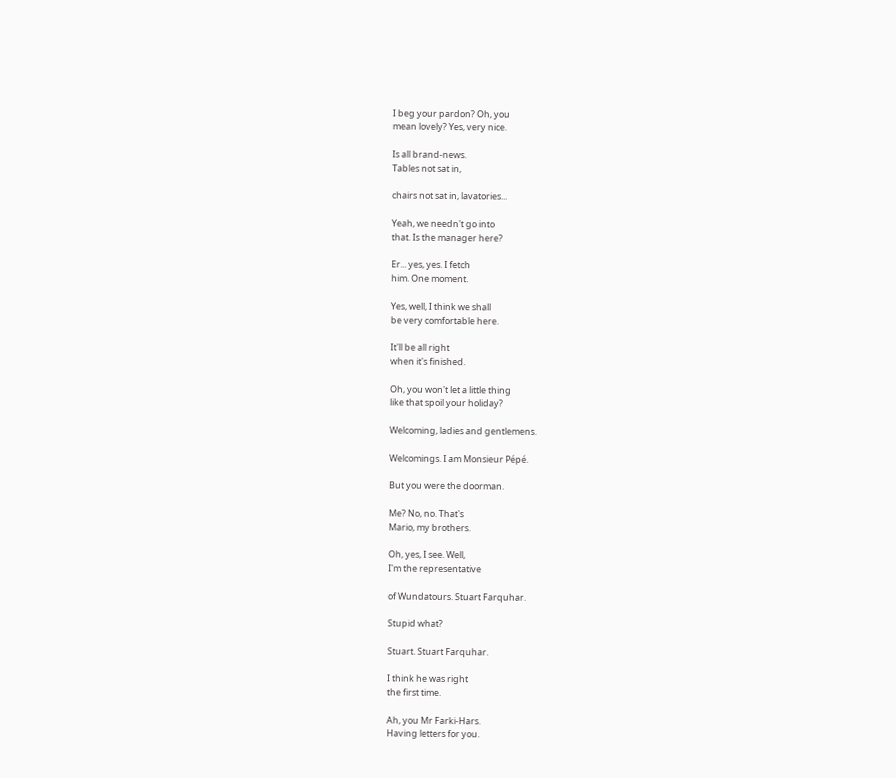I beg your pardon? Oh, you
mean lovely? Yes, very nice.

Is all brand-news.
Tables not sat in,

chairs not sat in, lavatories...

Yeah, we needn't go into
that. Is the manager here?

Er... yes, yes. I fetch
him. One moment.

Yes, well, I think we shall
be very comfortable here.

It'll be all right
when it's finished.

Oh, you won't let a little thing
like that spoil your holiday?

Welcoming, ladies and gentlemens.

Welcomings. I am Monsieur Pépé.

But you were the doorman.

Me? No, no. That's
Mario, my brothers.

Oh, yes, I see. Well,
I'm the representative

of Wundatours. Stuart Farquhar.

Stupid what?

Stuart. Stuart Farquhar.

I think he was right
the first time.

Ah, you Mr Farki-Hars.
Having letters for you.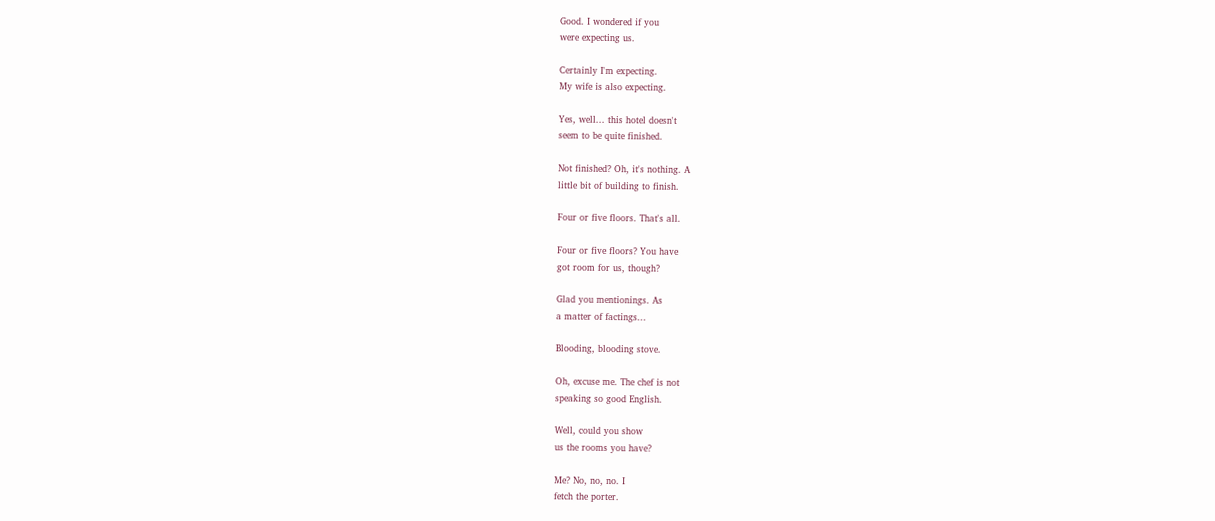Good. I wondered if you
were expecting us.

Certainly I'm expecting.
My wife is also expecting.

Yes, well... this hotel doesn't
seem to be quite finished.

Not finished? Oh, it's nothing. A
little bit of building to finish.

Four or five floors. That's all.

Four or five floors? You have
got room for us, though?

Glad you mentionings. As
a matter of factings...

Blooding, blooding stove.

Oh, excuse me. The chef is not
speaking so good English.

Well, could you show
us the rooms you have?

Me? No, no, no. I
fetch the porter.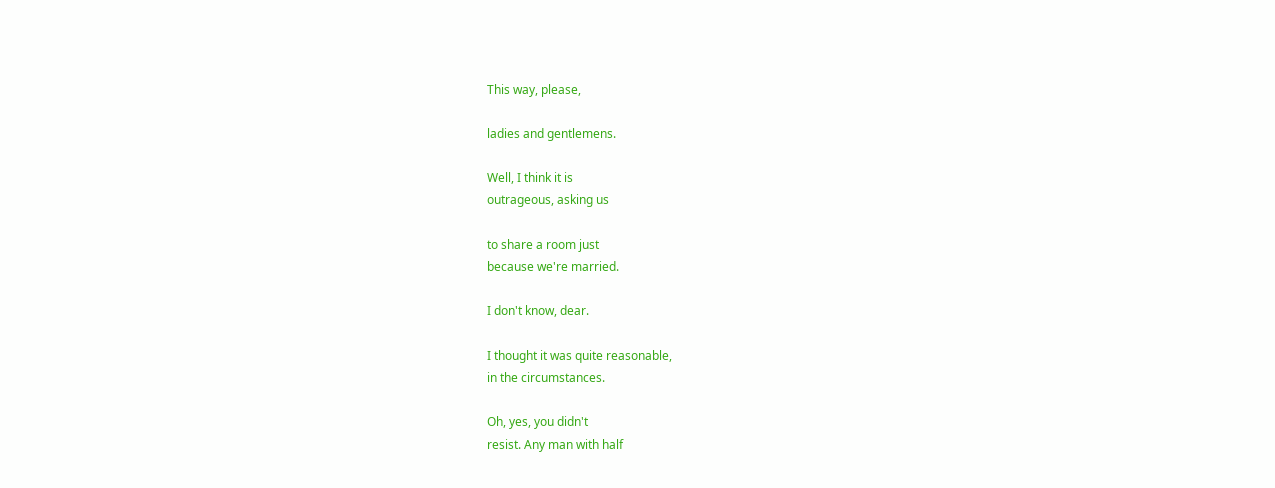This way, please,

ladies and gentlemens.

Well, I think it is
outrageous, asking us

to share a room just
because we're married.

I don't know, dear.

I thought it was quite reasonable,
in the circumstances.

Oh, yes, you didn't
resist. Any man with half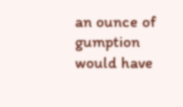an ounce of gumption
would have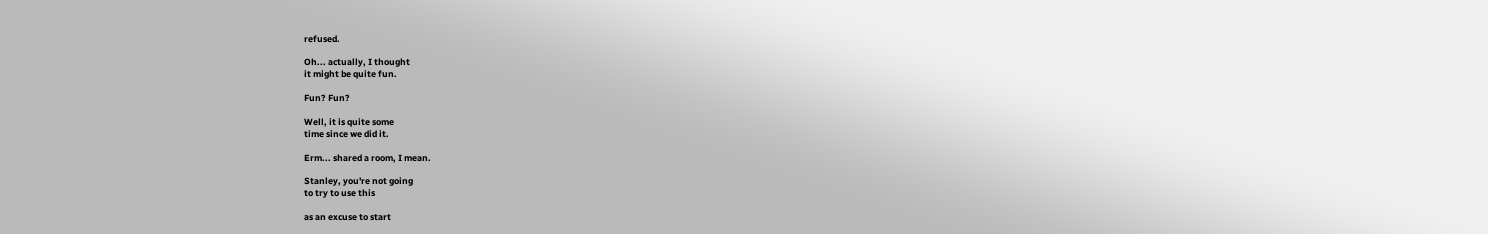refused.

Oh... actually, I thought
it might be quite fun.

Fun? Fun?

Well, it is quite some
time since we did it.

Erm... shared a room, I mean.

Stanley, you're not going
to try to use this

as an excuse to start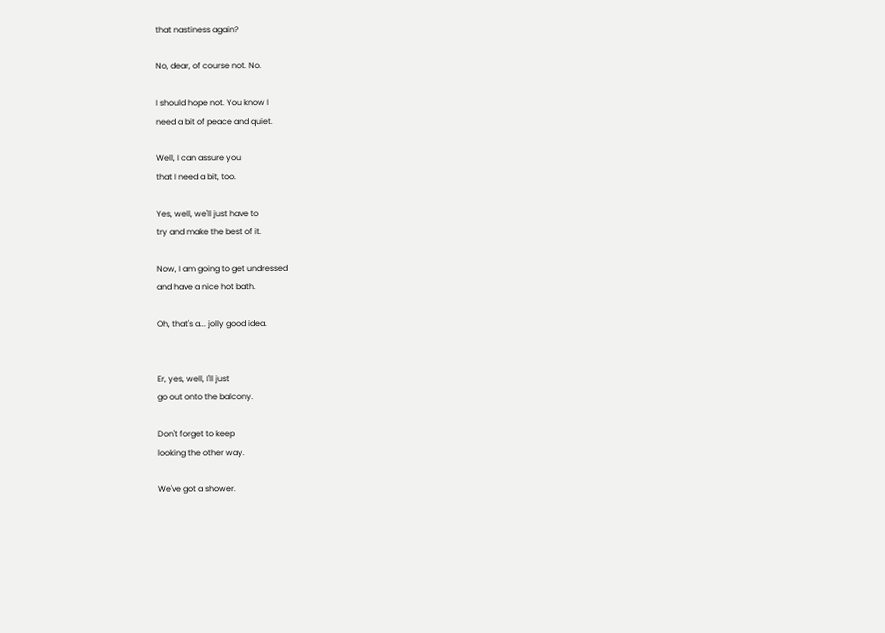that nastiness again?

No, dear, of course not. No.

I should hope not. You know I
need a bit of peace and quiet.

Well, I can assure you
that I need a bit, too.

Yes, well, we'll just have to
try and make the best of it.

Now, I am going to get undressed
and have a nice hot bath.

Oh, that's a... jolly good idea.


Er, yes, well, I'll just
go out onto the balcony.

Don't forget to keep
looking the other way.

We've got a shower.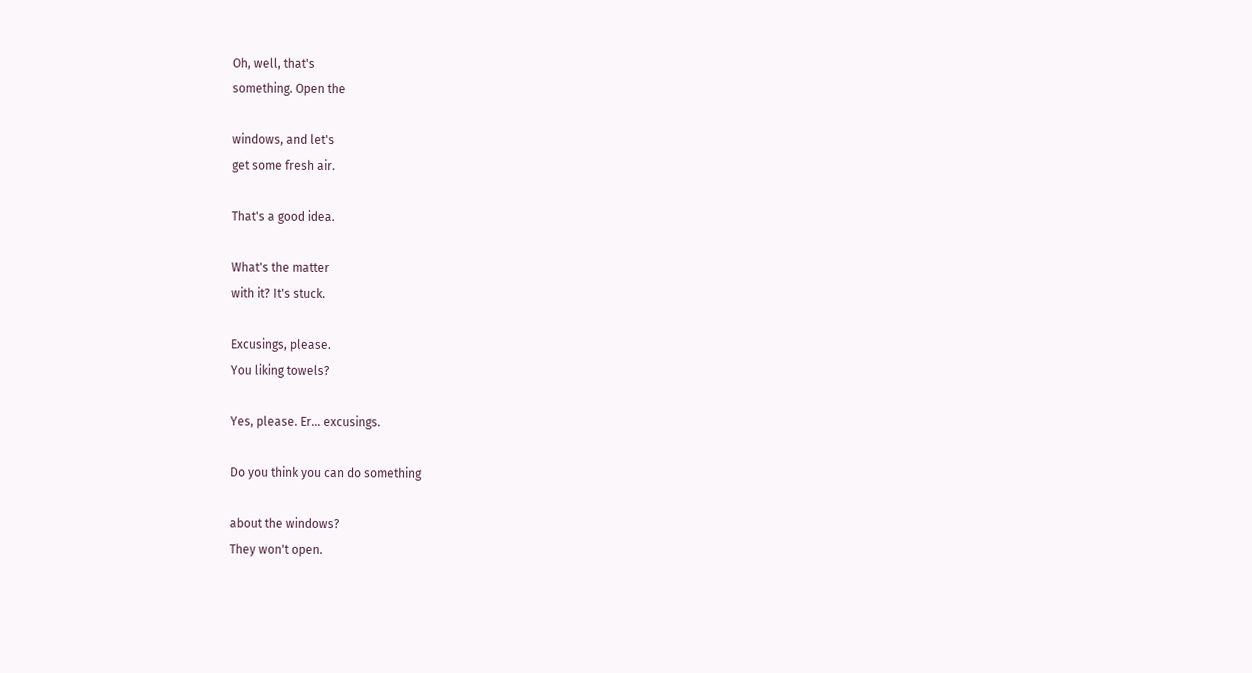Oh, well, that's
something. Open the

windows, and let's
get some fresh air.

That's a good idea.

What's the matter
with it? It's stuck.

Excusings, please.
You liking towels?

Yes, please. Er... excusings.

Do you think you can do something

about the windows?
They won't open.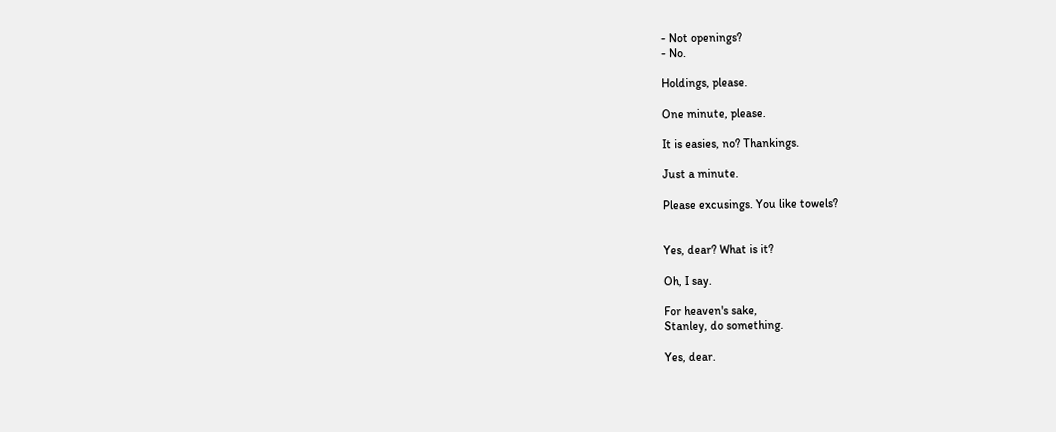- Not openings?
- No.

Holdings, please.

One minute, please.

It is easies, no? Thankings.

Just a minute.

Please excusings. You like towels?


Yes, dear? What is it?

Oh, I say.

For heaven's sake,
Stanley, do something.

Yes, dear.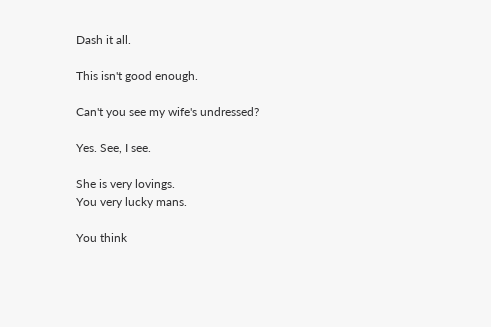Dash it all.

This isn't good enough.

Can't you see my wife's undressed?

Yes. See, I see.

She is very lovings.
You very lucky mans.

You think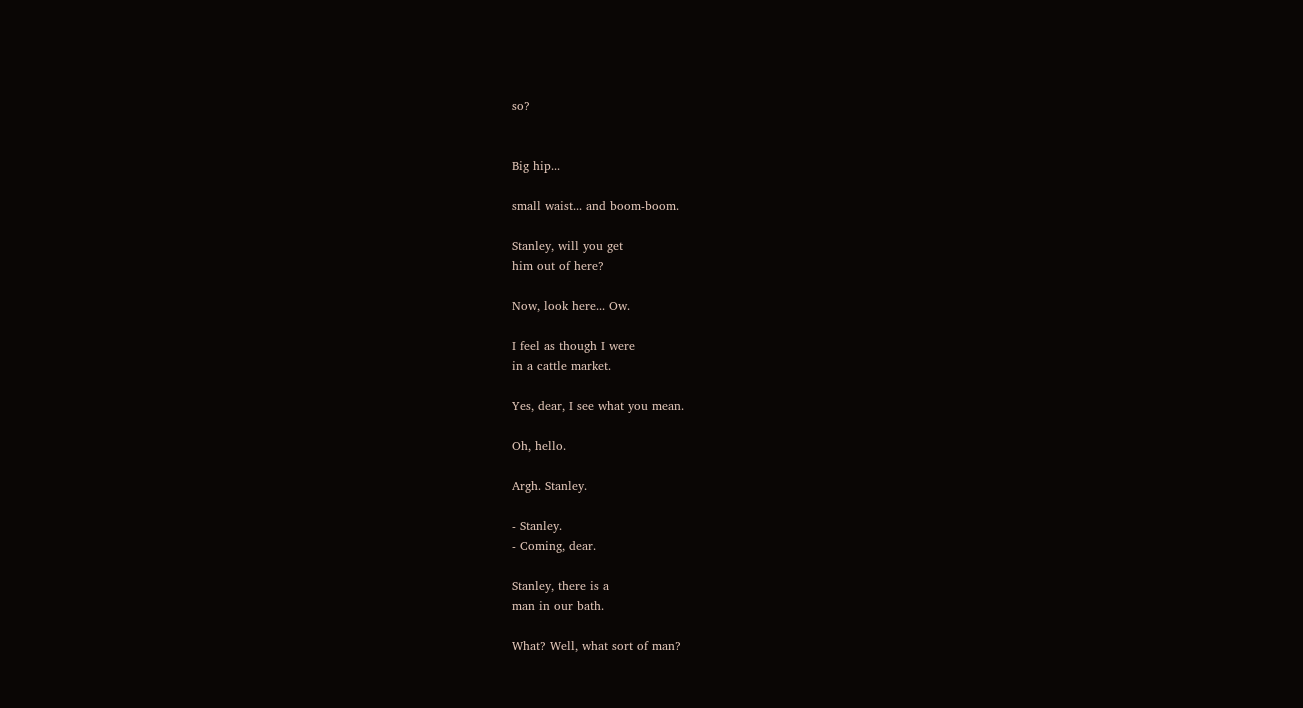so?


Big hip...

small waist... and boom-boom.

Stanley, will you get
him out of here?

Now, look here... Ow.

I feel as though I were
in a cattle market.

Yes, dear, I see what you mean.

Oh, hello.

Argh. Stanley.

- Stanley.
- Coming, dear.

Stanley, there is a
man in our bath.

What? Well, what sort of man?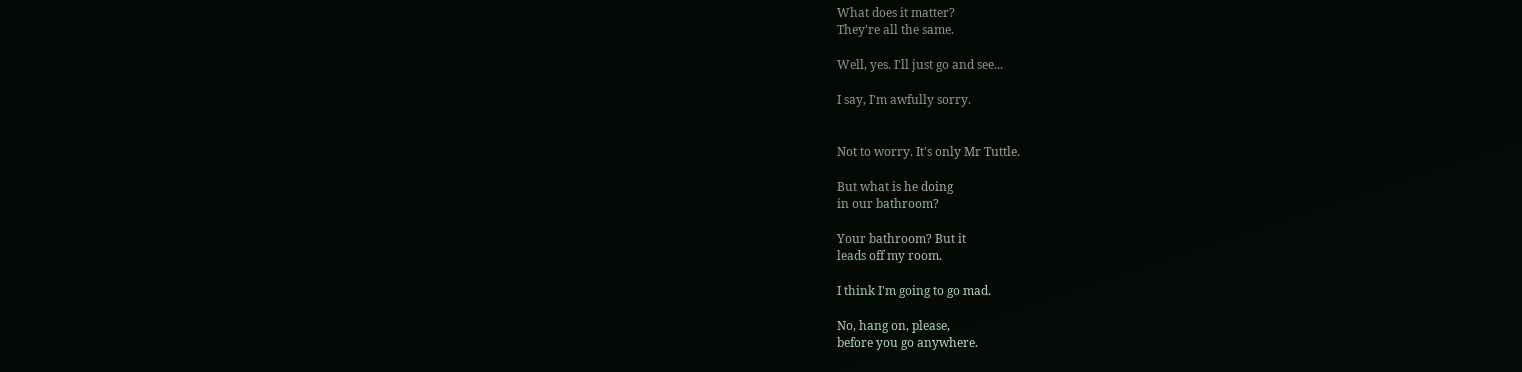What does it matter?
They're all the same.

Well, yes. I'll just go and see...

I say, I'm awfully sorry.


Not to worry. It's only Mr Tuttle.

But what is he doing
in our bathroom?

Your bathroom? But it
leads off my room.

I think I'm going to go mad.

No, hang on, please,
before you go anywhere.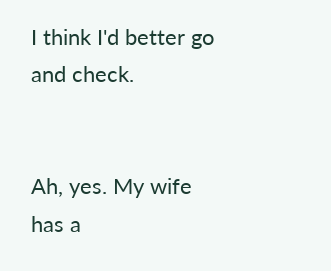I think I'd better go and check.


Ah, yes. My wife has a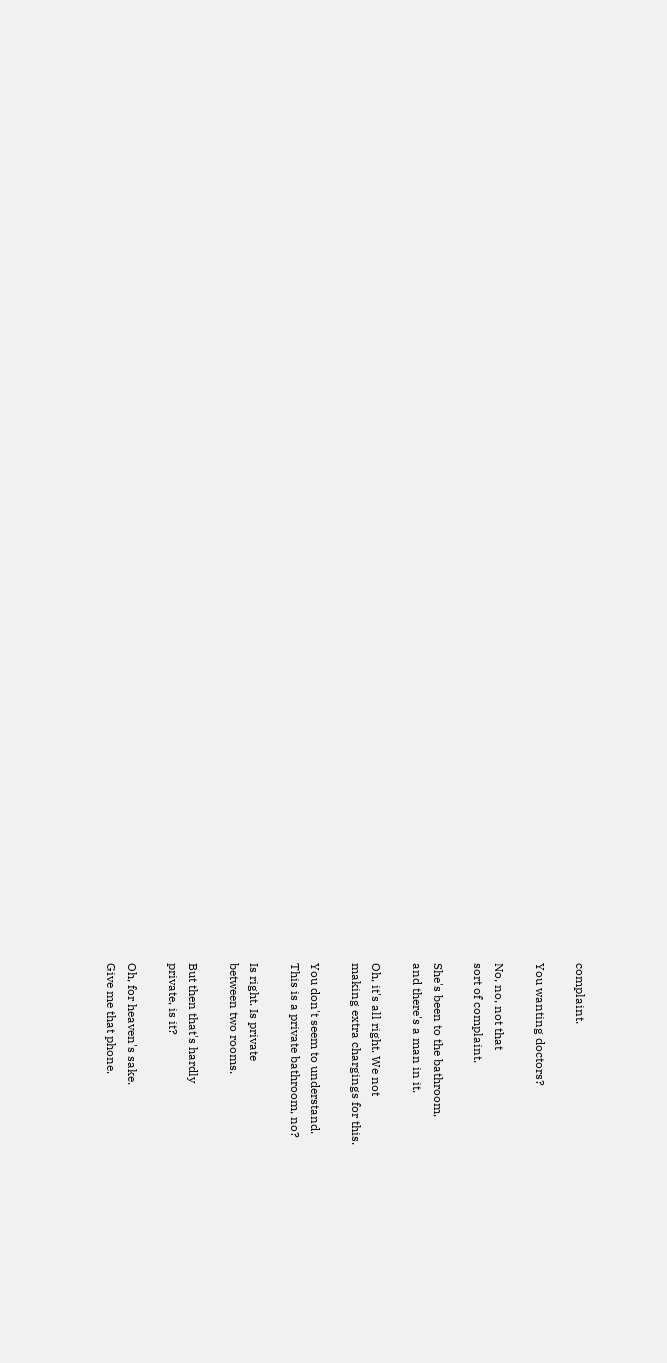complaint.

You wanting doctors?

No, no, not that
sort of complaint.

She's been to the bathroom,
and there's a man in it.

Oh, it's all right. We not
making extra chargings for this.

You don't seem to understand.
This is a private bathroom, no?

Is right. Is private
between two rooms.

But then that's hardly
private, is it?

Oh, for heaven's sake.
Give me that phone.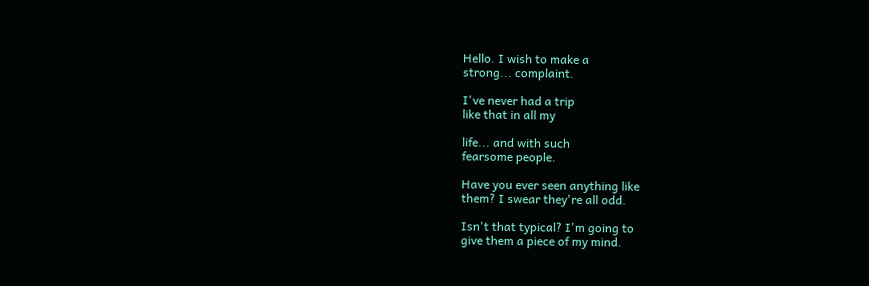Hello. I wish to make a
strong... complaint.

I've never had a trip
like that in all my

life... and with such
fearsome people.

Have you ever seen anything like
them? I swear they're all odd.

Isn't that typical? I'm going to
give them a piece of my mind.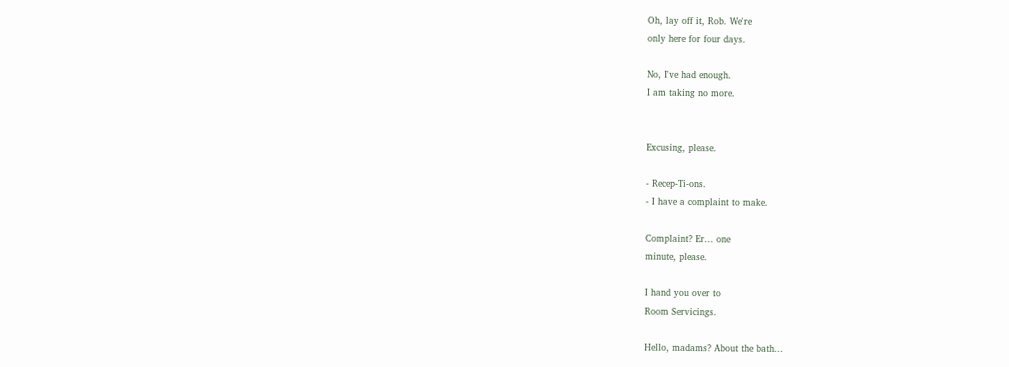Oh, lay off it, Rob. We're
only here for four days.

No, I've had enough.
I am taking no more.


Excusing, please.

- Recep-Ti-ons.
- I have a complaint to make.

Complaint? Er... one
minute, please.

I hand you over to
Room Servicings.

Hello, madams? About the bath...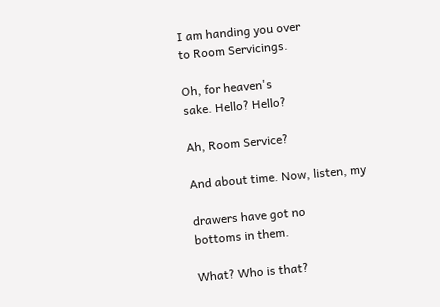I am handing you over
to Room Servicings.

Oh, for heaven's
sake. Hello? Hello?

Ah, Room Service?

And about time. Now, listen, my

drawers have got no
bottoms in them.

What? Who is that?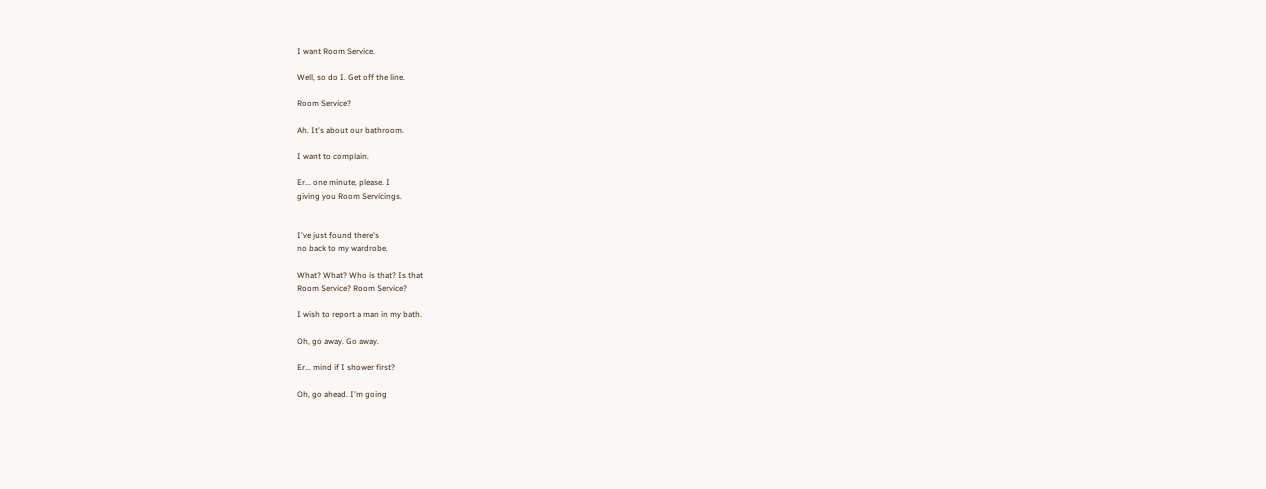I want Room Service.

Well, so do I. Get off the line.

Room Service?

Ah. It's about our bathroom.

I want to complain.

Er... one minute, please. I
giving you Room Servicings.


I've just found there's
no back to my wardrobe.

What? What? Who is that? Is that
Room Service? Room Service?

I wish to report a man in my bath.

Oh, go away. Go away.

Er... mind if I shower first?

Oh, go ahead. I'm going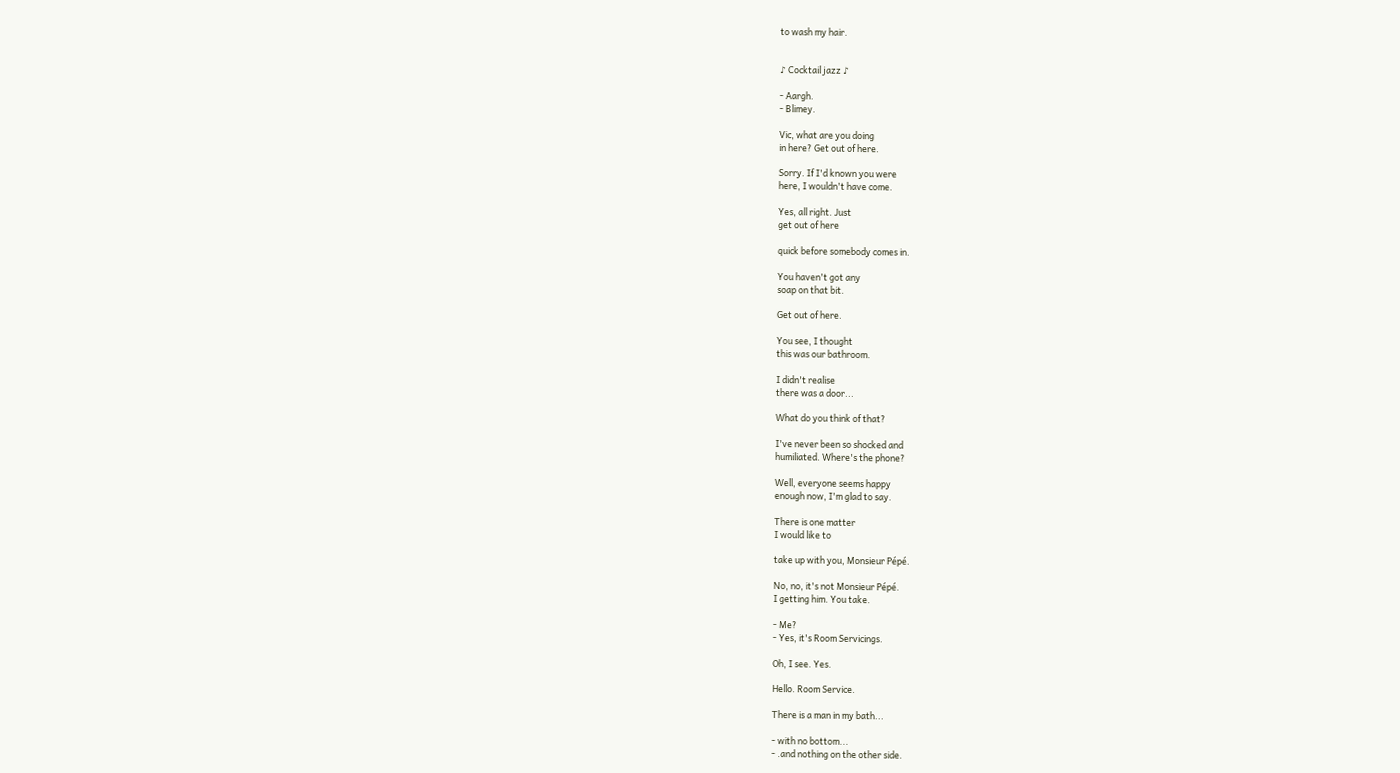to wash my hair.


♪ Cocktail jazz ♪

- Aargh.
- Blimey.

Vic, what are you doing
in here? Get out of here.

Sorry. If I'd known you were
here, I wouldn't have come.

Yes, all right. Just
get out of here

quick before somebody comes in.

You haven't got any
soap on that bit.

Get out of here.

You see, I thought
this was our bathroom.

I didn't realise
there was a door...

What do you think of that?

I've never been so shocked and
humiliated. Where's the phone?

Well, everyone seems happy
enough now, I'm glad to say.

There is one matter
I would like to

take up with you, Monsieur Pépé.

No, no, it's not Monsieur Pépé.
I getting him. You take.

- Me?
- Yes, it's Room Servicings.

Oh, I see. Yes.

Hello. Room Service.

There is a man in my bath...

- with no bottom...
- .and nothing on the other side.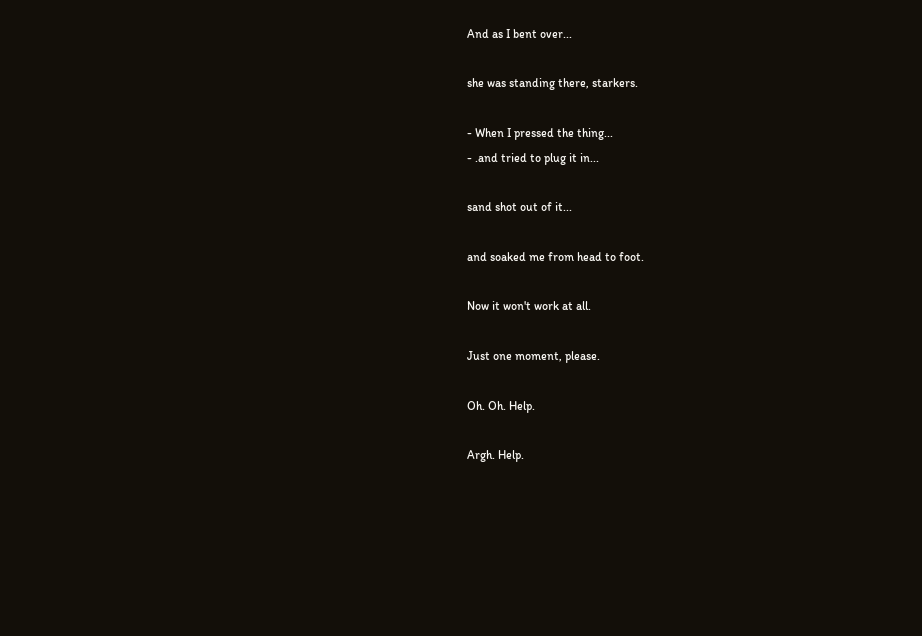And as I bent over...

she was standing there, starkers.

- When I pressed the thing...
- .and tried to plug it in...

sand shot out of it...

and soaked me from head to foot.

Now it won't work at all.

Just one moment, please.

Oh. Oh. Help.

Argh. Help.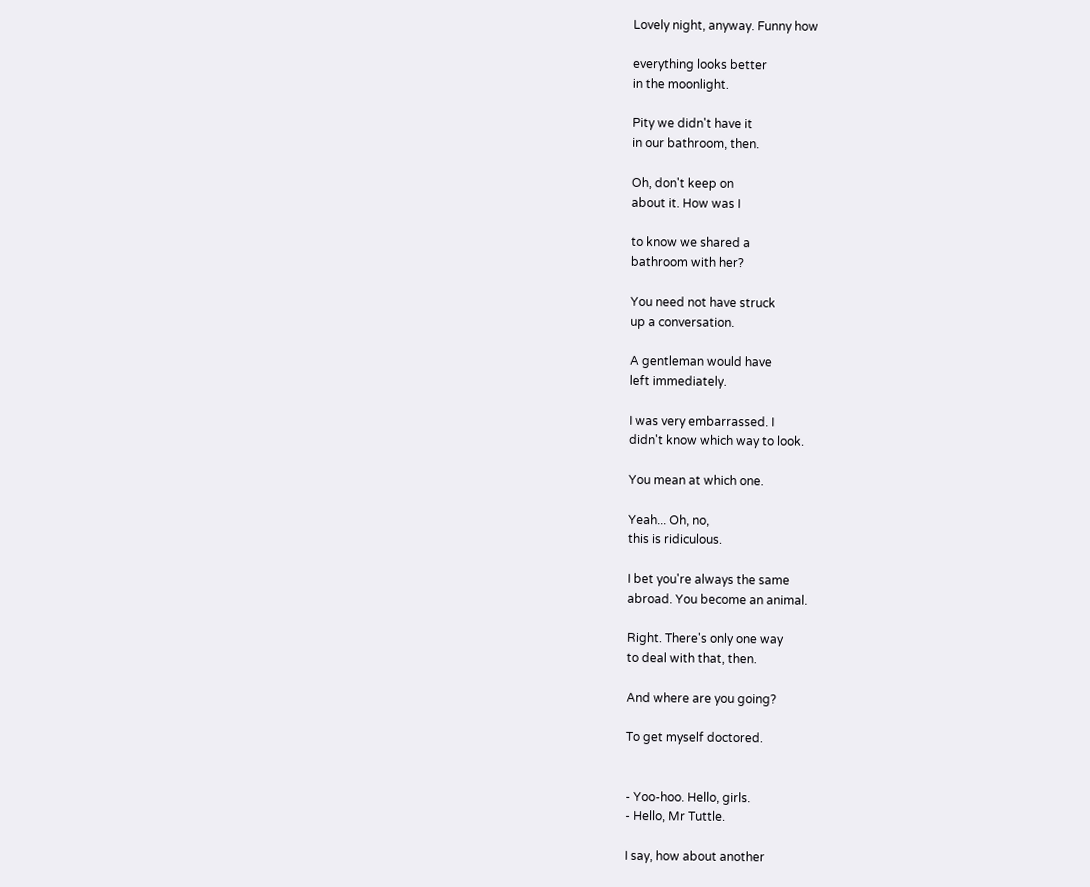Lovely night, anyway. Funny how

everything looks better
in the moonlight.

Pity we didn't have it
in our bathroom, then.

Oh, don't keep on
about it. How was I

to know we shared a
bathroom with her?

You need not have struck
up a conversation.

A gentleman would have
left immediately.

I was very embarrassed. I
didn't know which way to look.

You mean at which one.

Yeah... Oh, no,
this is ridiculous.

I bet you're always the same
abroad. You become an animal.

Right. There's only one way
to deal with that, then.

And where are you going?

To get myself doctored.


- Yoo-hoo. Hello, girls.
- Hello, Mr Tuttle.

I say, how about another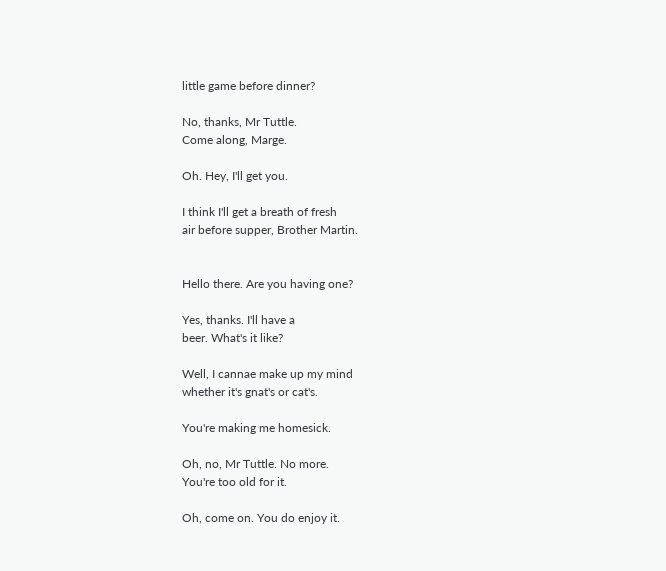little game before dinner?

No, thanks, Mr Tuttle.
Come along, Marge.

Oh. Hey, I'll get you.

I think I'll get a breath of fresh
air before supper, Brother Martin.


Hello there. Are you having one?

Yes, thanks. I'll have a
beer. What's it like?

Well, I cannae make up my mind
whether it's gnat's or cat's.

You're making me homesick.

Oh, no, Mr Tuttle. No more.
You're too old for it.

Oh, come on. You do enjoy it.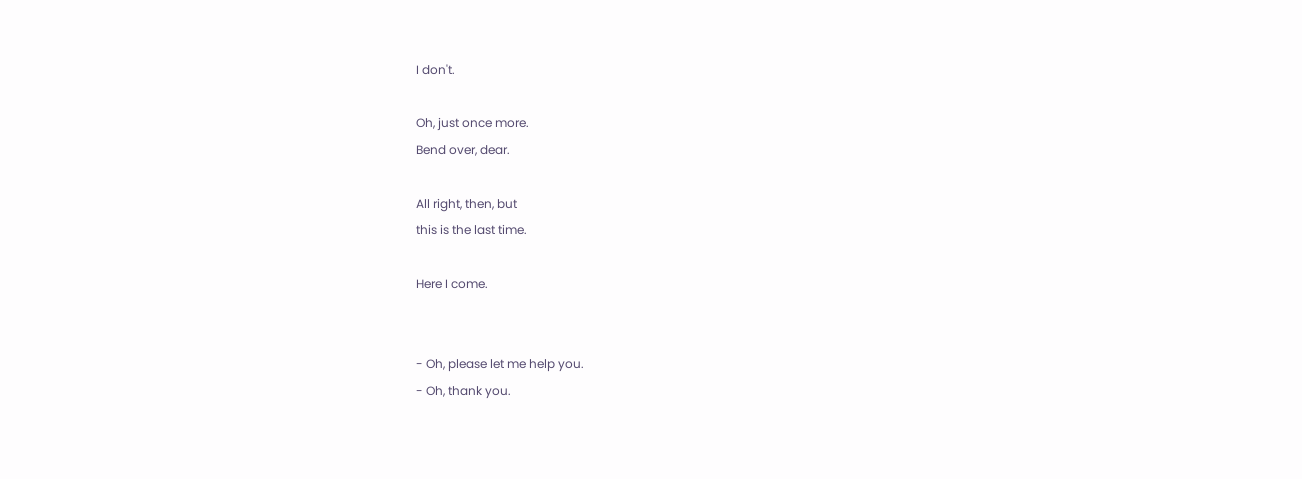I don't.

Oh, just once more.
Bend over, dear.

All right, then, but
this is the last time.

Here I come.


- Oh, please let me help you.
- Oh, thank you.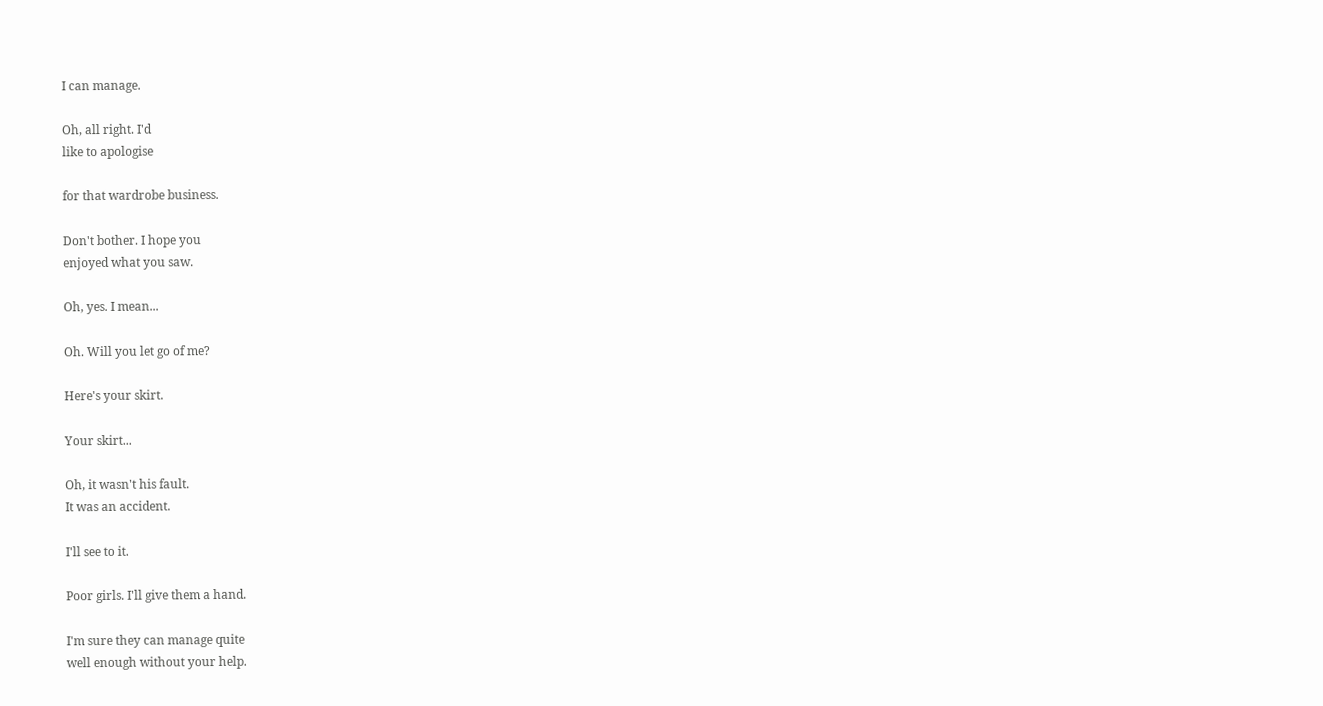I can manage.

Oh, all right. I'd
like to apologise

for that wardrobe business.

Don't bother. I hope you
enjoyed what you saw.

Oh, yes. I mean...

Oh. Will you let go of me?

Here's your skirt.

Your skirt...

Oh, it wasn't his fault.
It was an accident.

I'll see to it.

Poor girls. I'll give them a hand.

I'm sure they can manage quite
well enough without your help.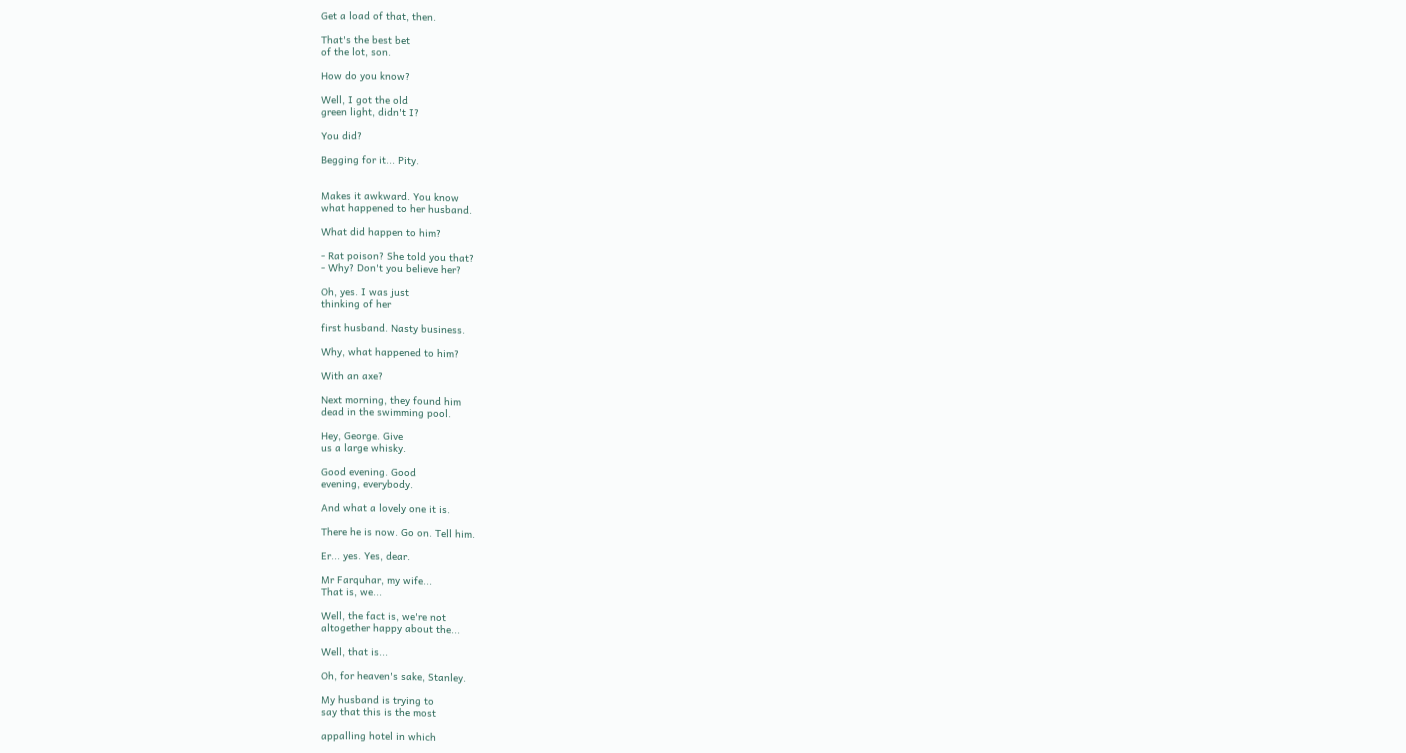Get a load of that, then.

That's the best bet
of the lot, son.

How do you know?

Well, I got the old
green light, didn't I?

You did?

Begging for it... Pity.


Makes it awkward. You know
what happened to her husband.

What did happen to him?

- Rat poison? She told you that?
- Why? Don't you believe her?

Oh, yes. I was just
thinking of her

first husband. Nasty business.

Why, what happened to him?

With an axe?

Next morning, they found him
dead in the swimming pool.

Hey, George. Give
us a large whisky.

Good evening. Good
evening, everybody.

And what a lovely one it is.

There he is now. Go on. Tell him.

Er... yes. Yes, dear.

Mr Farquhar, my wife...
That is, we...

Well, the fact is, we're not
altogether happy about the...

Well, that is...

Oh, for heaven's sake, Stanley.

My husband is trying to
say that this is the most

appalling hotel in which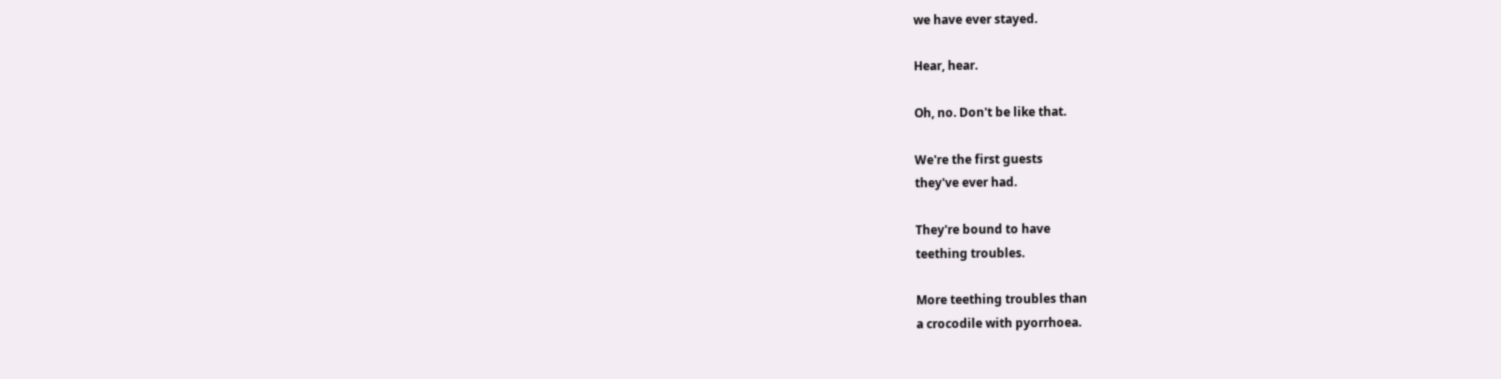we have ever stayed.

Hear, hear.

Oh, no. Don't be like that.

We're the first guests
they've ever had.

They're bound to have
teething troubles.

More teething troubles than
a crocodile with pyorrhoea.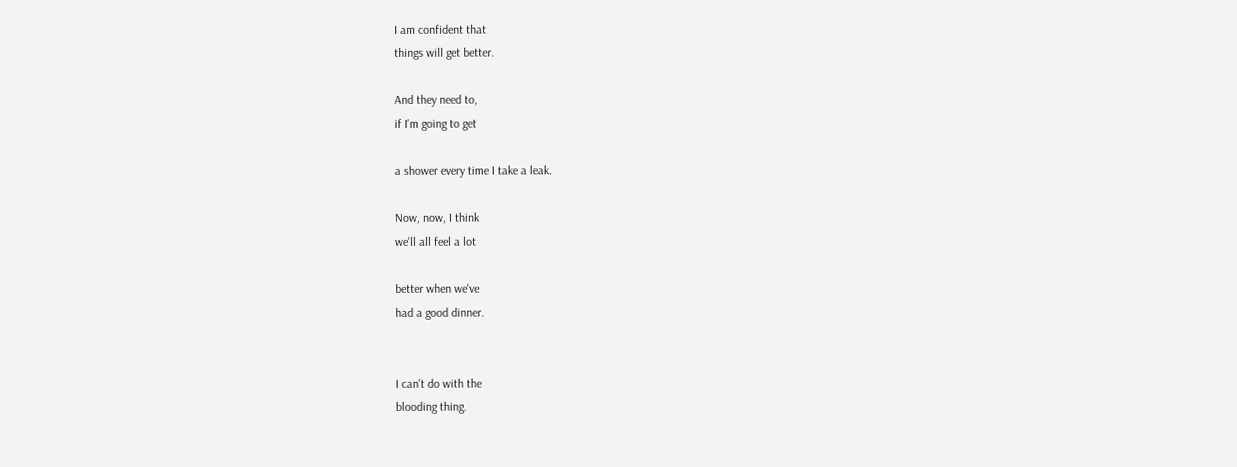I am confident that
things will get better.

And they need to,
if I'm going to get

a shower every time I take a leak.

Now, now, I think
we'll all feel a lot

better when we've
had a good dinner.


I can't do with the
blooding thing.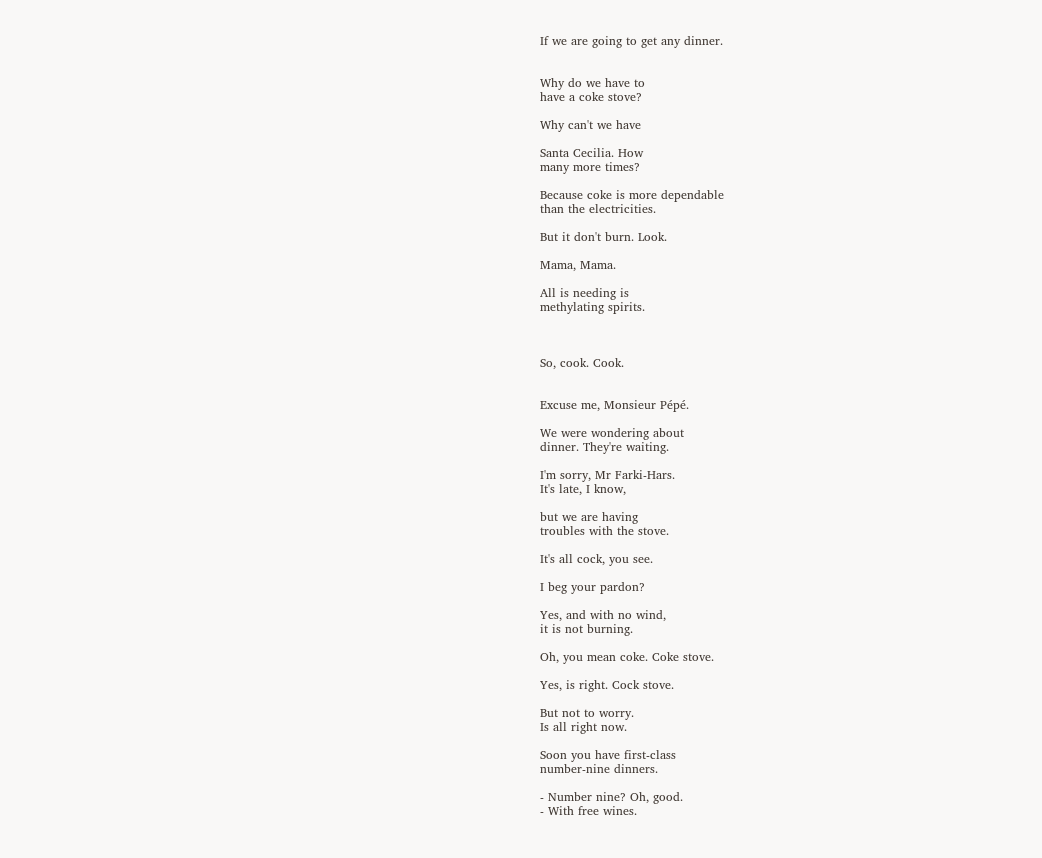If we are going to get any dinner.


Why do we have to
have a coke stove?

Why can't we have

Santa Cecilia. How
many more times?

Because coke is more dependable
than the electricities.

But it don't burn. Look.

Mama, Mama.

All is needing is
methylating spirits.



So, cook. Cook.


Excuse me, Monsieur Pépé.

We were wondering about
dinner. They're waiting.

I'm sorry, Mr Farki-Hars.
It's late, I know,

but we are having
troubles with the stove.

It's all cock, you see.

I beg your pardon?

Yes, and with no wind,
it is not burning.

Oh, you mean coke. Coke stove.

Yes, is right. Cock stove.

But not to worry.
Is all right now.

Soon you have first-class
number-nine dinners.

- Number nine? Oh, good.
- With free wines.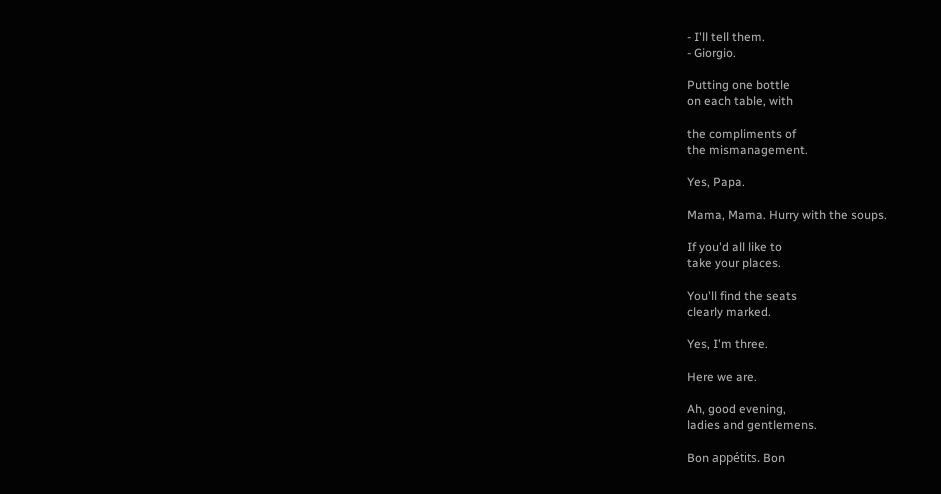- I'll tell them.
- Giorgio.

Putting one bottle
on each table, with

the compliments of
the mismanagement.

Yes, Papa.

Mama, Mama. Hurry with the soups.

If you'd all like to
take your places.

You'll find the seats
clearly marked.

Yes, I'm three.

Here we are.

Ah, good evening,
ladies and gentlemens.

Bon appétits. Bon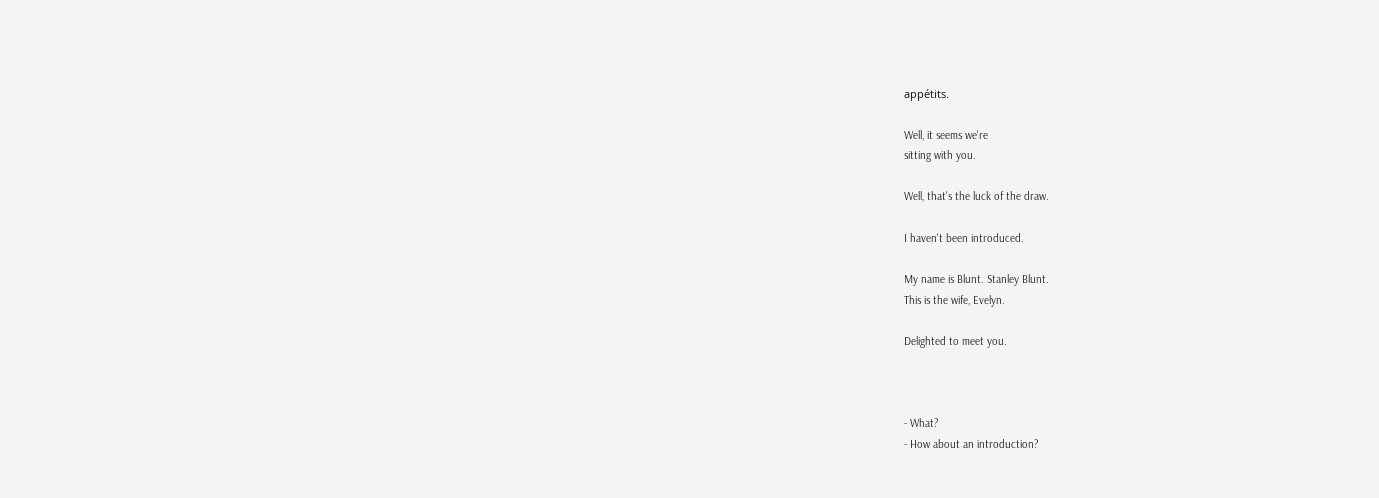appétits.

Well, it seems we're
sitting with you.

Well, that's the luck of the draw.

I haven't been introduced.

My name is Blunt. Stanley Blunt.
This is the wife, Evelyn.

Delighted to meet you.



- What?
- How about an introduction?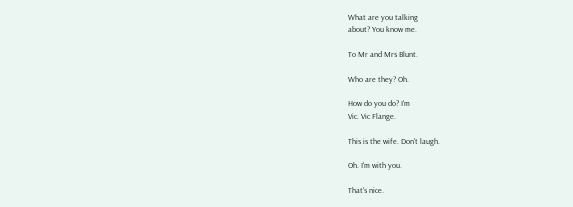What are you talking
about? You know me.

To Mr and Mrs Blunt.

Who are they? Oh.

How do you do? I'm
Vic. Vic Flange.

This is the wife. Don't laugh.

Oh. I'm with you.

That's nice.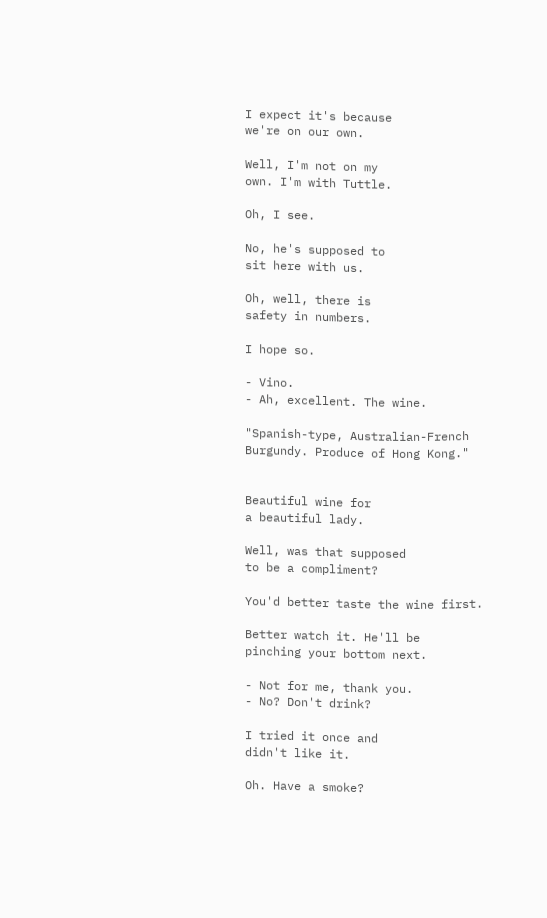I expect it's because
we're on our own.

Well, I'm not on my
own. I'm with Tuttle.

Oh, I see.

No, he's supposed to
sit here with us.

Oh, well, there is
safety in numbers.

I hope so.

- Vino.
- Ah, excellent. The wine.

"Spanish-type, Australian-French
Burgundy. Produce of Hong Kong."


Beautiful wine for
a beautiful lady.

Well, was that supposed
to be a compliment?

You'd better taste the wine first.

Better watch it. He'll be
pinching your bottom next.

- Not for me, thank you.
- No? Don't drink?

I tried it once and
didn't like it.

Oh. Have a smoke?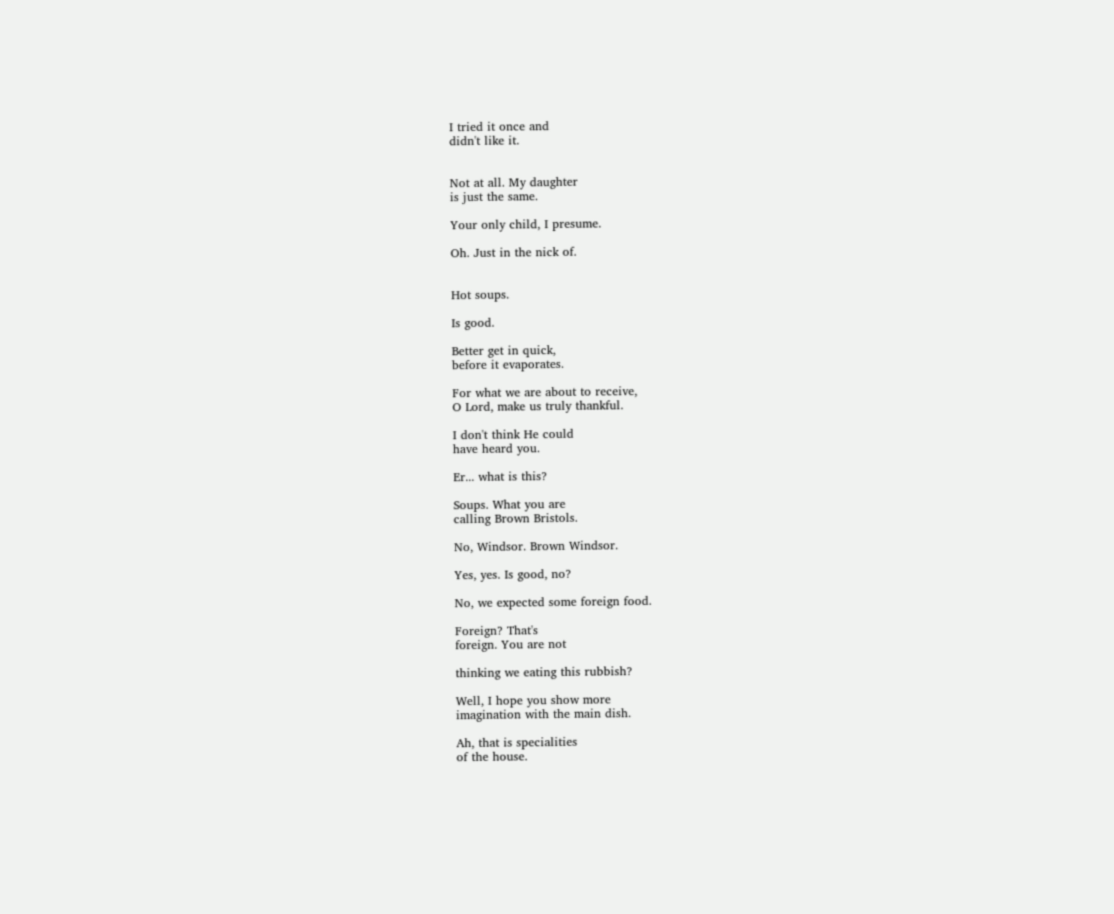I tried it once and
didn't like it.


Not at all. My daughter
is just the same.

Your only child, I presume.

Oh. Just in the nick of.


Hot soups.

Is good.

Better get in quick,
before it evaporates.

For what we are about to receive,
O Lord, make us truly thankful.

I don't think He could
have heard you.

Er... what is this?

Soups. What you are
calling Brown Bristols.

No, Windsor. Brown Windsor.

Yes, yes. Is good, no?

No, we expected some foreign food.

Foreign? That's
foreign. You are not

thinking we eating this rubbish?

Well, I hope you show more
imagination with the main dish.

Ah, that is specialities
of the house.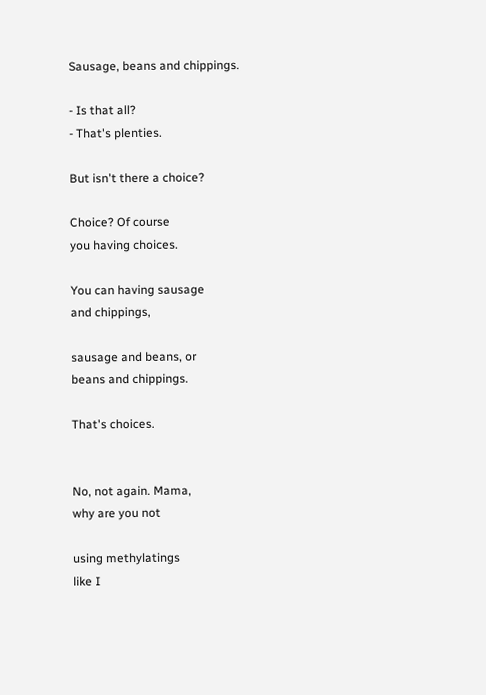Sausage, beans and chippings.

- Is that all?
- That's plenties.

But isn't there a choice?

Choice? Of course
you having choices.

You can having sausage
and chippings,

sausage and beans, or
beans and chippings.

That's choices.


No, not again. Mama,
why are you not

using methylatings
like I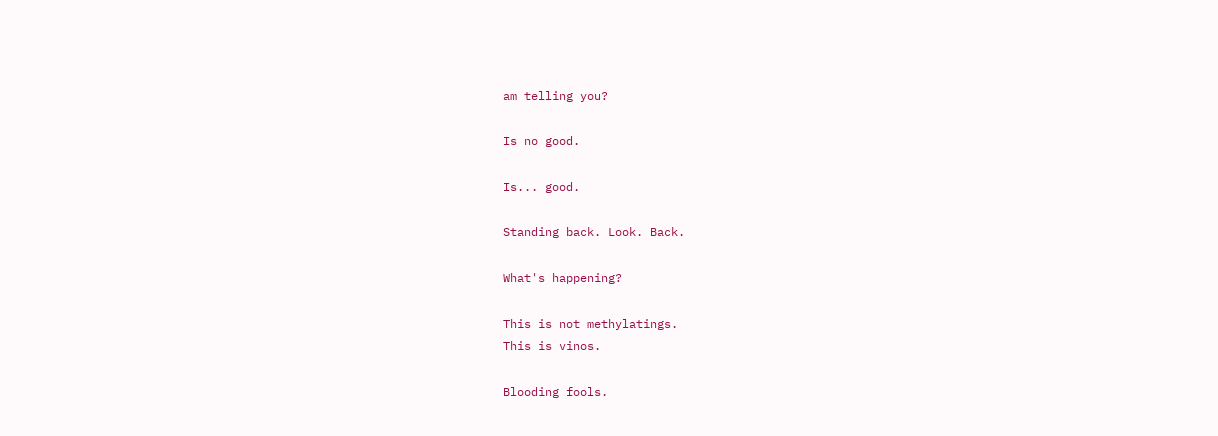am telling you?

Is no good.

Is... good.

Standing back. Look. Back.

What's happening?

This is not methylatings.
This is vinos.

Blooding fools.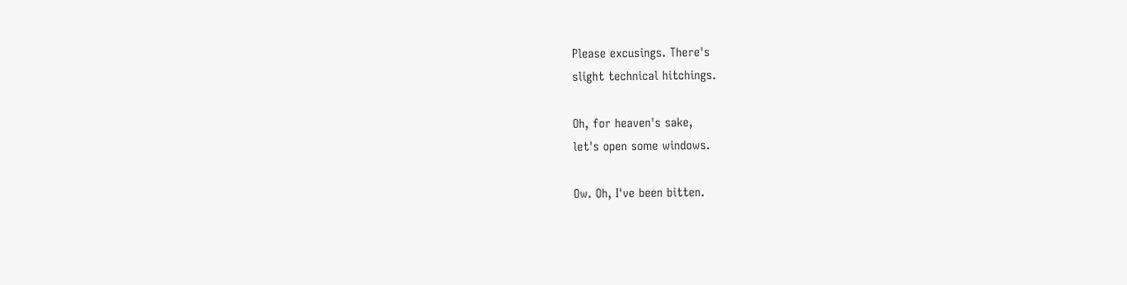Please excusings. There's
slight technical hitchings.

Oh, for heaven's sake,
let's open some windows.

Ow. Oh, I've been bitten.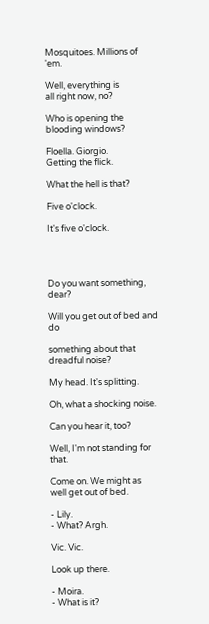Mosquitoes. Millions of 'em.

Well, everything is
all right now, no?

Who is opening the
blooding windows?

Floella. Giorgio.
Getting the flick.

What the hell is that?

Five o'clock.

It's five o'clock.




Do you want something, dear?

Will you get out of bed and do

something about that
dreadful noise?

My head. It's splitting.

Oh, what a shocking noise.

Can you hear it, too?

Well, I'm not standing for that.

Come on. We might as
well get out of bed.

- Lily.
- What? Argh.

Vic. Vic.

Look up there.

- Moira.
- What is it?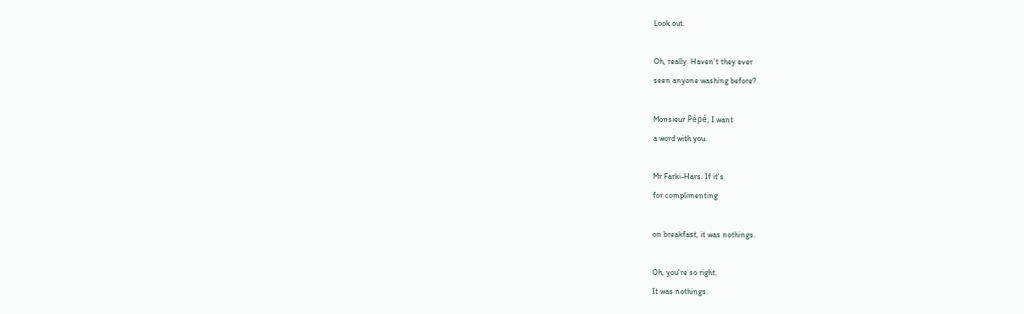Look out.

Oh, really. Haven't they ever
seen anyone washing before?

Monsieur Pépé, I want
a word with you.

Mr Farki-Hars. If it's
for complimenting

on breakfast, it was nothings.

Oh, you're so right.
It was nothings.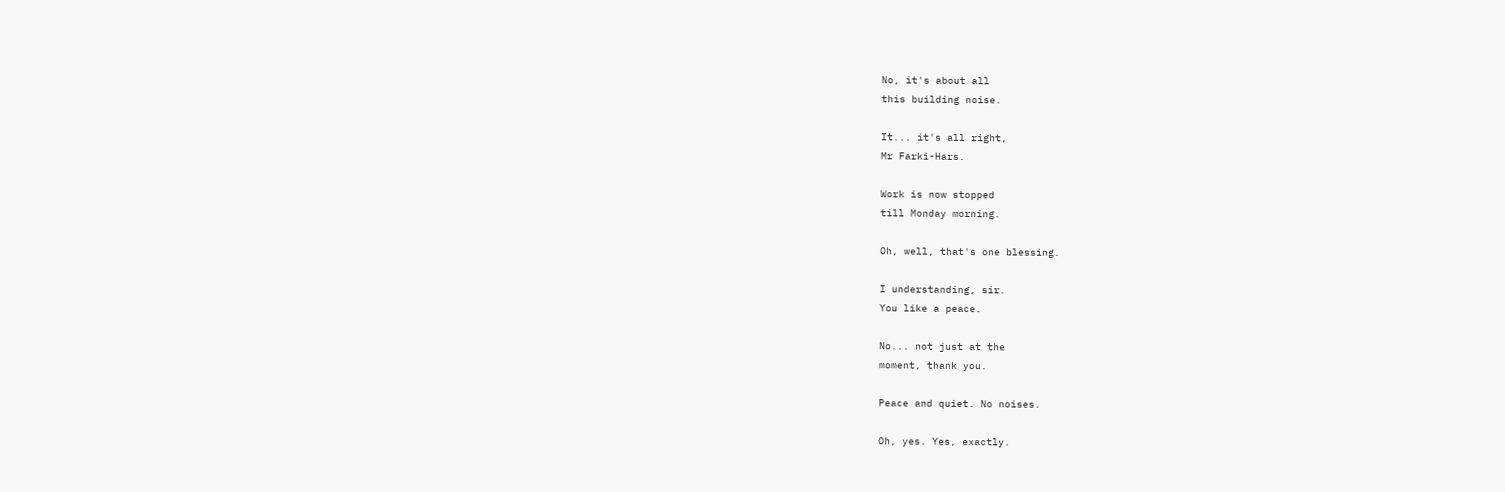No, it's about all
this building noise.

It... it's all right,
Mr Farki-Hars.

Work is now stopped
till Monday morning.

Oh, well, that's one blessing.

I understanding, sir.
You like a peace.

No... not just at the
moment, thank you.

Peace and quiet. No noises.

Oh, yes. Yes, exactly.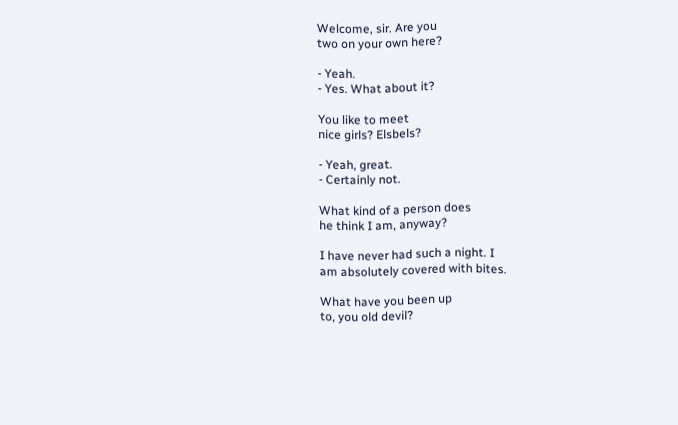Welcome, sir. Are you
two on your own here?

- Yeah.
- Yes. What about it?

You like to meet
nice girls? Elsbels?

- Yeah, great.
- Certainly not.

What kind of a person does
he think I am, anyway?

I have never had such a night. I
am absolutely covered with bites.

What have you been up
to, you old devil?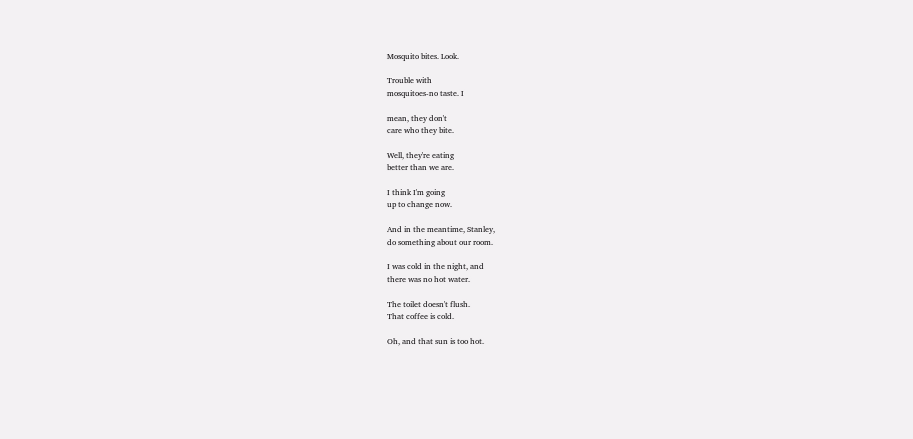Mosquito bites. Look.

Trouble with
mosquitoes-no taste. I

mean, they don't
care who they bite.

Well, they're eating
better than we are.

I think I'm going
up to change now.

And in the meantime, Stanley,
do something about our room.

I was cold in the night, and
there was no hot water.

The toilet doesn't flush.
That coffee is cold.

Oh, and that sun is too hot.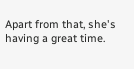Apart from that, she's
having a great time.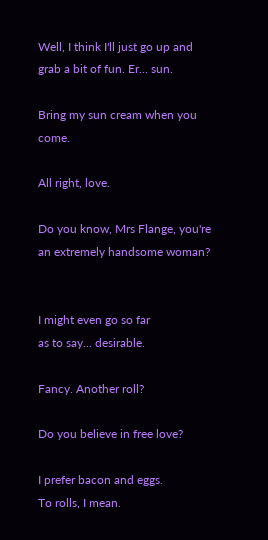Well, I think I'll just go up and
grab a bit of fun. Er... sun.

Bring my sun cream when you come.

All right, love.

Do you know, Mrs Flange, you're
an extremely handsome woman?


I might even go so far
as to say... desirable.

Fancy. Another roll?

Do you believe in free love?

I prefer bacon and eggs.
To rolls, I mean.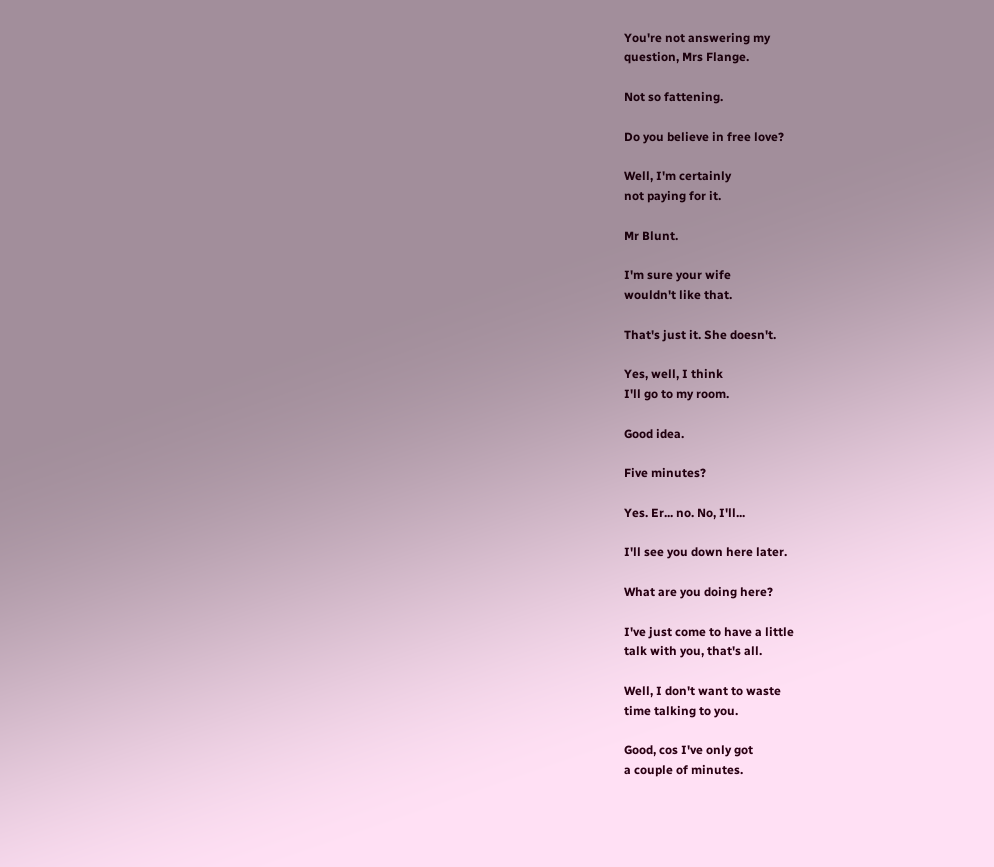You're not answering my
question, Mrs Flange.

Not so fattening.

Do you believe in free love?

Well, I'm certainly
not paying for it.

Mr Blunt.

I'm sure your wife
wouldn't like that.

That's just it. She doesn't.

Yes, well, I think
I'll go to my room.

Good idea.

Five minutes?

Yes. Er... no. No, I'll...

I'll see you down here later.

What are you doing here?

I've just come to have a little
talk with you, that's all.

Well, I don't want to waste
time talking to you.

Good, cos I've only got
a couple of minutes.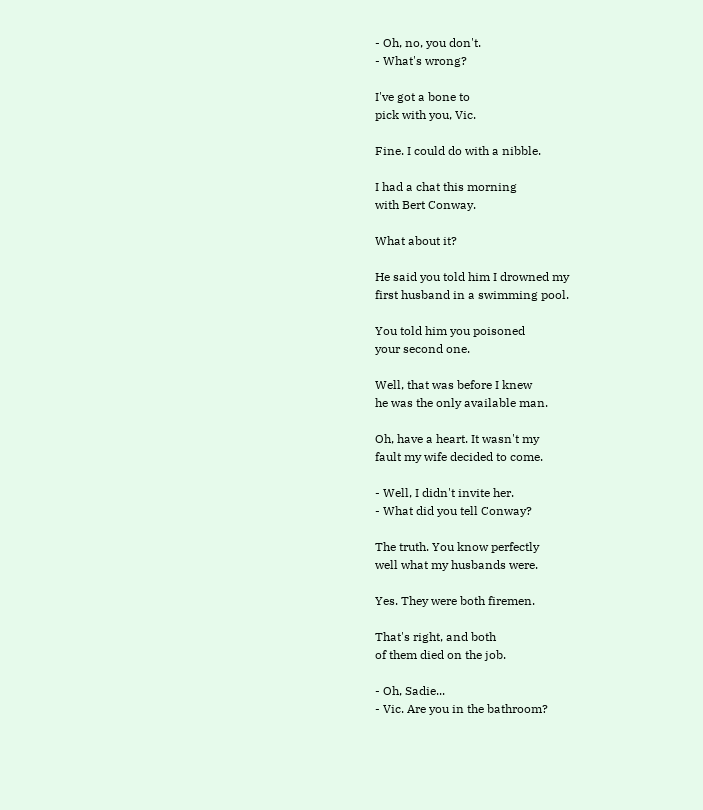- Oh, no, you don't.
- What's wrong?

I've got a bone to
pick with you, Vic.

Fine. I could do with a nibble.

I had a chat this morning
with Bert Conway.

What about it?

He said you told him I drowned my
first husband in a swimming pool.

You told him you poisoned
your second one.

Well, that was before I knew
he was the only available man.

Oh, have a heart. It wasn't my
fault my wife decided to come.

- Well, I didn't invite her.
- What did you tell Conway?

The truth. You know perfectly
well what my husbands were.

Yes. They were both firemen.

That's right, and both
of them died on the job.

- Oh, Sadie...
- Vic. Are you in the bathroom?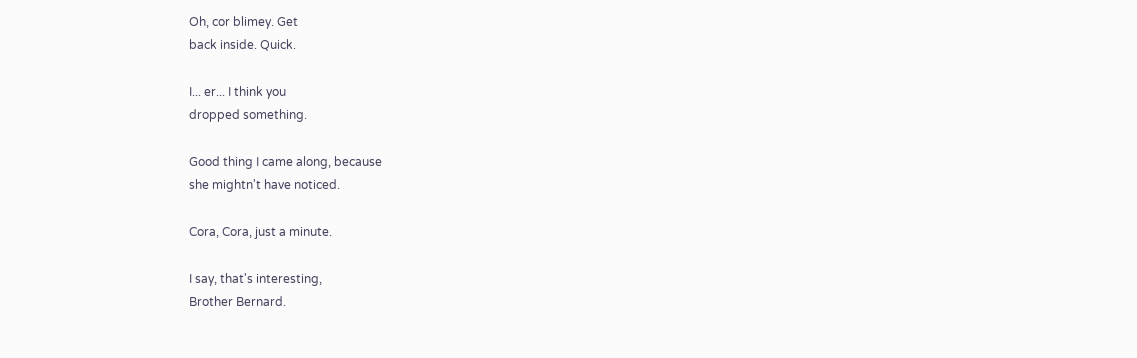Oh, cor blimey. Get
back inside. Quick.

I... er... I think you
dropped something.

Good thing I came along, because
she mightn't have noticed.

Cora, Cora, just a minute.

I say, that's interesting,
Brother Bernard.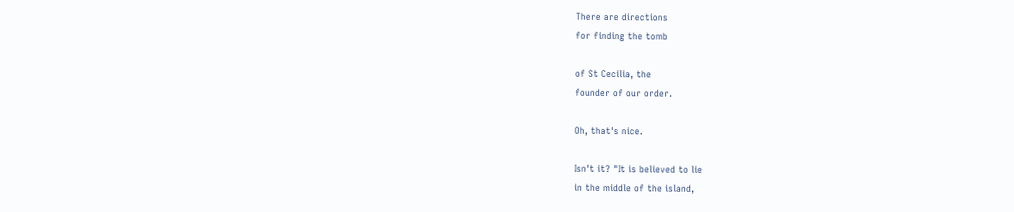There are directions
for finding the tomb

of St Cecilia, the
founder of our order.

Oh, that's nice.

Isn't it? "It is believed to lie
in the middle of the island,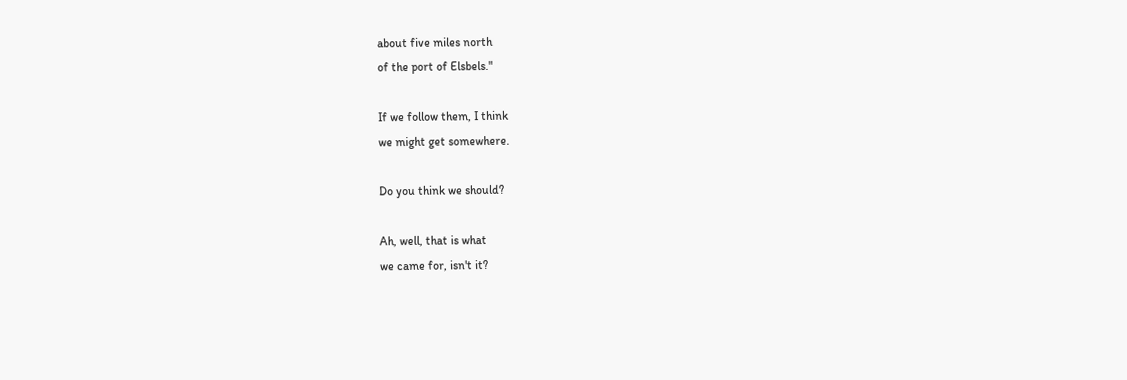about five miles north
of the port of Elsbels."

If we follow them, I think
we might get somewhere.

Do you think we should?

Ah, well, that is what
we came for, isn't it?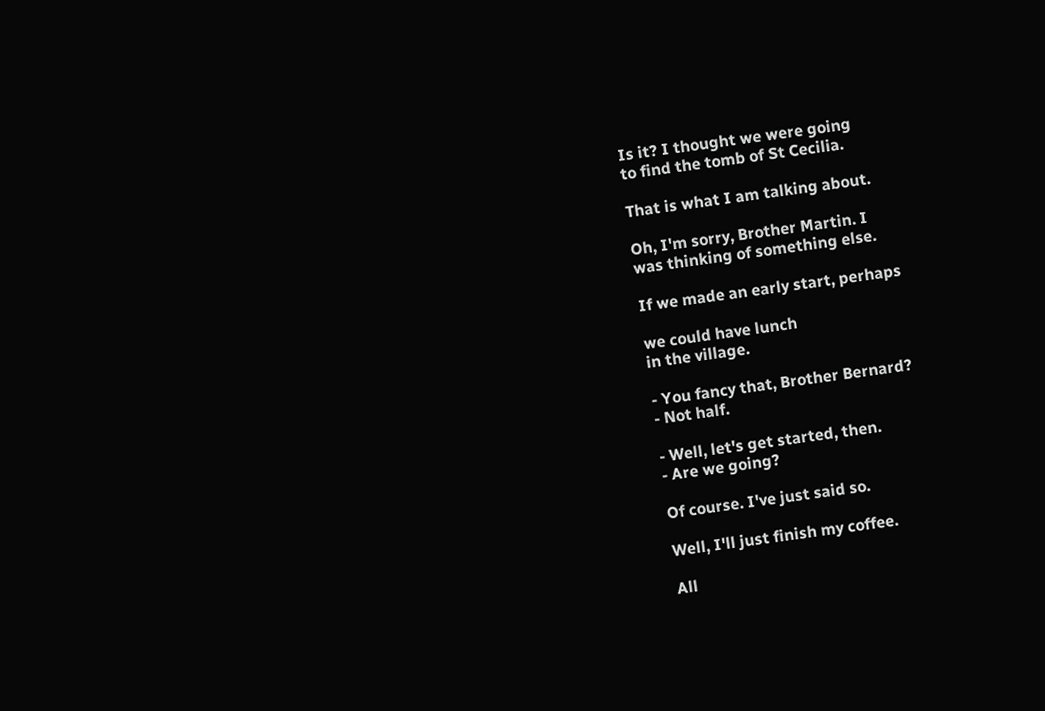Is it? I thought we were going
to find the tomb of St Cecilia.

That is what I am talking about.

Oh, I'm sorry, Brother Martin. I
was thinking of something else.

If we made an early start, perhaps

we could have lunch
in the village.

- You fancy that, Brother Bernard?
- Not half.

- Well, let's get started, then.
- Are we going?

Of course. I've just said so.

Well, I'll just finish my coffee.

All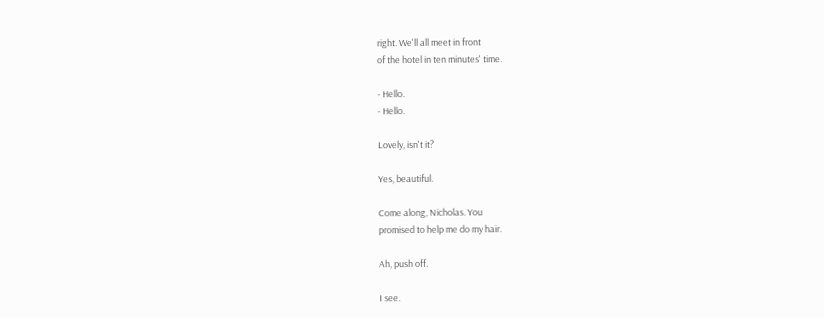right. We'll all meet in front
of the hotel in ten minutes' time.

- Hello.
- Hello.

Lovely, isn't it?

Yes, beautiful.

Come along, Nicholas. You
promised to help me do my hair.

Ah, push off.

I see.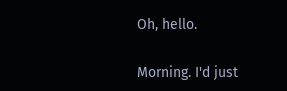Oh, hello.

Morning. I'd just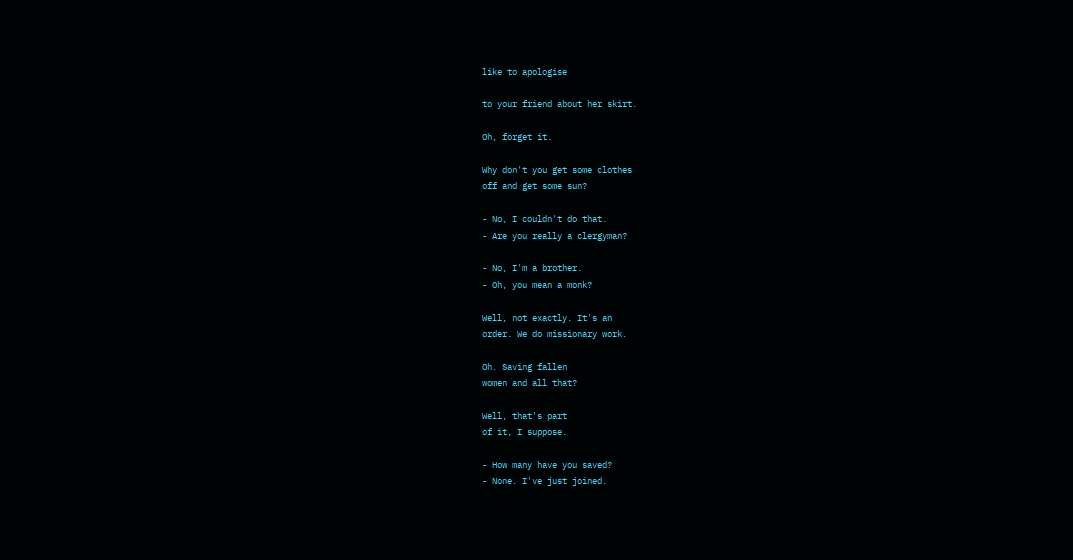like to apologise

to your friend about her skirt.

Oh, forget it.

Why don't you get some clothes
off and get some sun?

- No, I couldn't do that.
- Are you really a clergyman?

- No, I'm a brother.
- Oh, you mean a monk?

Well, not exactly. It's an
order. We do missionary work.

Oh. Saving fallen
women and all that?

Well, that's part
of it, I suppose.

- How many have you saved?
- None. I've just joined.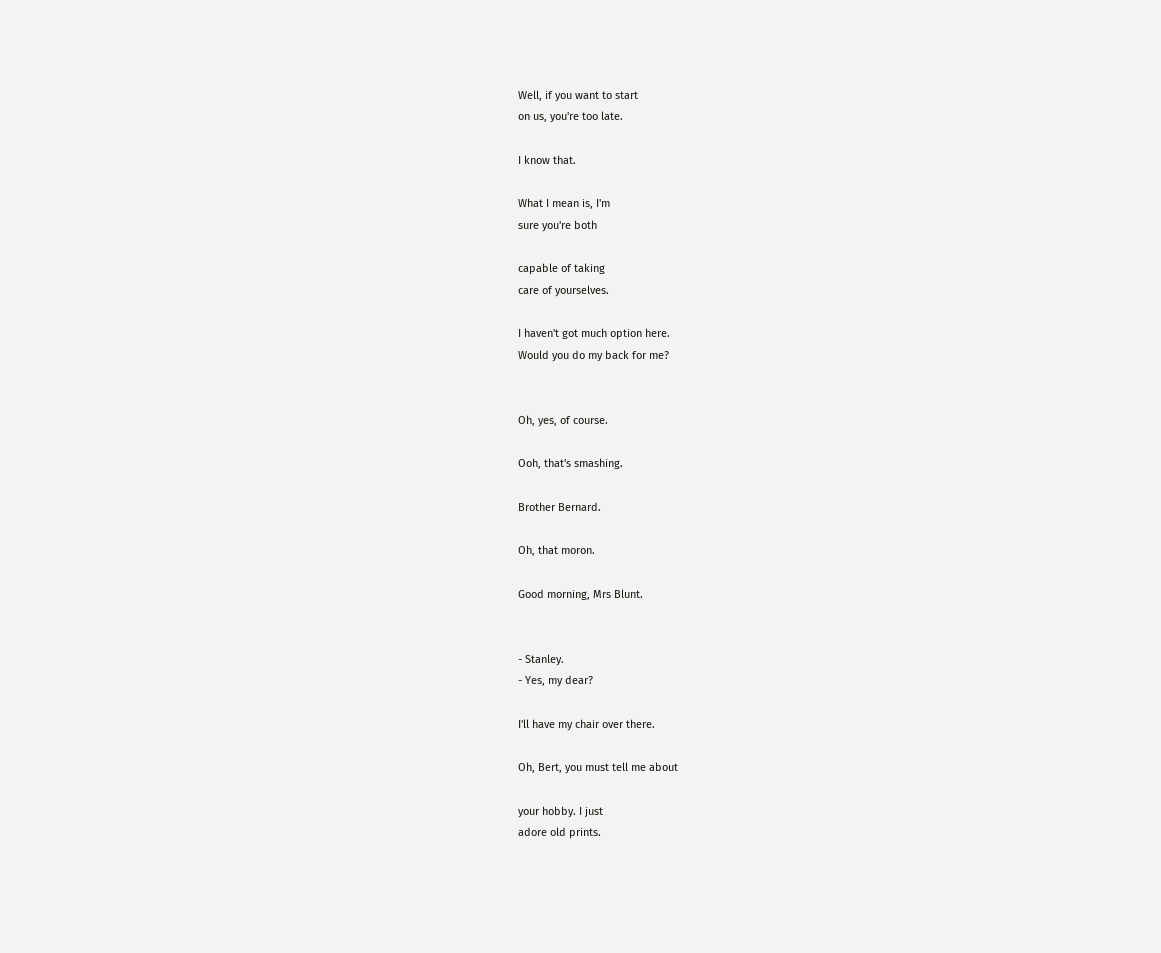Well, if you want to start
on us, you're too late.

I know that.

What I mean is, I'm
sure you're both

capable of taking
care of yourselves.

I haven't got much option here.
Would you do my back for me?


Oh, yes, of course.

Ooh, that's smashing.

Brother Bernard.

Oh, that moron.

Good morning, Mrs Blunt.


- Stanley.
- Yes, my dear?

I'll have my chair over there.

Oh, Bert, you must tell me about

your hobby. I just
adore old prints.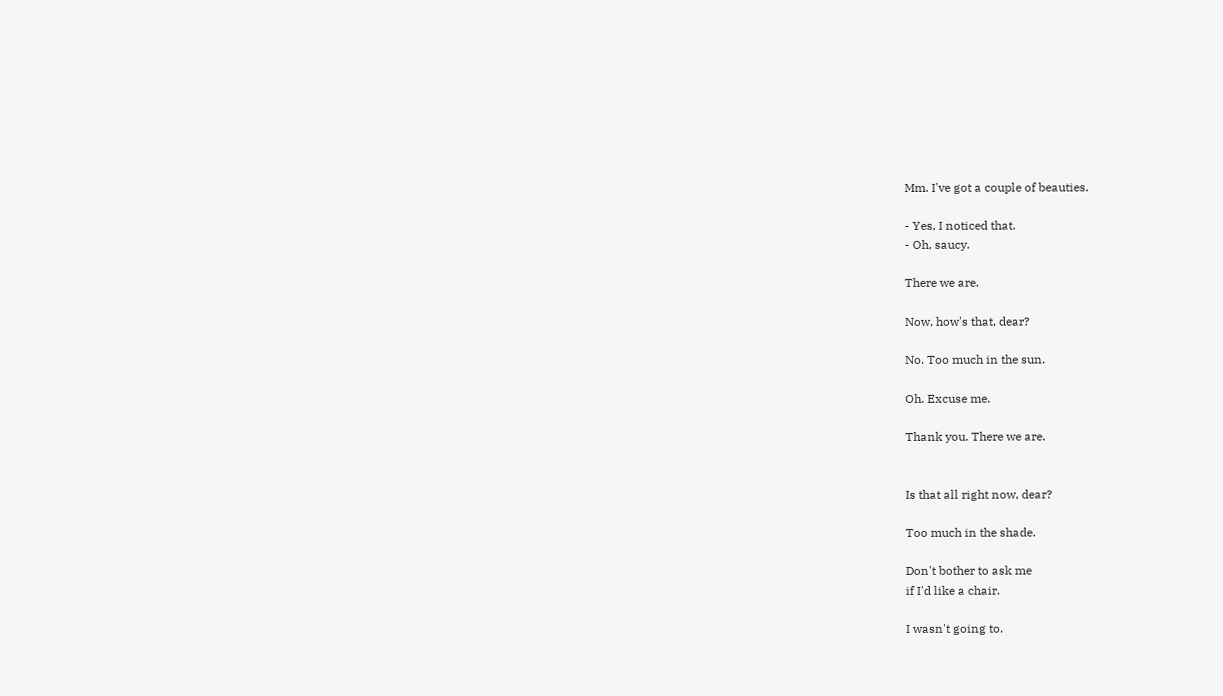Mm. I've got a couple of beauties.

- Yes, I noticed that.
- Oh, saucy.

There we are.

Now, how's that, dear?

No. Too much in the sun.

Oh. Excuse me.

Thank you. There we are.


Is that all right now, dear?

Too much in the shade.

Don't bother to ask me
if I'd like a chair.

I wasn't going to.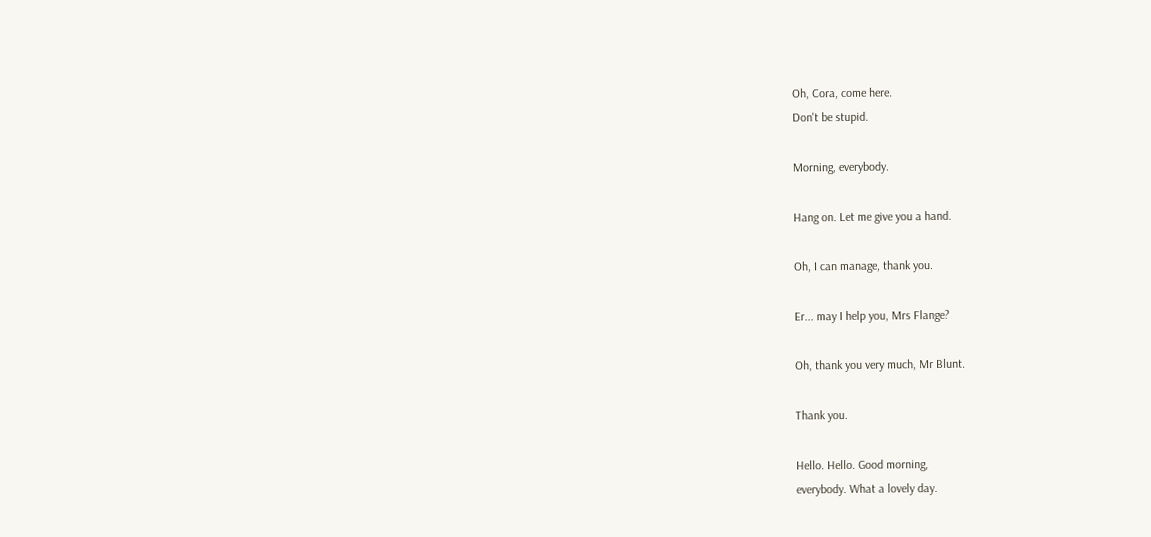Oh, Cora, come here.
Don't be stupid.

Morning, everybody.

Hang on. Let me give you a hand.

Oh, I can manage, thank you.

Er... may I help you, Mrs Flange?

Oh, thank you very much, Mr Blunt.

Thank you.

Hello. Hello. Good morning,
everybody. What a lovely day.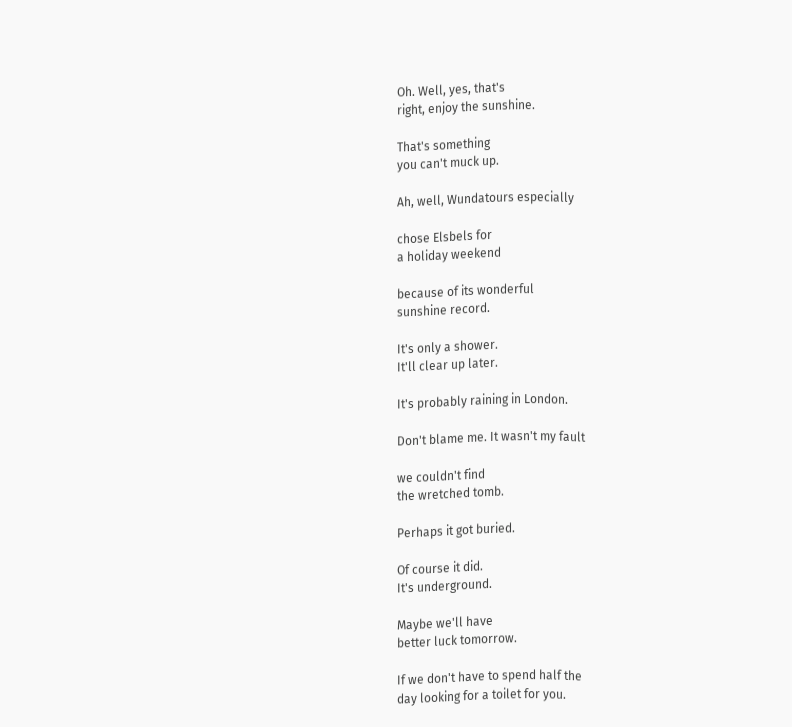Oh. Well, yes, that's
right, enjoy the sunshine.

That's something
you can't muck up.

Ah, well, Wundatours especially

chose Elsbels for
a holiday weekend

because of its wonderful
sunshine record.

It's only a shower.
It'll clear up later.

It's probably raining in London.

Don't blame me. It wasn't my fault

we couldn't find
the wretched tomb.

Perhaps it got buried.

Of course it did.
It's underground.

Maybe we'll have
better luck tomorrow.

If we don't have to spend half the
day looking for a toilet for you.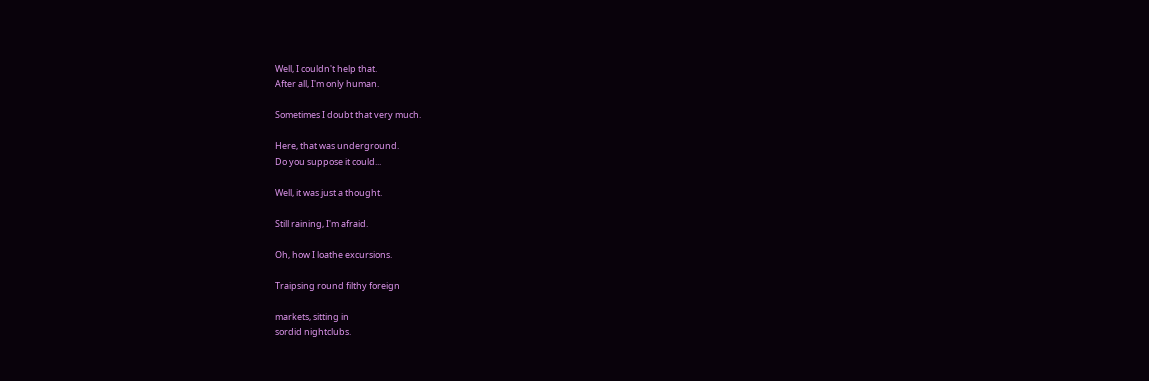Well, I couldn't help that.
After all, I'm only human.

Sometimes I doubt that very much.

Here, that was underground.
Do you suppose it could...

Well, it was just a thought.

Still raining, I'm afraid.

Oh, how I loathe excursions.

Traipsing round filthy foreign

markets, sitting in
sordid nightclubs.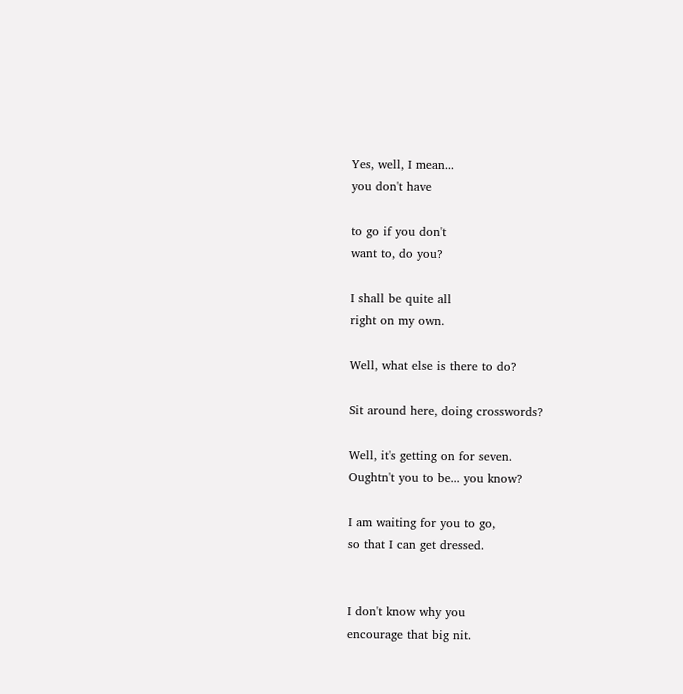Yes, well, I mean...
you don't have

to go if you don't
want to, do you?

I shall be quite all
right on my own.

Well, what else is there to do?

Sit around here, doing crosswords?

Well, it's getting on for seven.
Oughtn't you to be... you know?

I am waiting for you to go,
so that I can get dressed.


I don't know why you
encourage that big nit.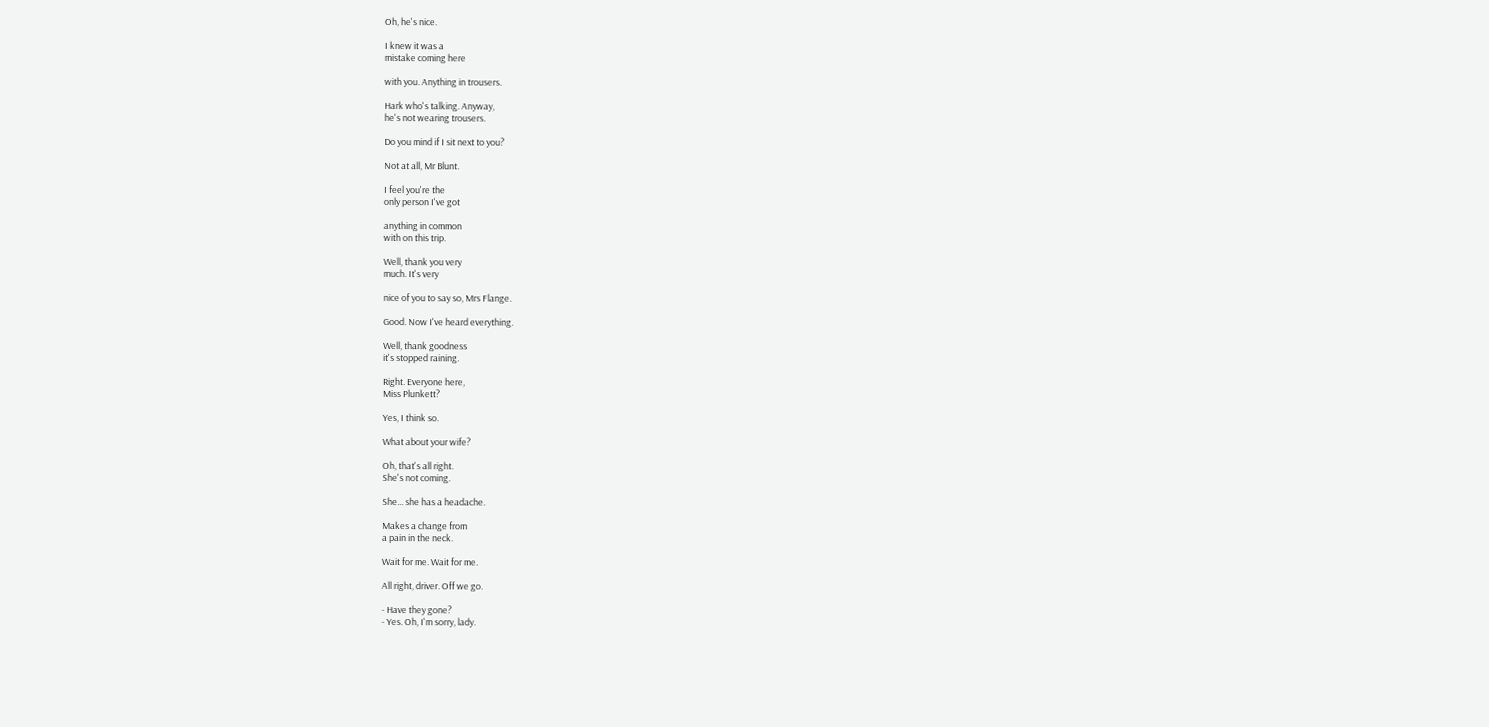Oh, he's nice.

I knew it was a
mistake coming here

with you. Anything in trousers.

Hark who's talking. Anyway,
he's not wearing trousers.

Do you mind if I sit next to you?

Not at all, Mr Blunt.

I feel you're the
only person I've got

anything in common
with on this trip.

Well, thank you very
much. It's very

nice of you to say so, Mrs Flange.

Good. Now I've heard everything.

Well, thank goodness
it's stopped raining.

Right. Everyone here,
Miss Plunkett?

Yes, I think so.

What about your wife?

Oh, that's all right.
She's not coming.

She... she has a headache.

Makes a change from
a pain in the neck.

Wait for me. Wait for me.

All right, driver. Off we go.

- Have they gone?
- Yes. Oh, I'm sorry, lady.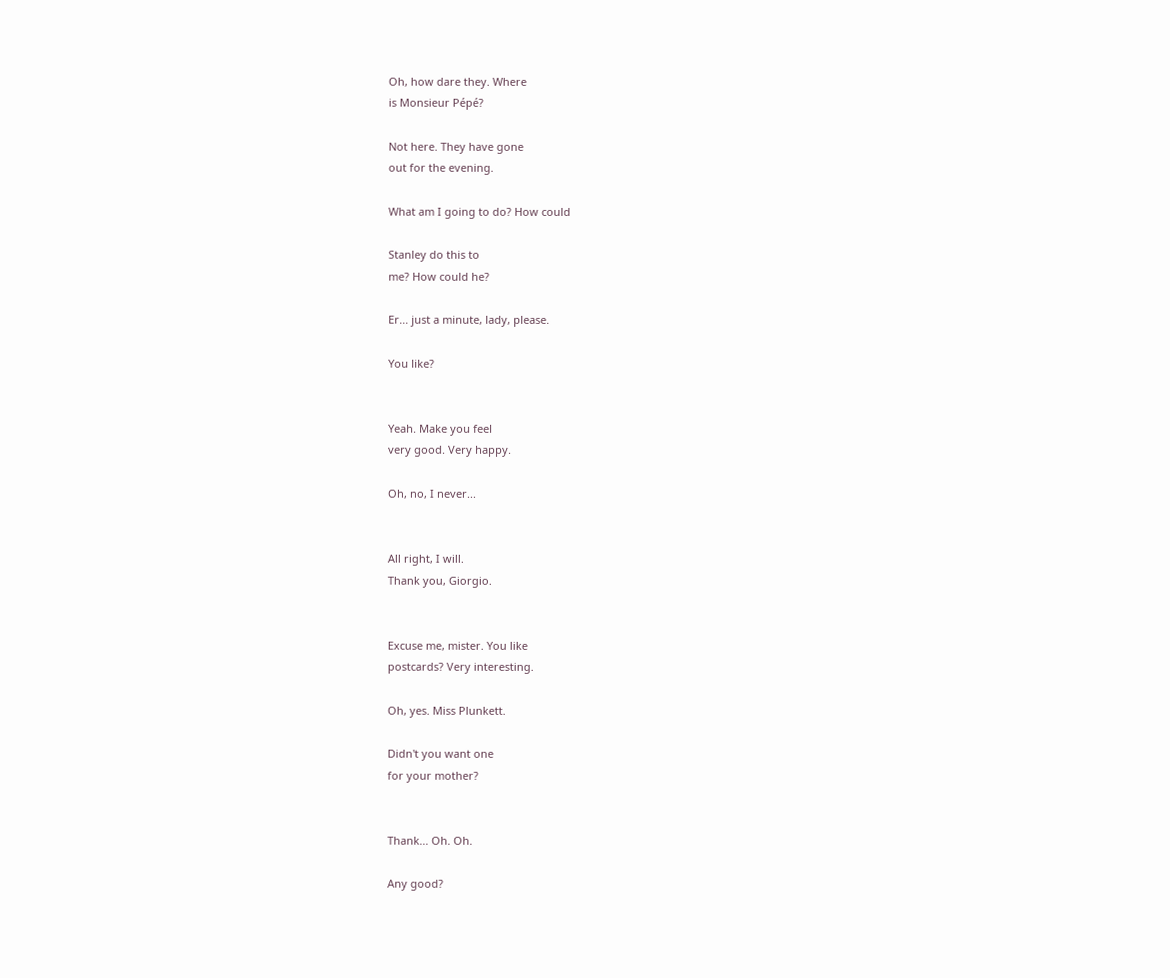Oh, how dare they. Where
is Monsieur Pépé?

Not here. They have gone
out for the evening.

What am I going to do? How could

Stanley do this to
me? How could he?

Er... just a minute, lady, please.

You like?


Yeah. Make you feel
very good. Very happy.

Oh, no, I never...


All right, I will.
Thank you, Giorgio.


Excuse me, mister. You like
postcards? Very interesting.

Oh, yes. Miss Plunkett.

Didn't you want one
for your mother?


Thank... Oh. Oh.

Any good?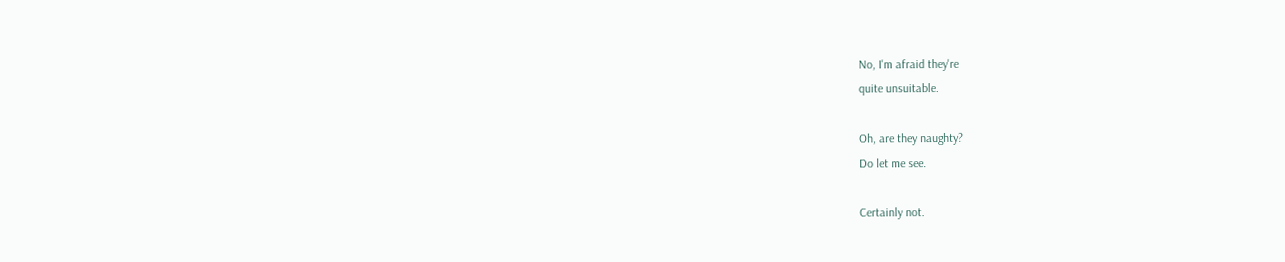No, I'm afraid they're
quite unsuitable.

Oh, are they naughty?
Do let me see.

Certainly not.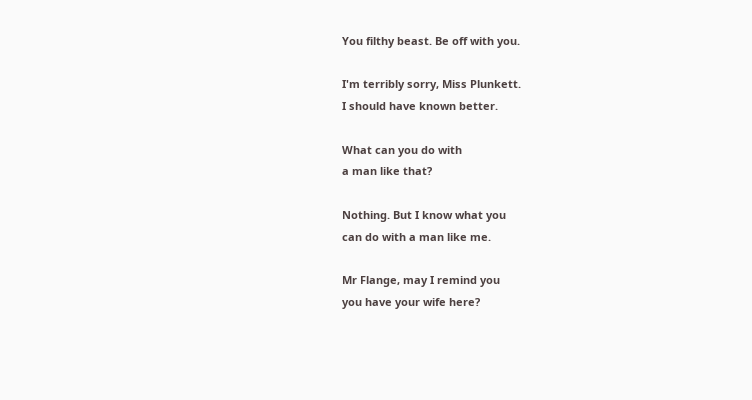You filthy beast. Be off with you.

I'm terribly sorry, Miss Plunkett.
I should have known better.

What can you do with
a man like that?

Nothing. But I know what you
can do with a man like me.

Mr Flange, may I remind you
you have your wife here?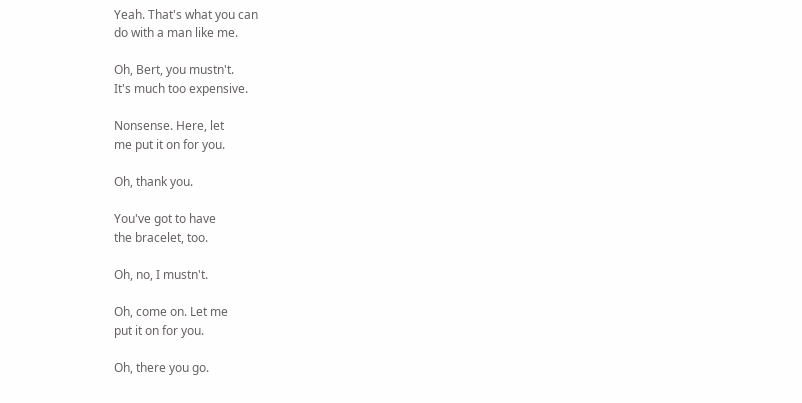Yeah. That's what you can
do with a man like me.

Oh, Bert, you mustn't.
It's much too expensive.

Nonsense. Here, let
me put it on for you.

Oh, thank you.

You've got to have
the bracelet, too.

Oh, no, I mustn't.

Oh, come on. Let me
put it on for you.

Oh, there you go.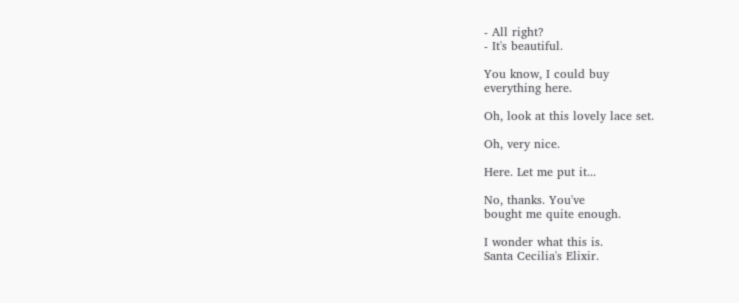- All right?
- It's beautiful.

You know, I could buy
everything here.

Oh, look at this lovely lace set.

Oh, very nice.

Here. Let me put it...

No, thanks. You've
bought me quite enough.

I wonder what this is.
Santa Cecilia's Elixir.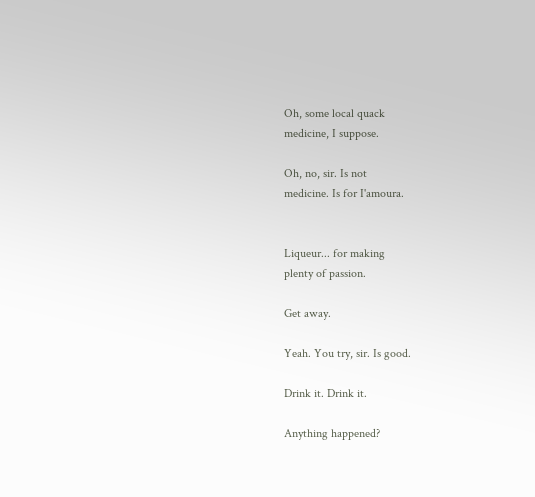Oh, some local quack
medicine, I suppose.

Oh, no, sir. Is not
medicine. Is for I'amoura.


Liqueur... for making
plenty of passion.

Get away.

Yeah. You try, sir. Is good.

Drink it. Drink it.

Anything happened?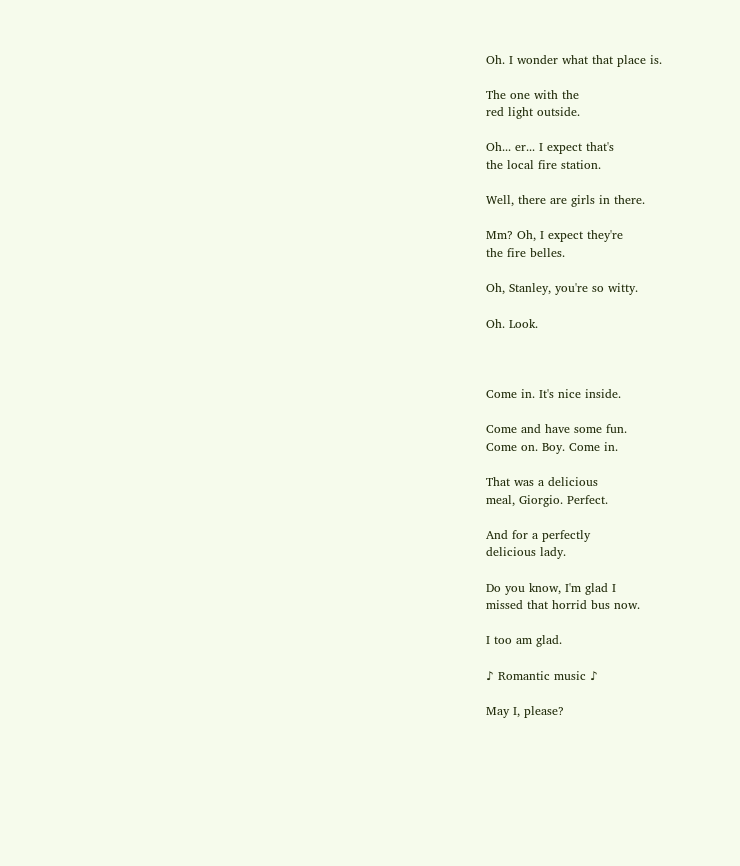Oh. I wonder what that place is.

The one with the
red light outside.

Oh... er... I expect that's
the local fire station.

Well, there are girls in there.

Mm? Oh, I expect they're
the fire belles.

Oh, Stanley, you're so witty.

Oh. Look.



Come in. It's nice inside.

Come and have some fun.
Come on. Boy. Come in.

That was a delicious
meal, Giorgio. Perfect.

And for a perfectly
delicious lady.

Do you know, I'm glad I
missed that horrid bus now.

I too am glad.

♪ Romantic music ♪

May I, please?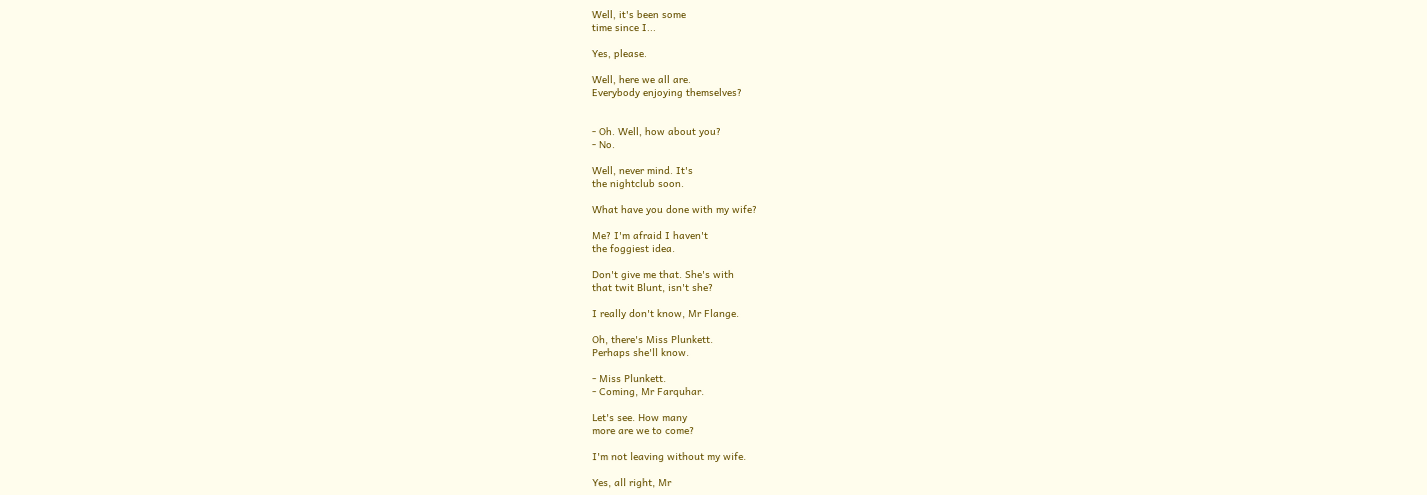Well, it's been some
time since I...

Yes, please.

Well, here we all are.
Everybody enjoying themselves?


- Oh. Well, how about you?
- No.

Well, never mind. It's
the nightclub soon.

What have you done with my wife?

Me? I'm afraid I haven't
the foggiest idea.

Don't give me that. She's with
that twit Blunt, isn't she?

I really don't know, Mr Flange.

Oh, there's Miss Plunkett.
Perhaps she'll know.

- Miss Plunkett.
- Coming, Mr Farquhar.

Let's see. How many
more are we to come?

I'm not leaving without my wife.

Yes, all right, Mr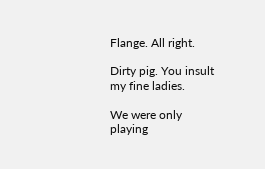Flange. All right.

Dirty pig. You insult
my fine ladies.

We were only playing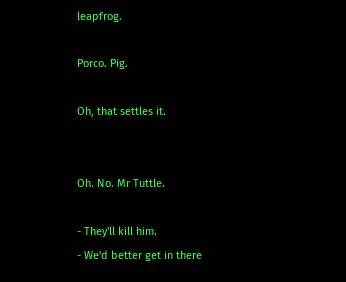leapfrog.

Porco. Pig.

Oh, that settles it.


Oh. No. Mr Tuttle.

- They'll kill him.
- We'd better get in there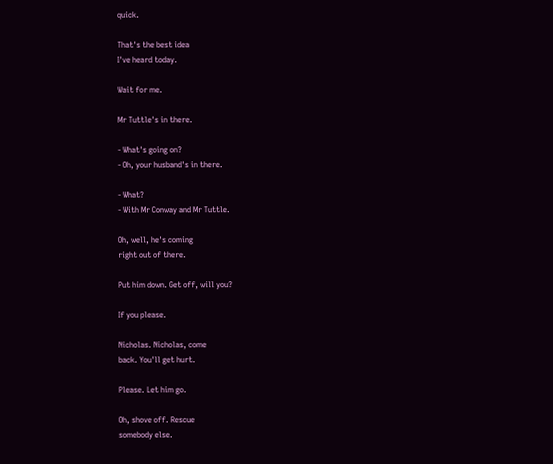quick.

That's the best idea
I've heard today.

Wait for me.

Mr Tuttle's in there.

- What's going on?
- Oh, your husband's in there.

- What?
- With Mr Conway and Mr Tuttle.

Oh, well, he's coming
right out of there.

Put him down. Get off, will you?

If you please.

Nicholas. Nicholas, come
back. You'll get hurt.

Please. Let him go.

Oh, shove off. Rescue
somebody else.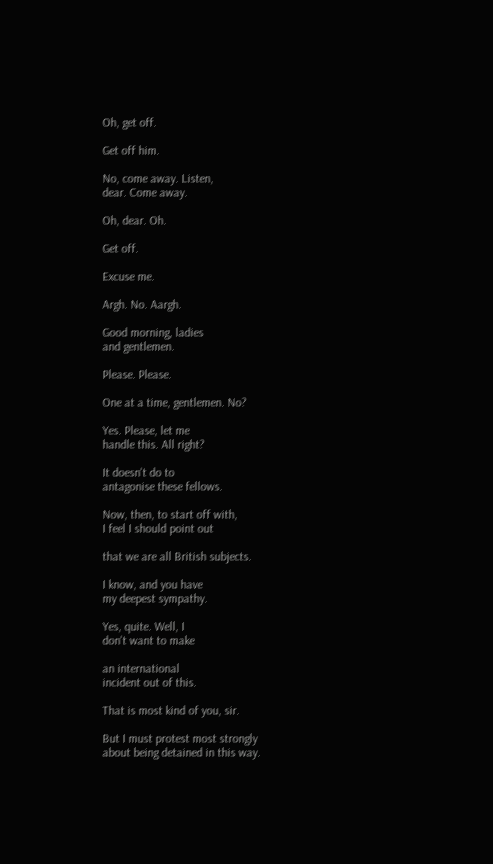Oh, get off.

Get off him.

No, come away. Listen,
dear. Come away.

Oh, dear. Oh.

Get off.

Excuse me.

Argh. No. Aargh.

Good morning, ladies
and gentlemen.

Please. Please.

One at a time, gentlemen. No?

Yes. Please, let me
handle this. All right?

It doesn't do to
antagonise these fellows.

Now, then, to start off with,
I feel I should point out

that we are all British subjects.

I know, and you have
my deepest sympathy.

Yes, quite. Well, I
don't want to make

an international
incident out of this.

That is most kind of you, sir.

But I must protest most strongly
about being detained in this way.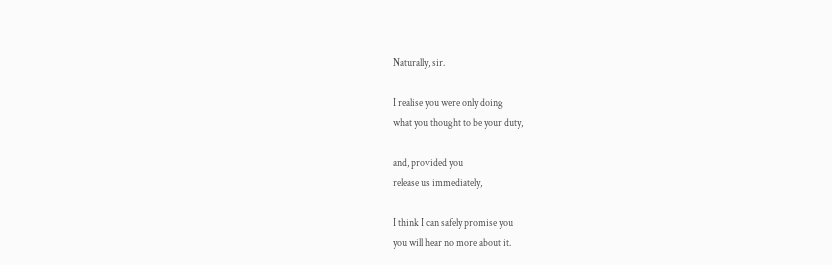Naturally, sir.

I realise you were only doing
what you thought to be your duty,

and, provided you
release us immediately,

I think I can safely promise you
you will hear no more about it.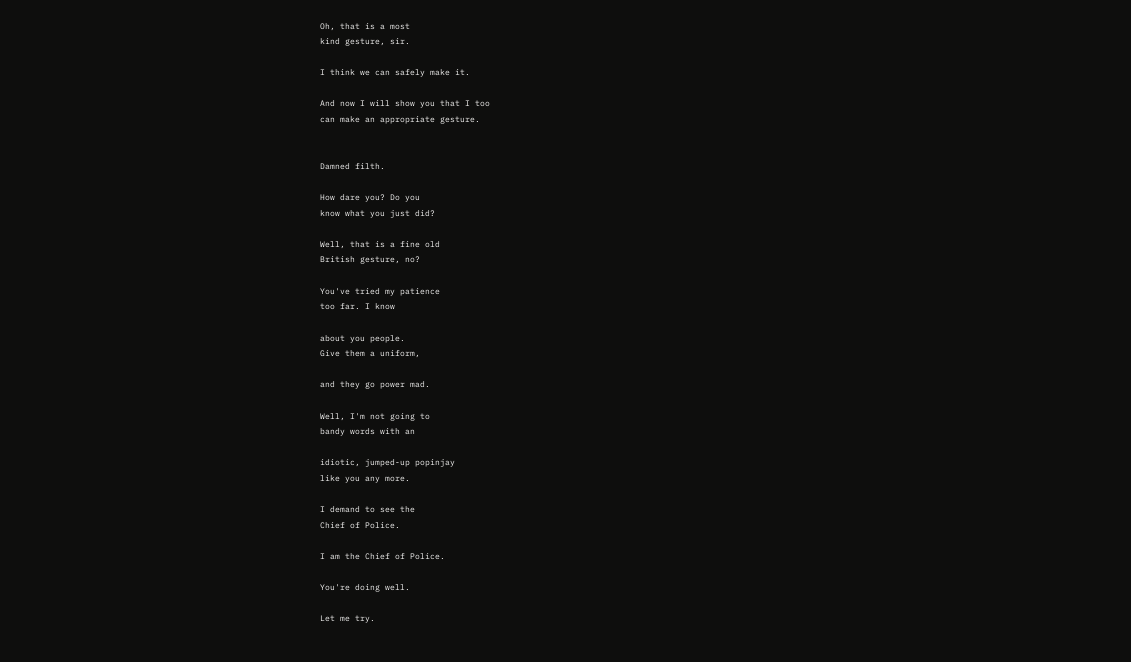Oh, that is a most
kind gesture, sir.

I think we can safely make it.

And now I will show you that I too
can make an appropriate gesture.


Damned filth.

How dare you? Do you
know what you just did?

Well, that is a fine old
British gesture, no?

You've tried my patience
too far. I know

about you people.
Give them a uniform,

and they go power mad.

Well, I'm not going to
bandy words with an

idiotic, jumped-up popinjay
like you any more.

I demand to see the
Chief of Police.

I am the Chief of Police.

You're doing well.

Let me try.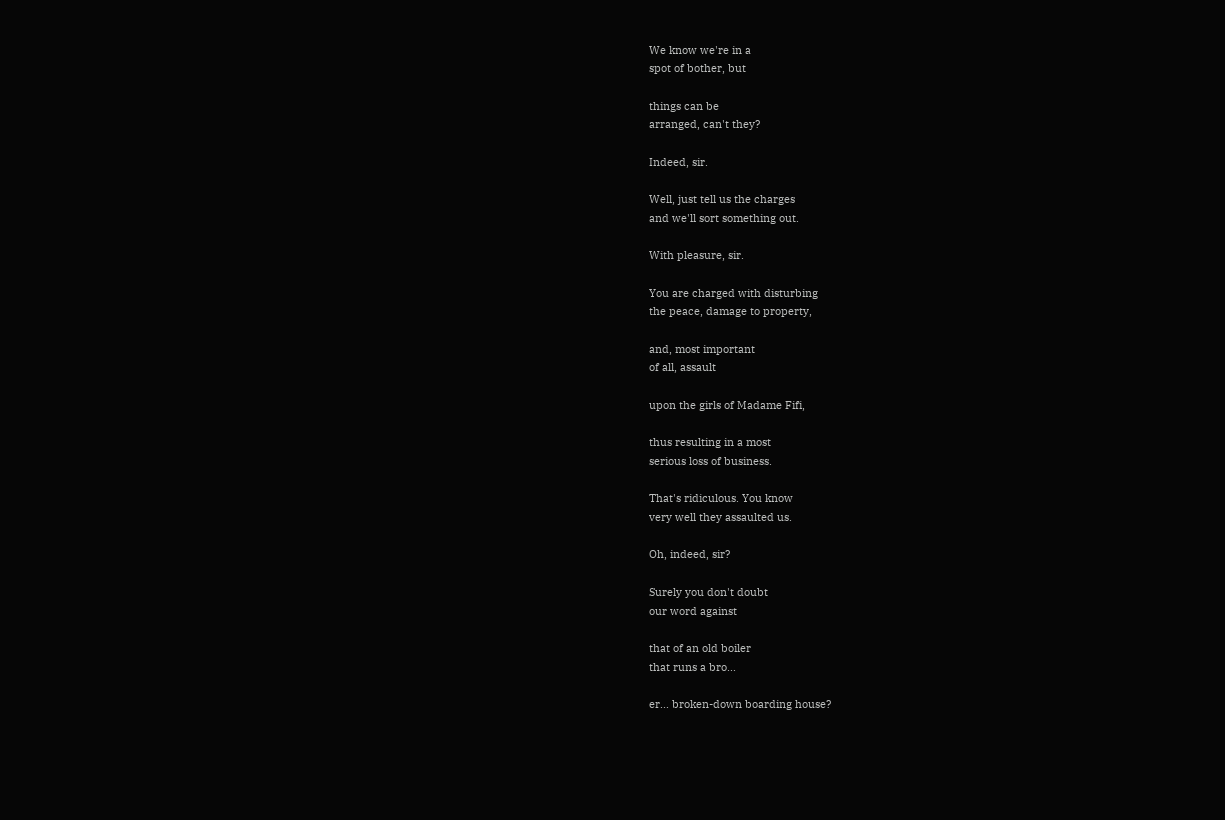We know we're in a
spot of bother, but

things can be
arranged, can't they?

Indeed, sir.

Well, just tell us the charges
and we'll sort something out.

With pleasure, sir.

You are charged with disturbing
the peace, damage to property,

and, most important
of all, assault

upon the girls of Madame Fifi,

thus resulting in a most
serious loss of business.

That's ridiculous. You know
very well they assaulted us.

Oh, indeed, sir?

Surely you don't doubt
our word against

that of an old boiler
that runs a bro...

er... broken-down boarding house?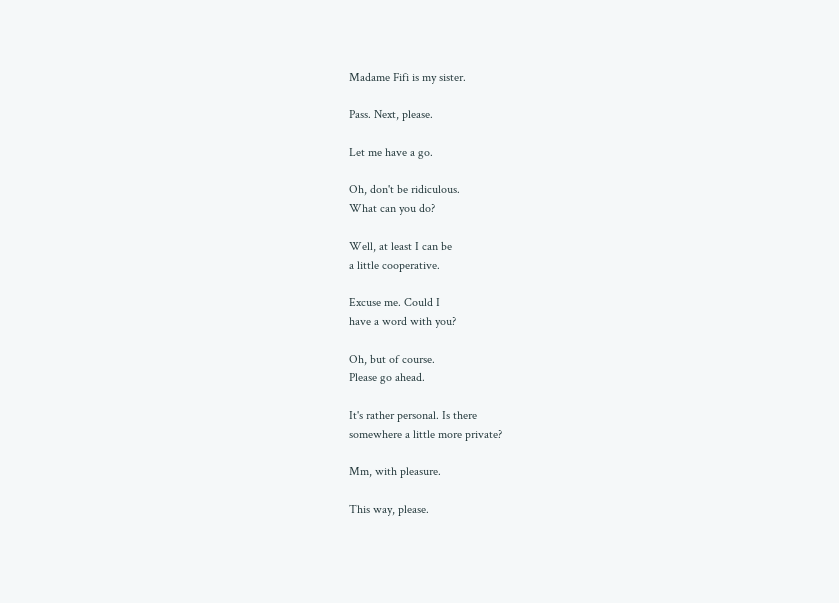Madame Fifi is my sister.

Pass. Next, please.

Let me have a go.

Oh, don't be ridiculous.
What can you do?

Well, at least I can be
a little cooperative.

Excuse me. Could I
have a word with you?

Oh, but of course.
Please go ahead.

It's rather personal. Is there
somewhere a little more private?

Mm, with pleasure.

This way, please.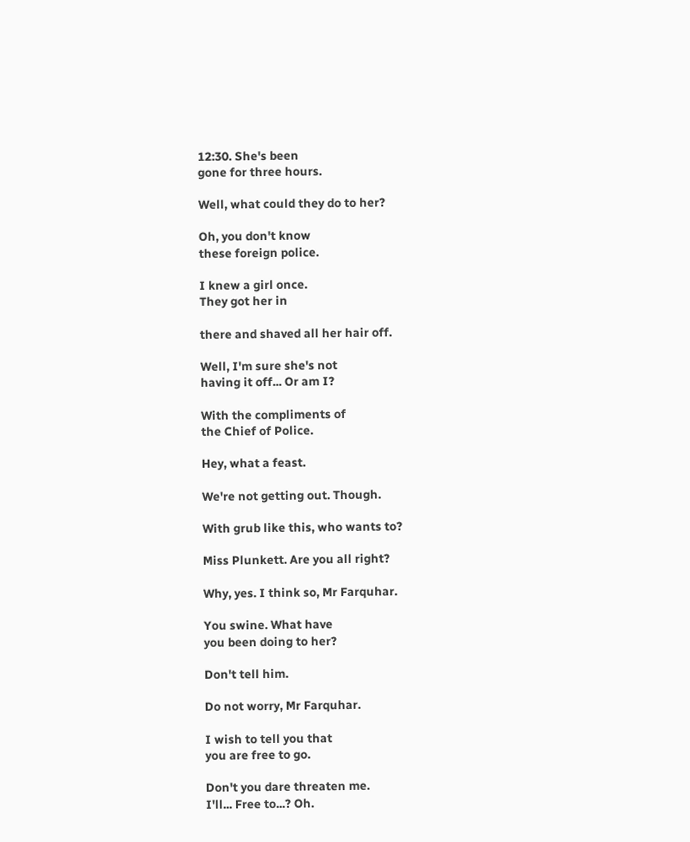12:30. She's been
gone for three hours.

Well, what could they do to her?

Oh, you don't know
these foreign police.

I knew a girl once.
They got her in

there and shaved all her hair off.

Well, I'm sure she's not
having it off... Or am I?

With the compliments of
the Chief of Police.

Hey, what a feast.

We're not getting out. Though.

With grub like this, who wants to?

Miss Plunkett. Are you all right?

Why, yes. I think so, Mr Farquhar.

You swine. What have
you been doing to her?

Don't tell him.

Do not worry, Mr Farquhar.

I wish to tell you that
you are free to go.

Don't you dare threaten me.
I'll... Free to...? Oh.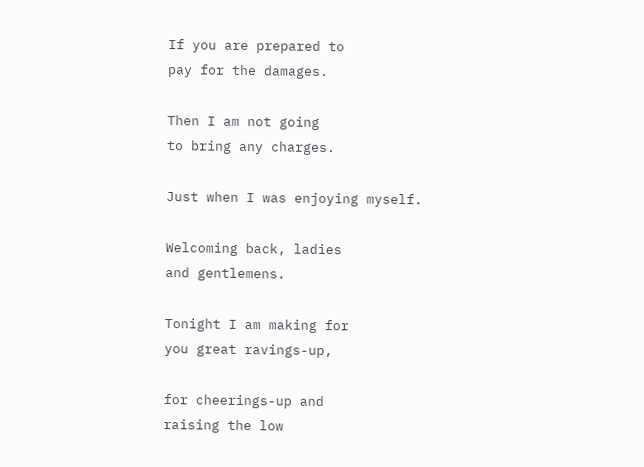If you are prepared to
pay for the damages.

Then I am not going
to bring any charges.

Just when I was enjoying myself.

Welcoming back, ladies
and gentlemens.

Tonight I am making for
you great ravings-up,

for cheerings-up and
raising the low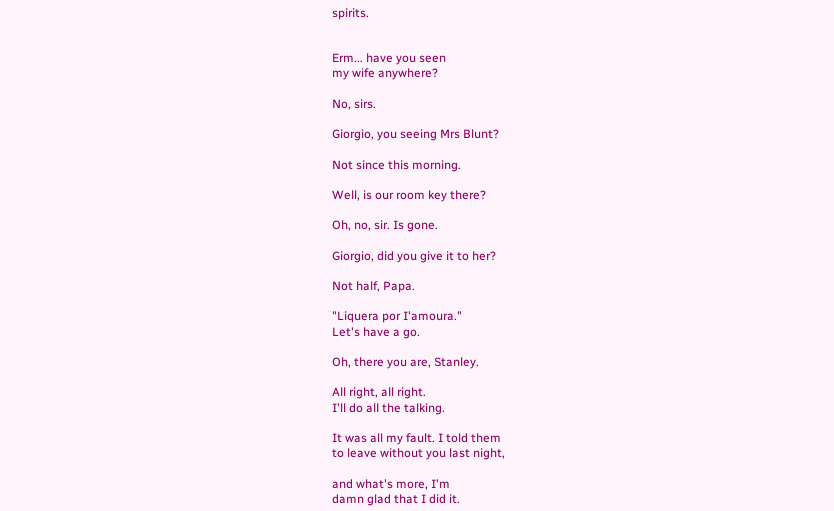spirits.


Erm... have you seen
my wife anywhere?

No, sirs.

Giorgio, you seeing Mrs Blunt?

Not since this morning.

Well, is our room key there?

Oh, no, sir. Is gone.

Giorgio, did you give it to her?

Not half, Papa.

"Liquera por I'amoura."
Let's have a go.

Oh, there you are, Stanley.

All right, all right.
I'll do all the talking.

It was all my fault. I told them
to leave without you last night,

and what's more, I'm
damn glad that I did it.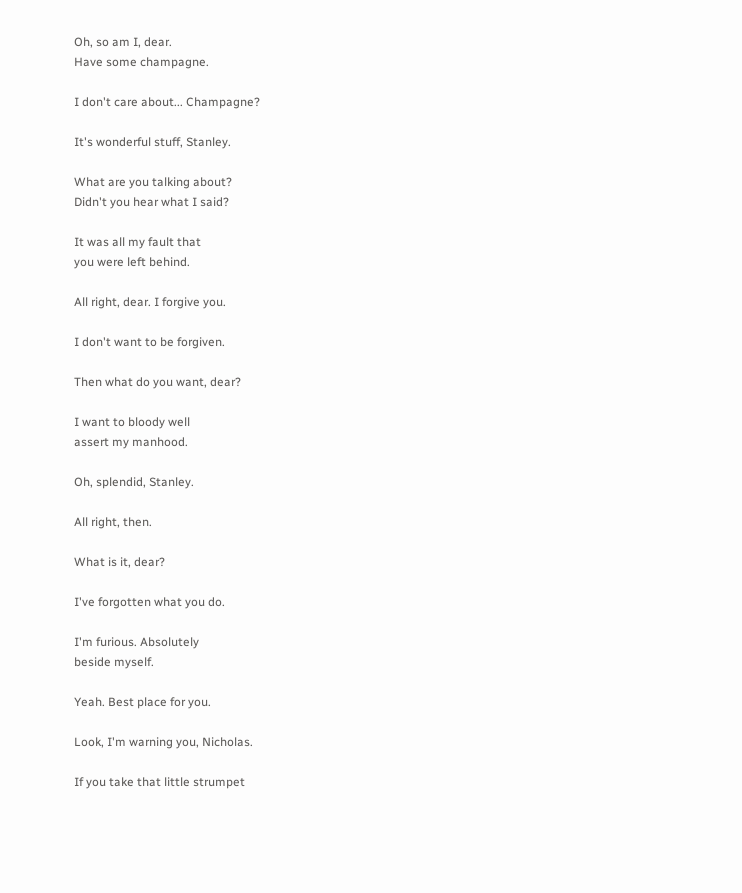Oh, so am I, dear.
Have some champagne.

I don't care about... Champagne?

It's wonderful stuff, Stanley.

What are you talking about?
Didn't you hear what I said?

It was all my fault that
you were left behind.

All right, dear. I forgive you.

I don't want to be forgiven.

Then what do you want, dear?

I want to bloody well
assert my manhood.

Oh, splendid, Stanley.

All right, then.

What is it, dear?

I've forgotten what you do.

I'm furious. Absolutely
beside myself.

Yeah. Best place for you.

Look, I'm warning you, Nicholas.

If you take that little strumpet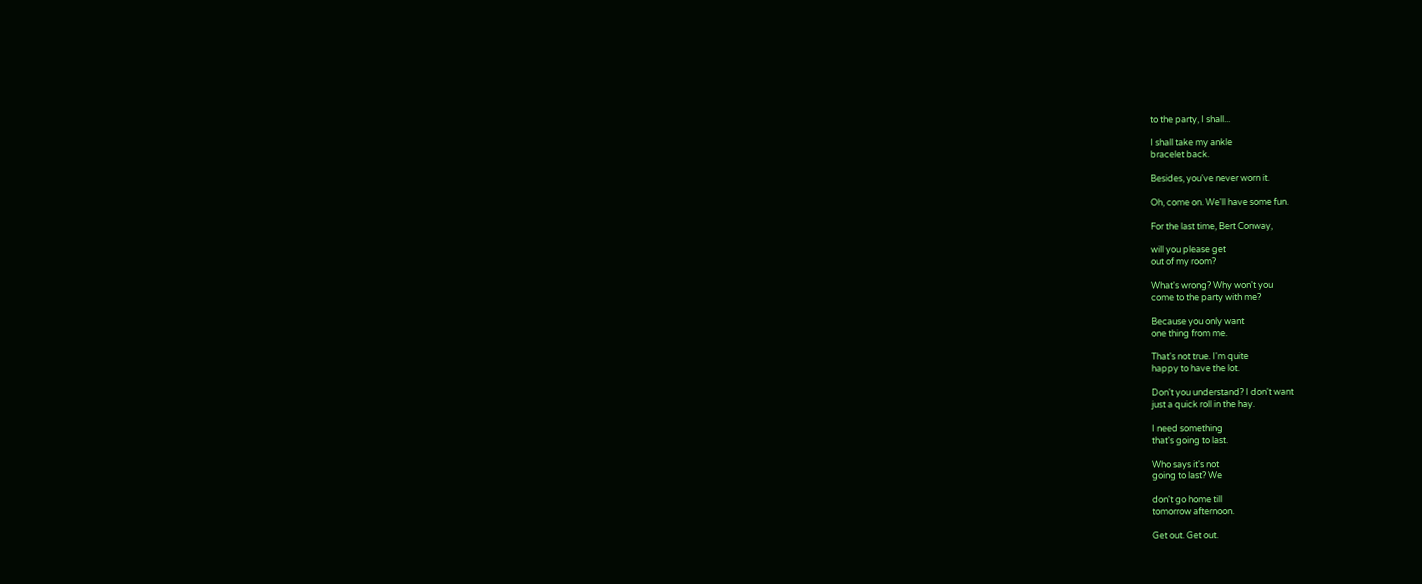to the party, I shall...

I shall take my ankle
bracelet back.

Besides, you've never worn it.

Oh, come on. We'll have some fun.

For the last time, Bert Conway,

will you please get
out of my room?

What's wrong? Why won't you
come to the party with me?

Because you only want
one thing from me.

That's not true. I'm quite
happy to have the lot.

Don't you understand? I don't want
just a quick roll in the hay.

I need something
that's going to last.

Who says it's not
going to last? We

don't go home till
tomorrow afternoon.

Get out. Get out.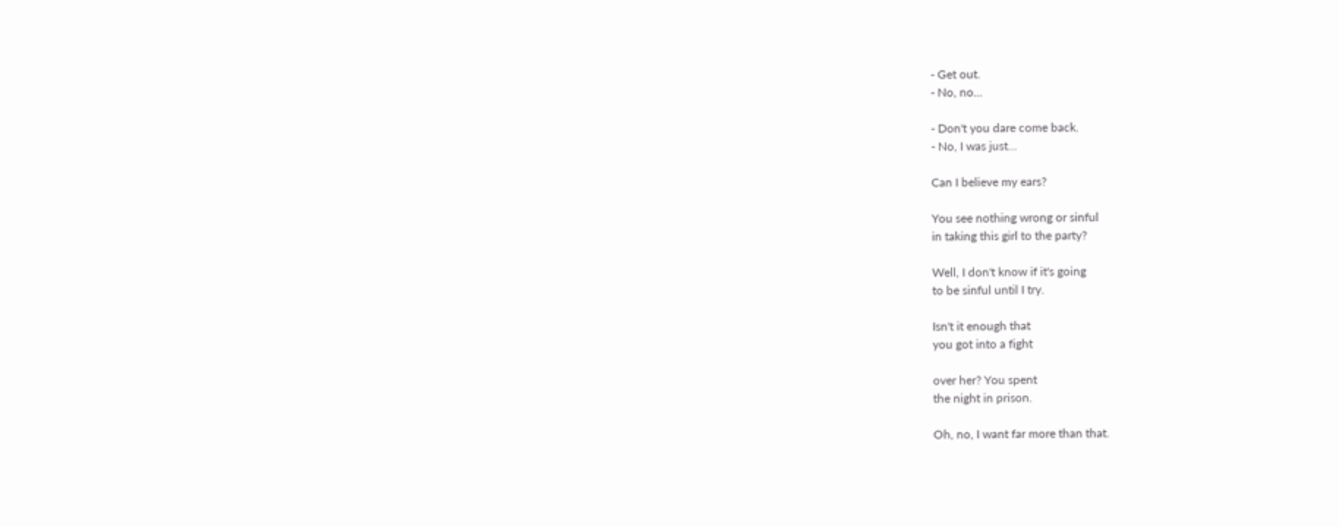- Get out.
- No, no...

- Don't you dare come back.
- No, I was just...

Can I believe my ears?

You see nothing wrong or sinful
in taking this girl to the party?

Well, I don't know if it's going
to be sinful until I try.

Isn't it enough that
you got into a fight

over her? You spent
the night in prison.

Oh, no, I want far more than that.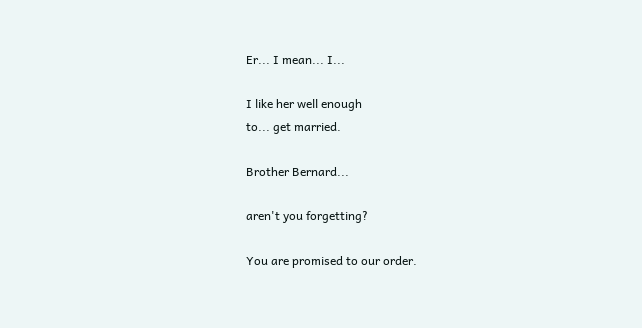Er... I mean... I...

I like her well enough
to... get married.

Brother Bernard...

aren't you forgetting?

You are promised to our order.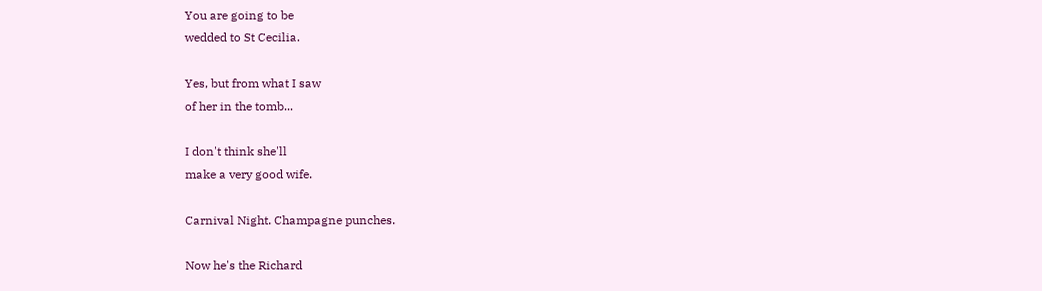You are going to be
wedded to St Cecilia.

Yes, but from what I saw
of her in the tomb...

I don't think she'll
make a very good wife.

Carnival Night. Champagne punches.

Now he's the Richard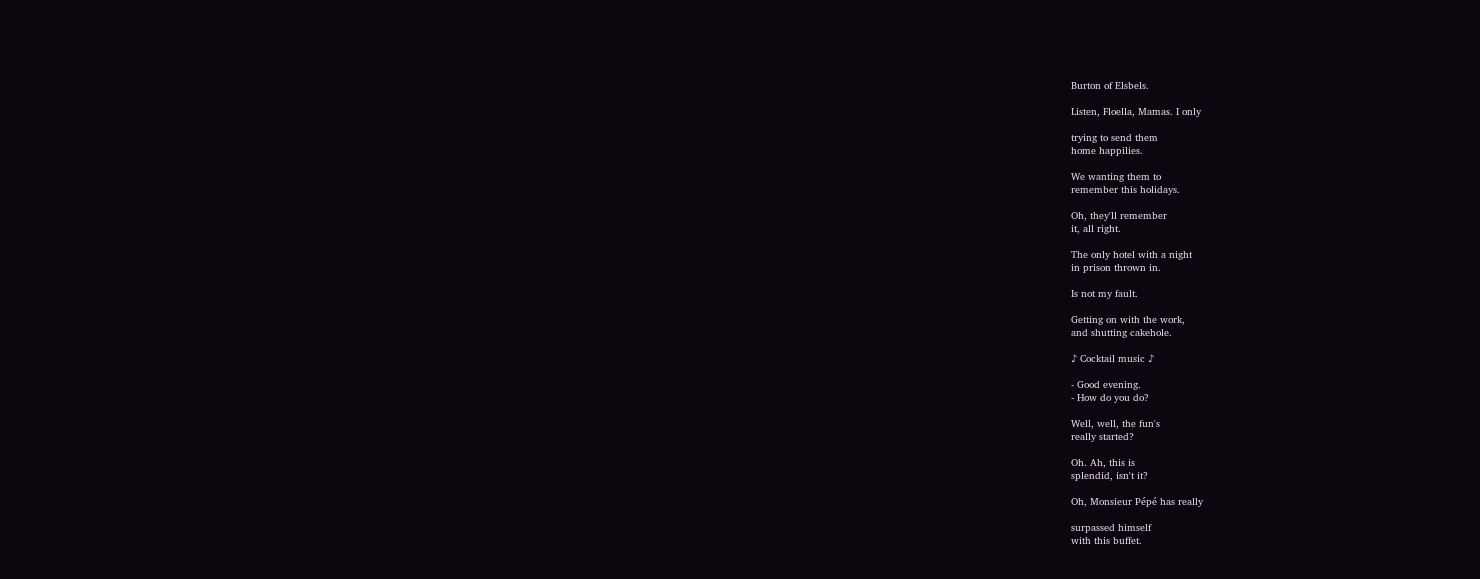Burton of Elsbels.

Listen, Floella, Mamas. I only

trying to send them
home happilies.

We wanting them to
remember this holidays.

Oh, they'll remember
it, all right.

The only hotel with a night
in prison thrown in.

Is not my fault.

Getting on with the work,
and shutting cakehole.

♪ Cocktail music ♪

- Good evening.
- How do you do?

Well, well, the fun's
really started?

Oh. Ah, this is
splendid, isn't it?

Oh, Monsieur Pépé has really

surpassed himself
with this buffet.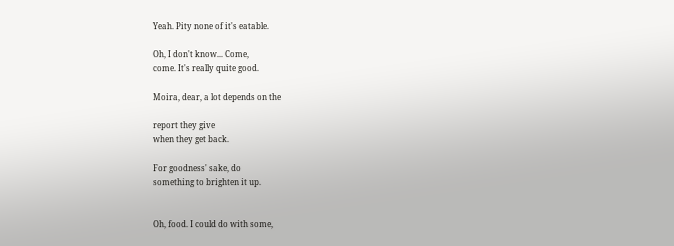Yeah. Pity none of it's eatable.

Oh, I don't know... Come,
come. It's really quite good.

Moira, dear, a lot depends on the

report they give
when they get back.

For goodness' sake, do
something to brighten it up.


Oh, food. I could do with some,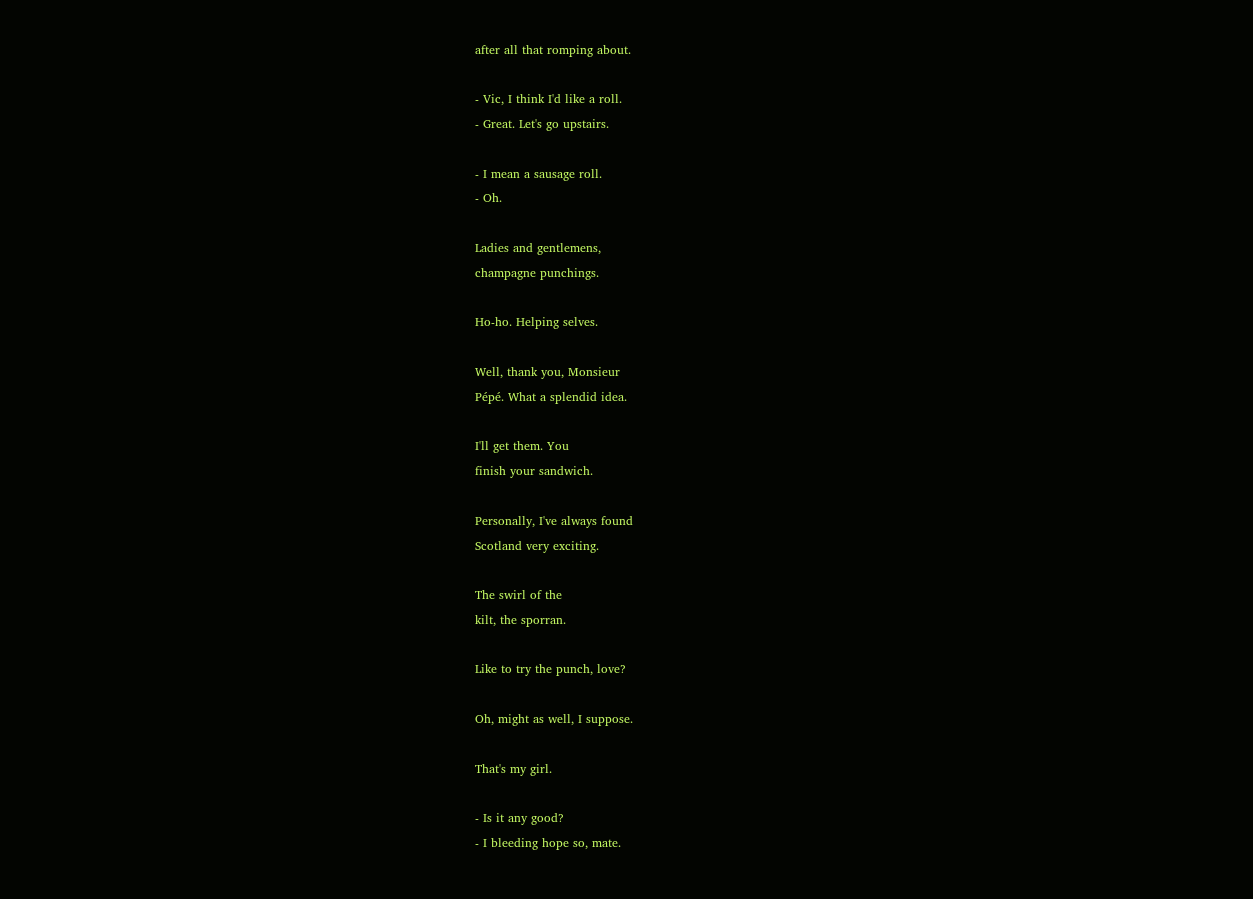after all that romping about.

- Vic, I think I'd like a roll.
- Great. Let's go upstairs.

- I mean a sausage roll.
- Oh.

Ladies and gentlemens,
champagne punchings.

Ho-ho. Helping selves.

Well, thank you, Monsieur
Pépé. What a splendid idea.

I'll get them. You
finish your sandwich.

Personally, I've always found
Scotland very exciting.

The swirl of the
kilt, the sporran.

Like to try the punch, love?

Oh, might as well, I suppose.

That's my girl.

- Is it any good?
- I bleeding hope so, mate.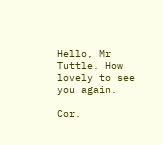Hello, Mr Tuttle. How
lovely to see you again.

Cor.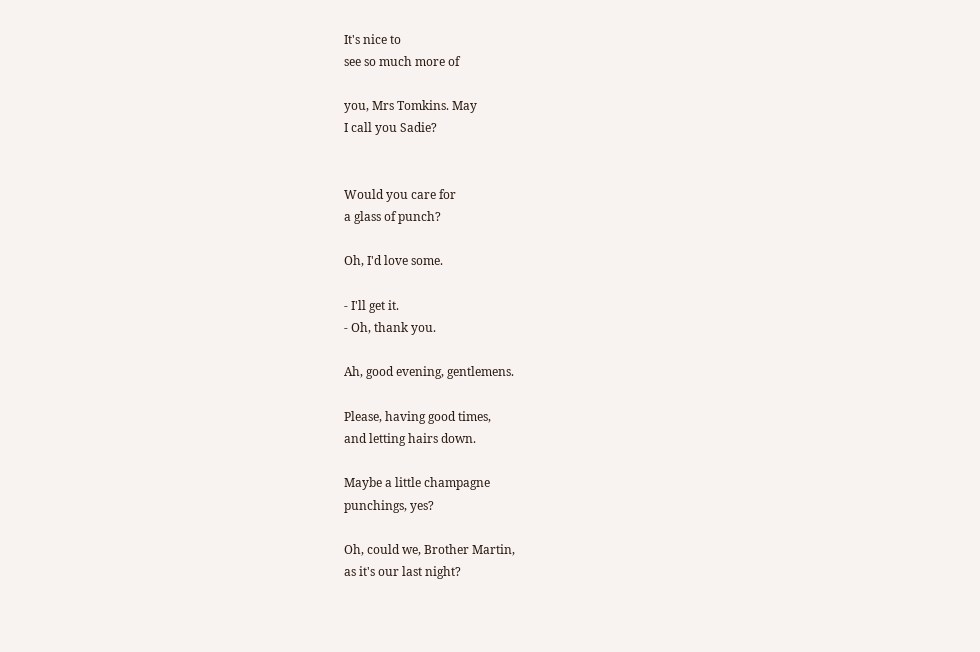It's nice to
see so much more of

you, Mrs Tomkins. May
I call you Sadie?


Would you care for
a glass of punch?

Oh, I'd love some.

- I'll get it.
- Oh, thank you.

Ah, good evening, gentlemens.

Please, having good times,
and letting hairs down.

Maybe a little champagne
punchings, yes?

Oh, could we, Brother Martin,
as it's our last night?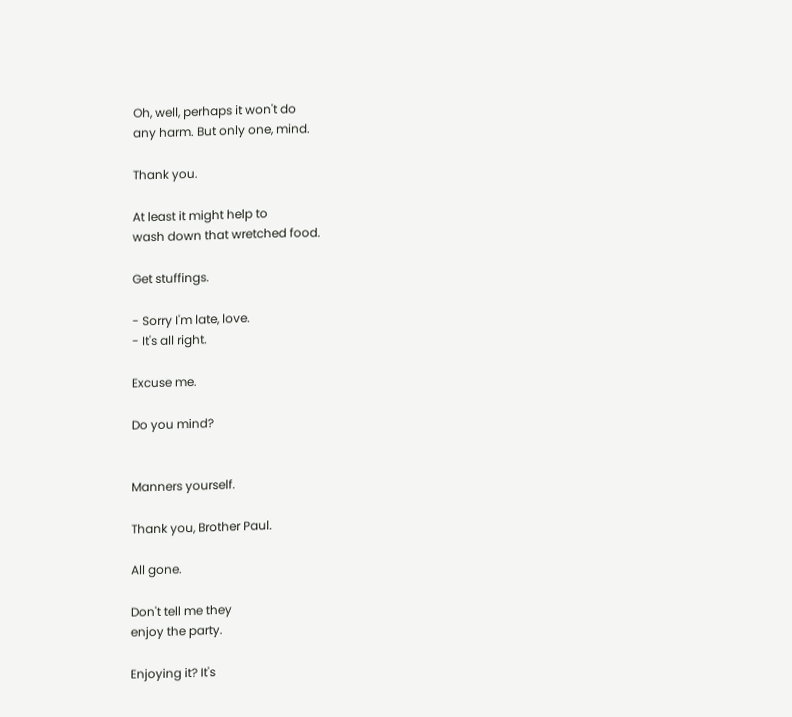Oh, well, perhaps it won't do
any harm. But only one, mind.

Thank you.

At least it might help to
wash down that wretched food.

Get stuffings.

- Sorry I'm late, love.
- It's all right.

Excuse me.

Do you mind?


Manners yourself.

Thank you, Brother Paul.

All gone.

Don't tell me they
enjoy the party.

Enjoying it? It's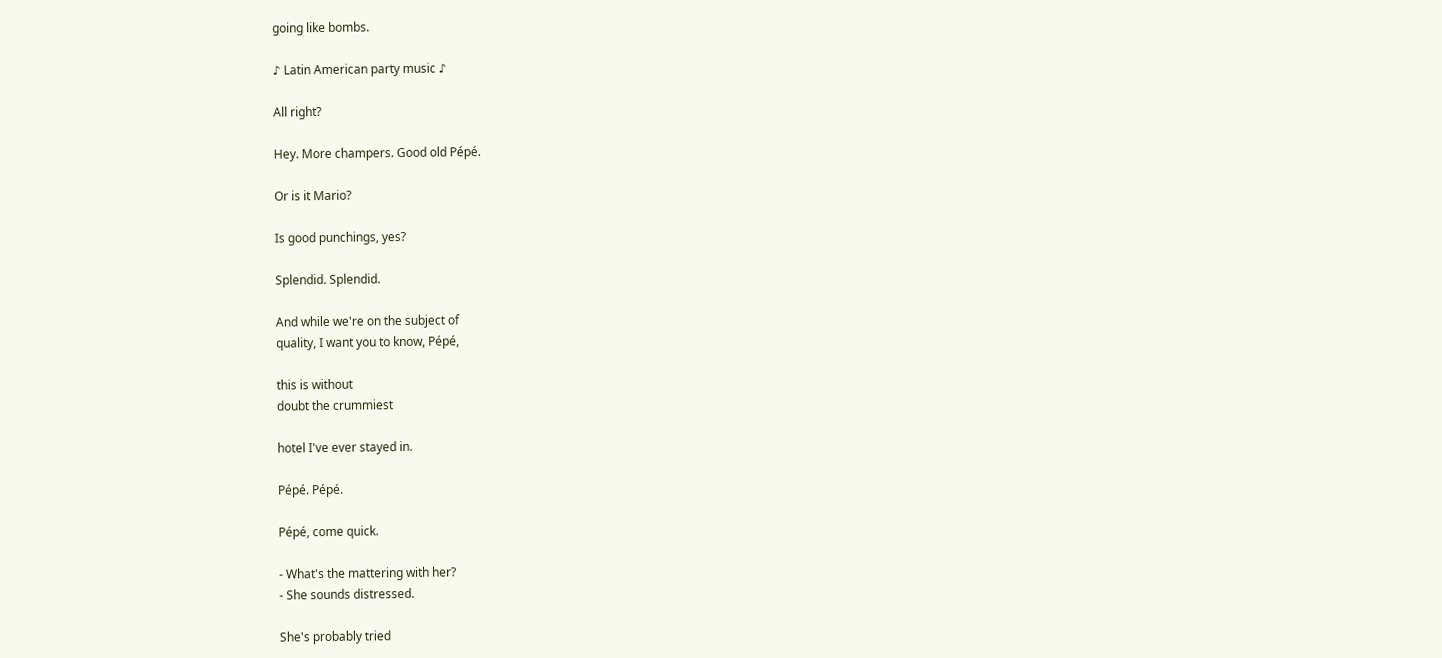going like bombs.

♪ Latin American party music ♪

All right?

Hey. More champers. Good old Pépé.

Or is it Mario?

Is good punchings, yes?

Splendid. Splendid.

And while we're on the subject of
quality, I want you to know, Pépé,

this is without
doubt the crummiest

hotel I've ever stayed in.

Pépé. Pépé.

Pépé, come quick.

- What's the mattering with her?
- She sounds distressed.

She's probably tried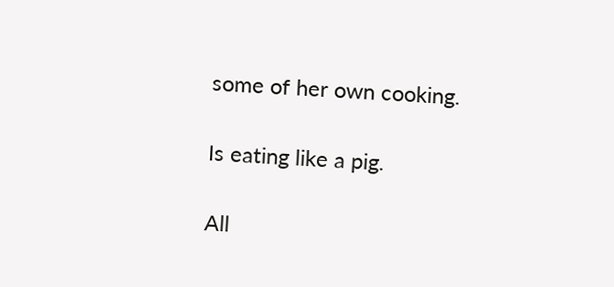some of her own cooking.

Is eating like a pig.

All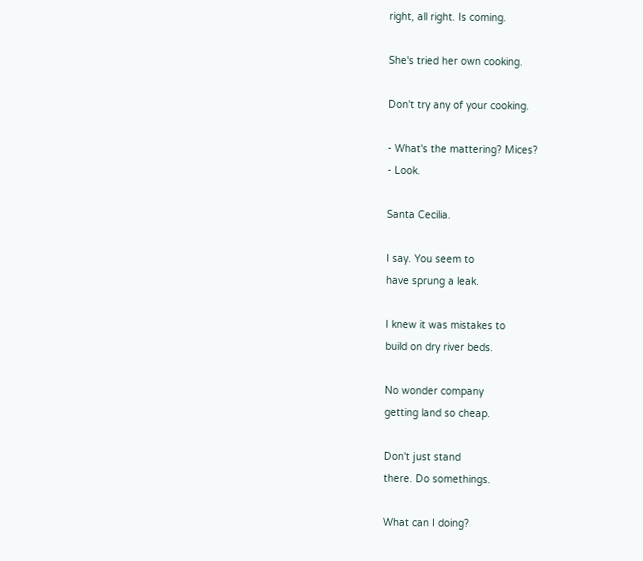right, all right. Is coming.

She's tried her own cooking.

Don't try any of your cooking.

- What's the mattering? Mices?
- Look.

Santa Cecilia.

I say. You seem to
have sprung a leak.

I knew it was mistakes to
build on dry river beds.

No wonder company
getting land so cheap.

Don't just stand
there. Do somethings.

What can I doing?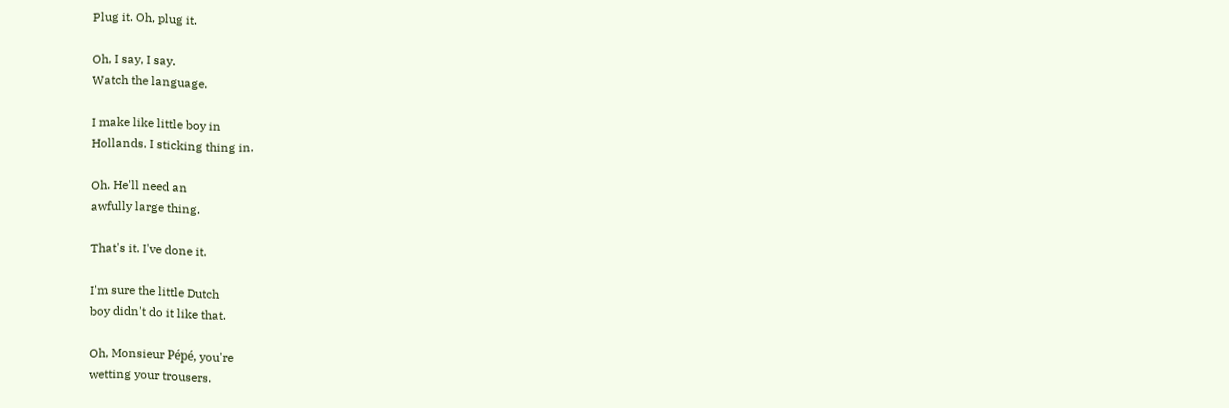Plug it. Oh, plug it.

Oh, I say, I say.
Watch the language.

I make like little boy in
Hollands. I sticking thing in.

Oh. He'll need an
awfully large thing.

That's it. I've done it.

I'm sure the little Dutch
boy didn't do it like that.

Oh, Monsieur Pépé, you're
wetting your trousers.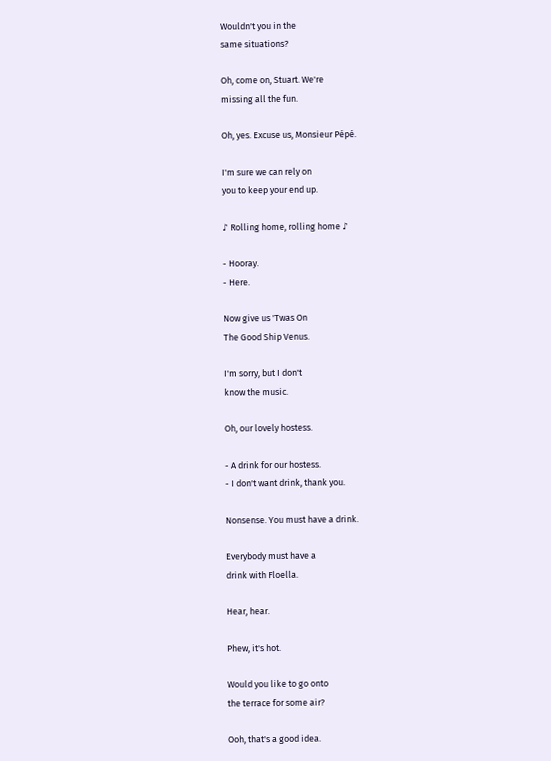Wouldn't you in the
same situations?

Oh, come on, Stuart. We're
missing all the fun.

Oh, yes. Excuse us, Monsieur Pépé.

I'm sure we can rely on
you to keep your end up.

♪ Rolling home, rolling home ♪

- Hooray.
- Here.

Now give us 'Twas On
The Good Ship Venus.

I'm sorry, but I don't
know the music.

Oh, our lovely hostess.

- A drink for our hostess.
- I don't want drink, thank you.

Nonsense. You must have a drink.

Everybody must have a
drink with Floella.

Hear, hear.

Phew, it's hot.

Would you like to go onto
the terrace for some air?

Ooh, that's a good idea.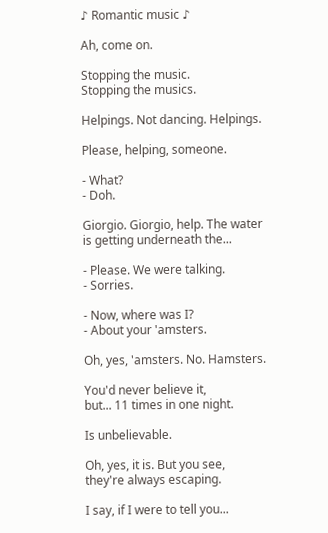♪ Romantic music ♪

Ah, come on.

Stopping the music.
Stopping the musics.

Helpings. Not dancing. Helpings.

Please, helping, someone.

- What?
- Doh.

Giorgio. Giorgio, help. The water
is getting underneath the...

- Please. We were talking.
- Sorries.

- Now, where was I?
- About your 'amsters.

Oh, yes, 'amsters. No. Hamsters.

You'd never believe it,
but... 11 times in one night.

Is unbelievable.

Oh, yes, it is. But you see,
they're always escaping.

I say, if I were to tell you...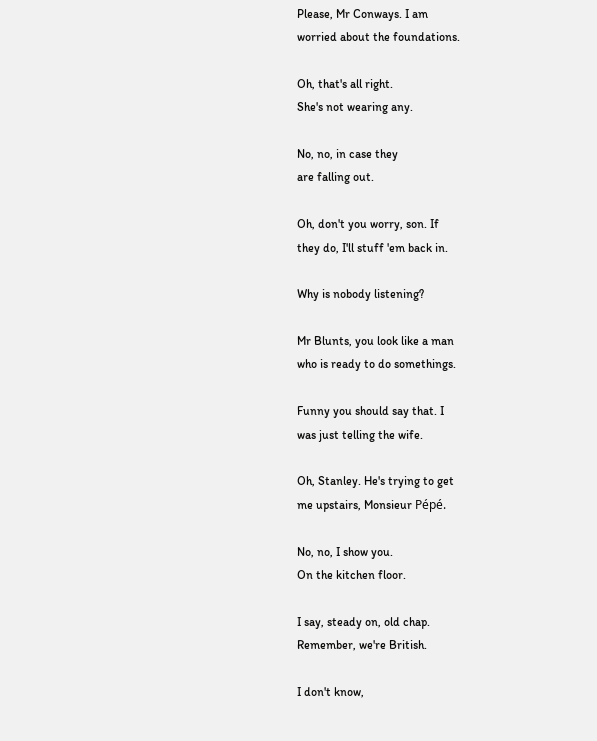Please, Mr Conways. I am
worried about the foundations.

Oh, that's all right.
She's not wearing any.

No, no, in case they
are falling out.

Oh, don't you worry, son. If
they do, I'll stuff 'em back in.

Why is nobody listening?

Mr Blunts, you look like a man
who is ready to do somethings.

Funny you should say that. I
was just telling the wife.

Oh, Stanley. He's trying to get
me upstairs, Monsieur Pépé.

No, no, I show you.
On the kitchen floor.

I say, steady on, old chap.
Remember, we're British.

I don't know,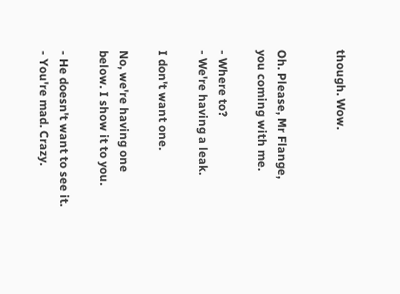though. Wow.


Oh. Please, Mr Flange,
you coming with me.

- Where to?
- We're having a leak.

I don't want one.

No, we're having one
below. I show it to you.

- He doesn't want to see it.
- You're mad. Crazy.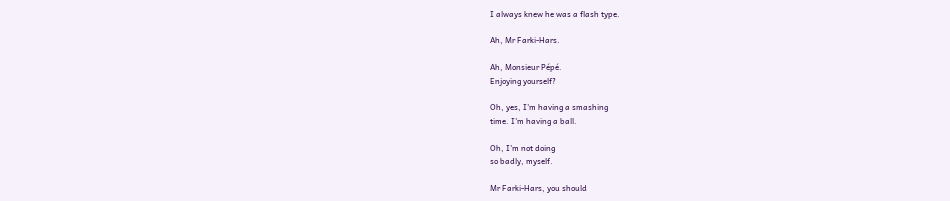I always knew he was a flash type.

Ah, Mr Farki-Hars.

Ah, Monsieur Pépé.
Enjoying yourself?

Oh, yes, I'm having a smashing
time. I'm having a ball.

Oh, I'm not doing
so badly, myself.

Mr Farki-Hars, you should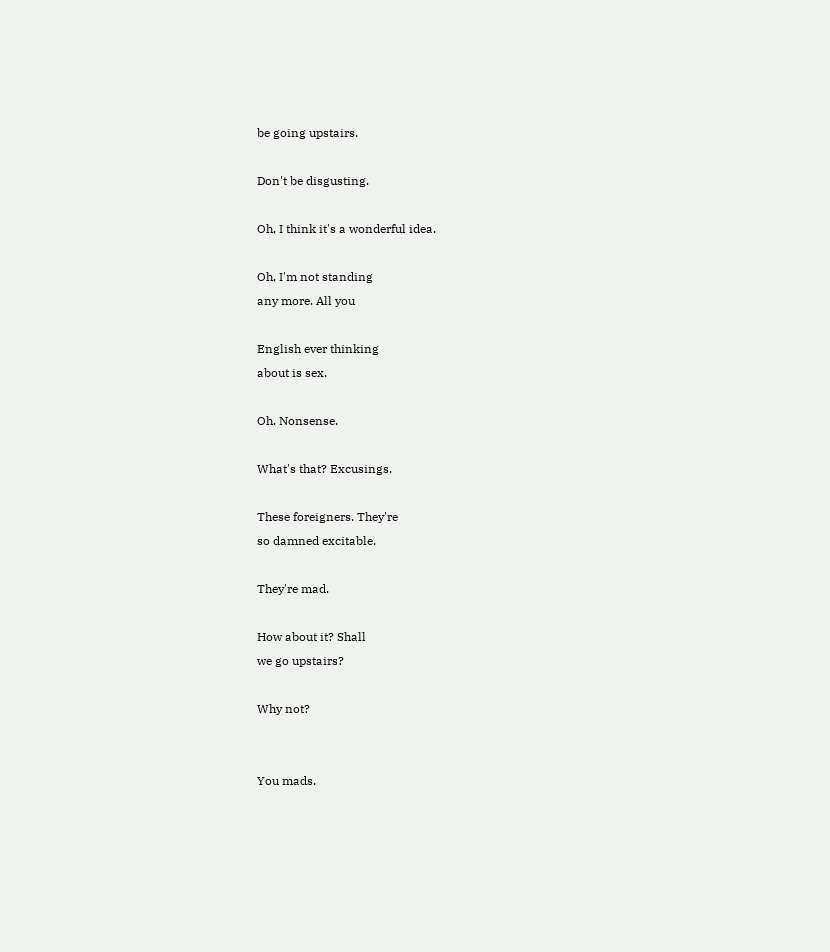be going upstairs.

Don't be disgusting.

Oh, I think it's a wonderful idea.

Oh, I'm not standing
any more. All you

English ever thinking
about is sex.

Oh. Nonsense.

What's that? Excusings.

These foreigners. They're
so damned excitable.

They're mad.

How about it? Shall
we go upstairs?

Why not?


You mads.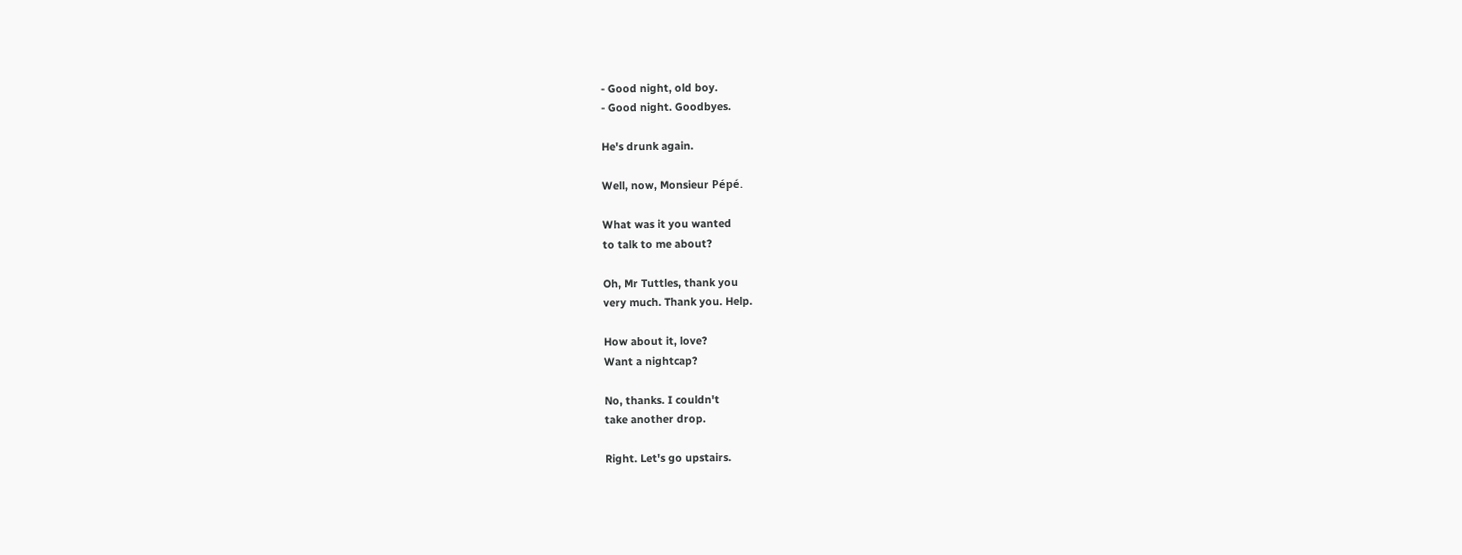- Good night, old boy.
- Good night. Goodbyes.

He's drunk again.

Well, now, Monsieur Pépé.

What was it you wanted
to talk to me about?

Oh, Mr Tuttles, thank you
very much. Thank you. Help.

How about it, love?
Want a nightcap?

No, thanks. I couldn't
take another drop.

Right. Let's go upstairs.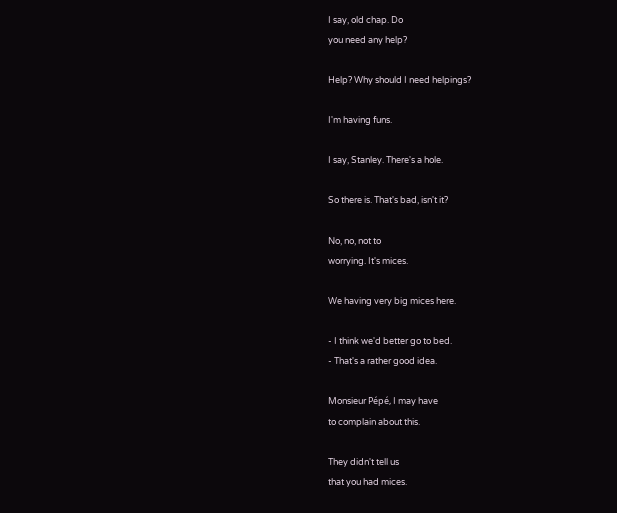I say, old chap. Do
you need any help?

Help? Why should I need helpings?

I'm having funs.

I say, Stanley. There's a hole.

So there is. That's bad, isn't it?

No, no, not to
worrying. It's mices.

We having very big mices here.

- I think we'd better go to bed.
- That's a rather good idea.

Monsieur Pépé, I may have
to complain about this.

They didn't tell us
that you had mices.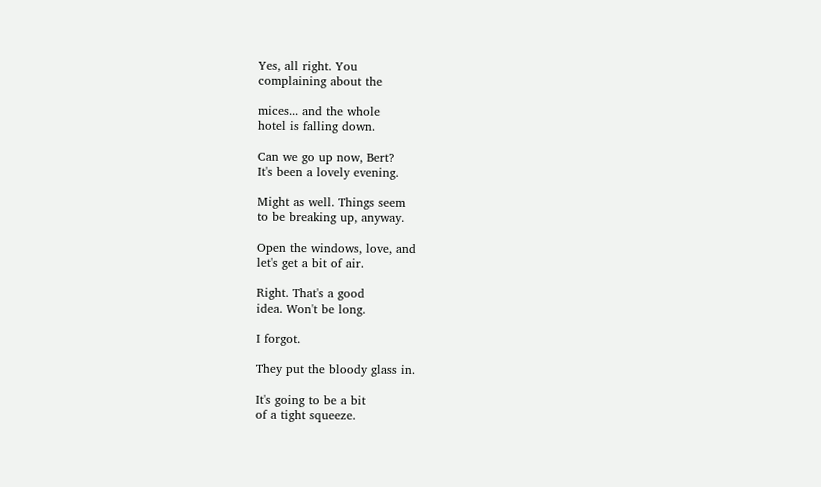Yes, all right. You
complaining about the

mices... and the whole
hotel is falling down.

Can we go up now, Bert?
It's been a lovely evening.

Might as well. Things seem
to be breaking up, anyway.

Open the windows, love, and
let's get a bit of air.

Right. That's a good
idea. Won't be long.

I forgot.

They put the bloody glass in.

It's going to be a bit
of a tight squeeze.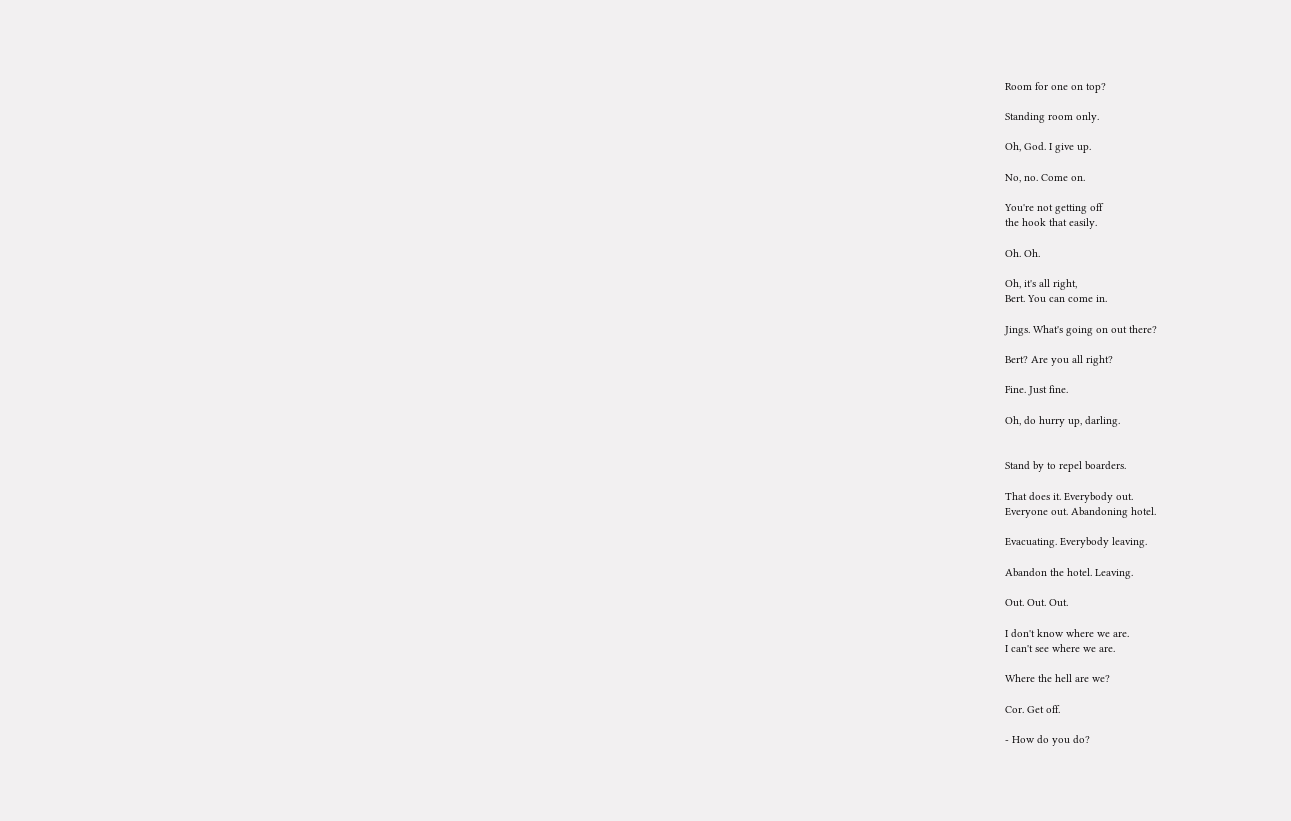Room for one on top?

Standing room only.

Oh, God. I give up.

No, no. Come on.

You're not getting off
the hook that easily.

Oh. Oh.

Oh, it's all right,
Bert. You can come in.

Jings. What's going on out there?

Bert? Are you all right?

Fine. Just fine.

Oh, do hurry up, darling.


Stand by to repel boarders.

That does it. Everybody out.
Everyone out. Abandoning hotel.

Evacuating. Everybody leaving.

Abandon the hotel. Leaving.

Out. Out. Out.

I don't know where we are.
I can't see where we are.

Where the hell are we?

Cor. Get off.

- How do you do?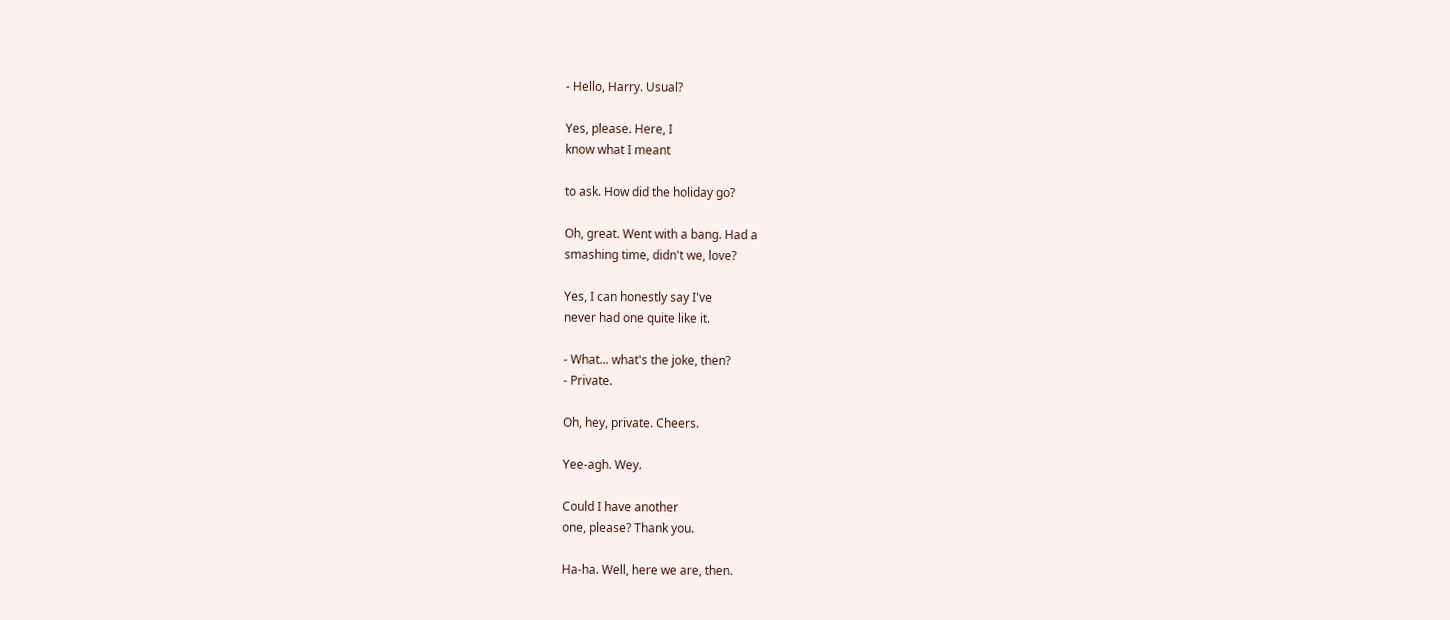- Hello, Harry. Usual?

Yes, please. Here, I
know what I meant

to ask. How did the holiday go?

Oh, great. Went with a bang. Had a
smashing time, didn't we, love?

Yes, I can honestly say I've
never had one quite like it.

- What... what's the joke, then?
- Private.

Oh, hey, private. Cheers.

Yee-agh. Wey.

Could I have another
one, please? Thank you.

Ha-ha. Well, here we are, then.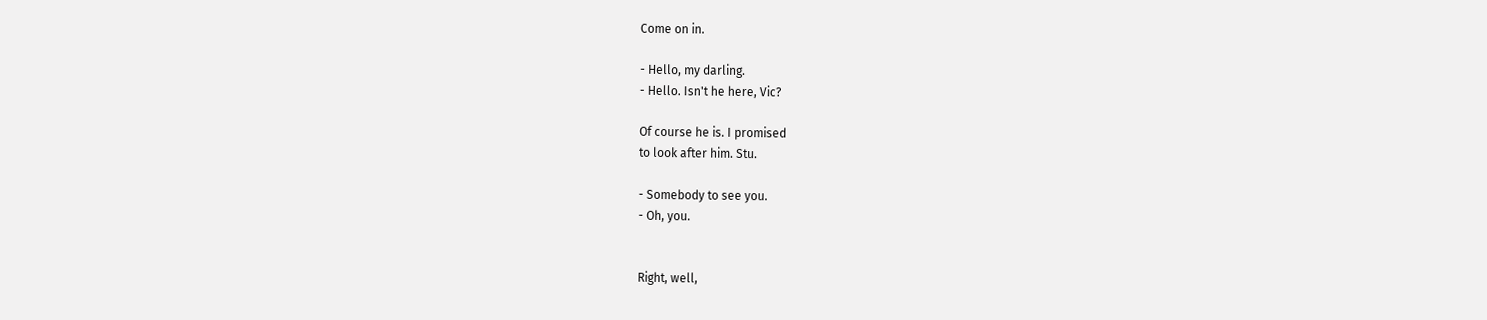Come on in.

- Hello, my darling.
- Hello. Isn't he here, Vic?

Of course he is. I promised
to look after him. Stu.

- Somebody to see you.
- Oh, you.


Right, well,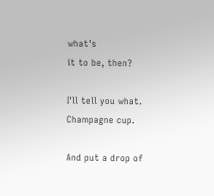what's
it to be, then?

I'll tell you what. Champagne cup.

And put a drop of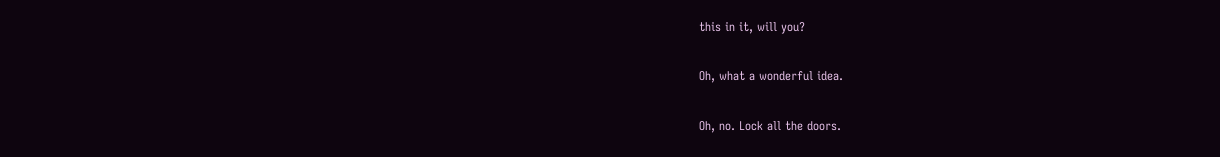this in it, will you?

Oh, what a wonderful idea.

Oh, no. Lock all the doors.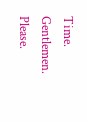Time. Gentlemen. Please.